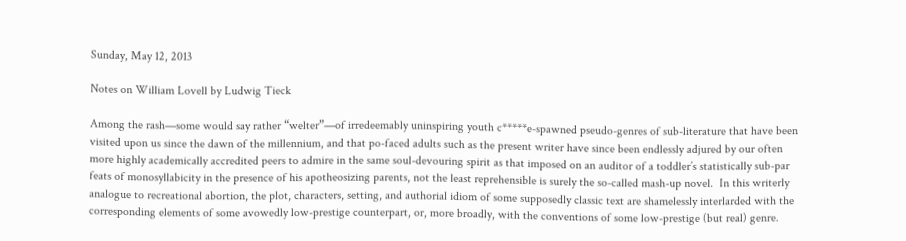Sunday, May 12, 2013

Notes on William Lovell by Ludwig Tieck

Among the rash—some would say rather “welter”—of irredeemably uninspiring youth c*****e-spawned pseudo-genres of sub-literature that have been visited upon us since the dawn of the millennium, and that po-faced adults such as the present writer have since been endlessly adjured by our often more highly academically accredited peers to admire in the same soul-devouring spirit as that imposed on an auditor of a toddler’s statistically sub-par feats of monosyllabicity in the presence of his apotheosizing parents, not the least reprehensible is surely the so-called mash-up novel.  In this writerly analogue to recreational abortion, the plot, characters, setting, and authorial idiom of some supposedly classic text are shamelessly interlarded with the corresponding elements of some avowedly low-prestige counterpart, or, more broadly, with the conventions of some low-prestige (but real) genre.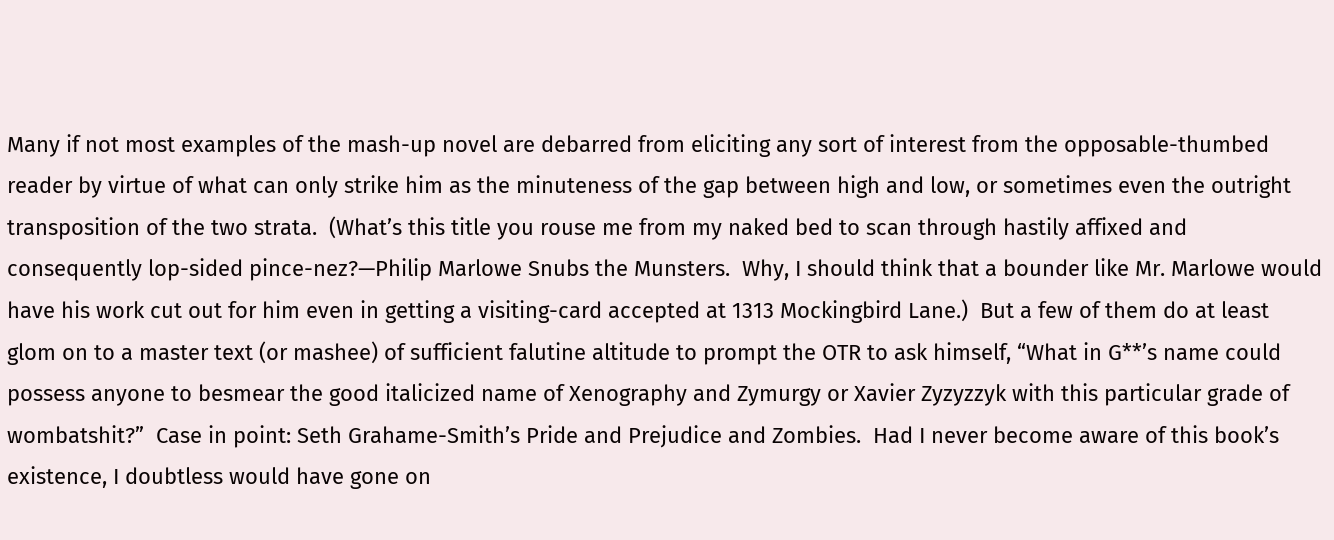Many if not most examples of the mash-up novel are debarred from eliciting any sort of interest from the opposable-thumbed reader by virtue of what can only strike him as the minuteness of the gap between high and low, or sometimes even the outright transposition of the two strata.  (What’s this title you rouse me from my naked bed to scan through hastily affixed and consequently lop-sided pince-nez?—Philip Marlowe Snubs the Munsters.  Why, I should think that a bounder like Mr. Marlowe would have his work cut out for him even in getting a visiting-card accepted at 1313 Mockingbird Lane.)  But a few of them do at least glom on to a master text (or mashee) of sufficient falutine altitude to prompt the OTR to ask himself, “What in G**’s name could possess anyone to besmear the good italicized name of Xenography and Zymurgy or Xavier Zyzyzzyk with this particular grade of wombatshit?”  Case in point: Seth Grahame-Smith’s Pride and Prejudice and Zombies.  Had I never become aware of this book’s existence, I doubtless would have gone on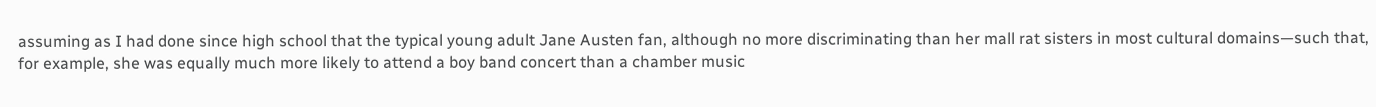assuming as I had done since high school that the typical young adult Jane Austen fan, although no more discriminating than her mall rat sisters in most cultural domains—such that, for example, she was equally much more likely to attend a boy band concert than a chamber music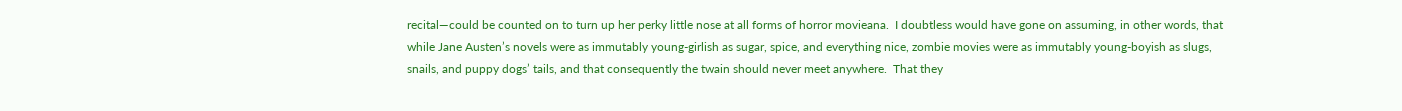recital—could be counted on to turn up her perky little nose at all forms of horror movieana.  I doubtless would have gone on assuming, in other words, that while Jane Austen’s novels were as immutably young-girlish as sugar, spice, and everything nice, zombie movies were as immutably young-boyish as slugs, snails, and puppy dogs’ tails, and that consequently the twain should never meet anywhere.  That they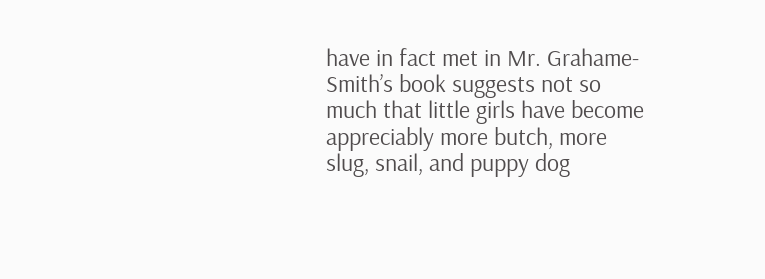have in fact met in Mr. Grahame-Smith’s book suggests not so much that little girls have become appreciably more butch, more slug, snail, and puppy dog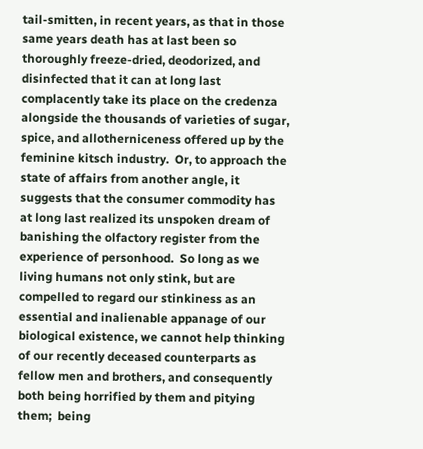tail-smitten, in recent years, as that in those same years death has at last been so thoroughly freeze-dried, deodorized, and disinfected that it can at long last complacently take its place on the credenza alongside the thousands of varieties of sugar, spice, and allotherniceness offered up by the feminine kitsch industry.  Or, to approach the state of affairs from another angle, it suggests that the consumer commodity has at long last realized its unspoken dream of banishing the olfactory register from the experience of personhood.  So long as we living humans not only stink, but are compelled to regard our stinkiness as an essential and inalienable appanage of our biological existence, we cannot help thinking of our recently deceased counterparts as fellow men and brothers, and consequently both being horrified by them and pitying them;  being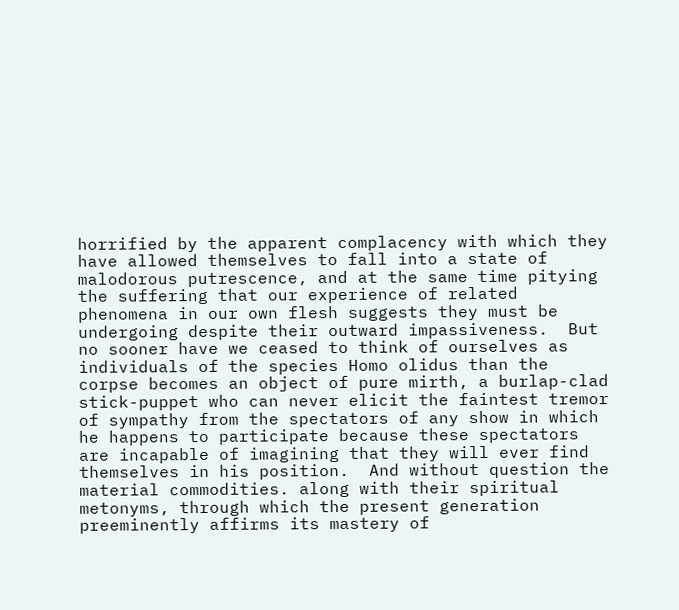horrified by the apparent complacency with which they have allowed themselves to fall into a state of malodorous putrescence, and at the same time pitying the suffering that our experience of related phenomena in our own flesh suggests they must be undergoing despite their outward impassiveness.  But no sooner have we ceased to think of ourselves as individuals of the species Homo olidus than the corpse becomes an object of pure mirth, a burlap-clad stick-puppet who can never elicit the faintest tremor of sympathy from the spectators of any show in which he happens to participate because these spectators are incapable of imagining that they will ever find themselves in his position.  And without question the material commodities. along with their spiritual metonyms, through which the present generation preeminently affirms its mastery of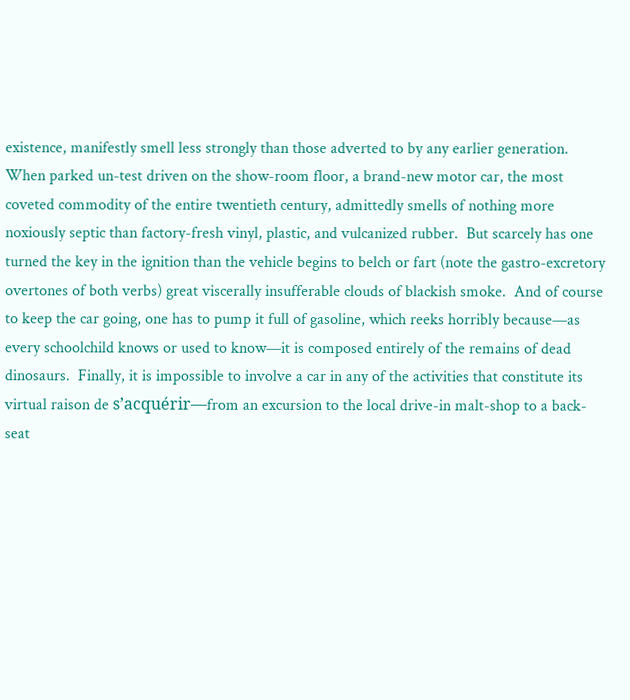existence, manifestly smell less strongly than those adverted to by any earlier generation.  When parked un-test driven on the show-room floor, a brand-new motor car, the most coveted commodity of the entire twentieth century, admittedly smells of nothing more noxiously septic than factory-fresh vinyl, plastic, and vulcanized rubber.  But scarcely has one turned the key in the ignition than the vehicle begins to belch or fart (note the gastro-excretory overtones of both verbs) great viscerally insufferable clouds of blackish smoke.  And of course to keep the car going, one has to pump it full of gasoline, which reeks horribly because—as every schoolchild knows or used to know—it is composed entirely of the remains of dead dinosaurs.  Finally, it is impossible to involve a car in any of the activities that constitute its virtual raison de s’acquérir—from an excursion to the local drive-in malt-shop to a back-seat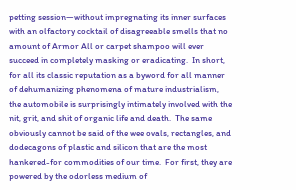petting session—without impregnating its inner surfaces with an olfactory cocktail of disagreeable smells that no amount of Armor All or carpet shampoo will ever succeed in completely masking or eradicating.  In short, for all its classic reputation as a byword for all manner of dehumanizing phenomena of mature industrialism, the automobile is surprisingly intimately involved with the nit, grit, and shit of organic life and death.  The same obviously cannot be said of the wee ovals, rectangles, and dodecagons of plastic and silicon that are the most hankered-for commodities of our time.  For first, they are powered by the odorless medium of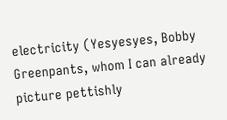electricity (Yesyesyes, Bobby Greenpants, whom I can already picture pettishly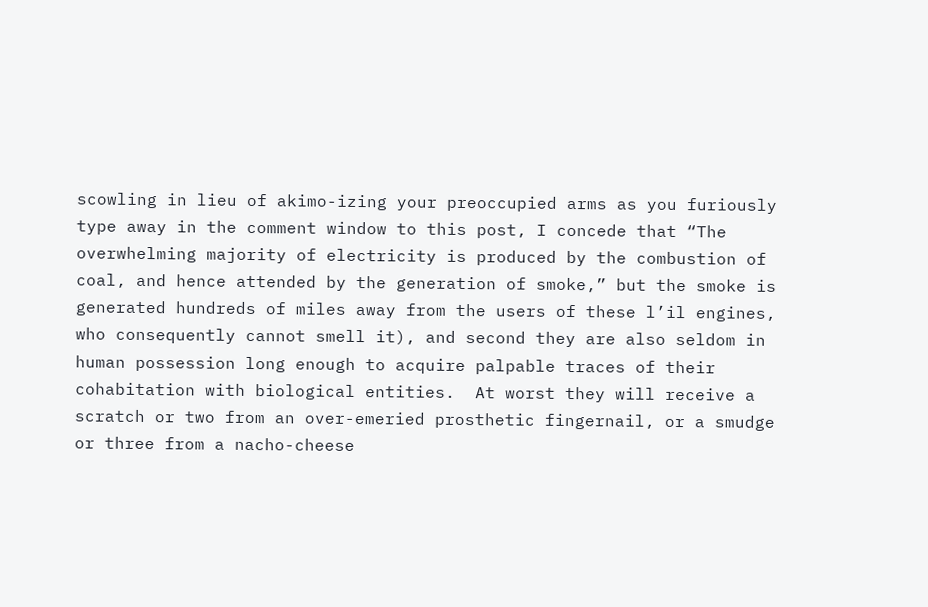scowling in lieu of akimo-izing your preoccupied arms as you furiously type away in the comment window to this post, I concede that “The overwhelming majority of electricity is produced by the combustion of coal, and hence attended by the generation of smoke,” but the smoke is generated hundreds of miles away from the users of these l’il engines, who consequently cannot smell it), and second they are also seldom in human possession long enough to acquire palpable traces of their cohabitation with biological entities.  At worst they will receive a scratch or two from an over-emeried prosthetic fingernail, or a smudge or three from a nacho-cheese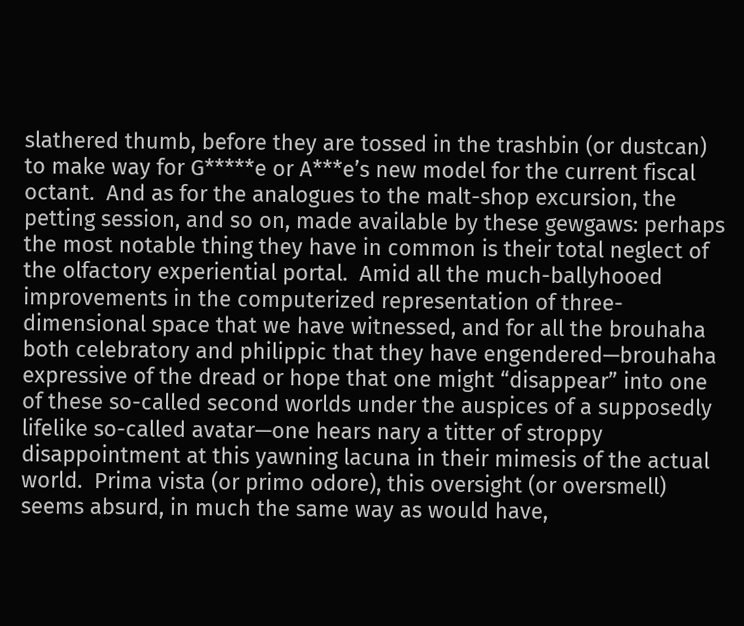slathered thumb, before they are tossed in the trashbin (or dustcan) to make way for G*****e or A***e’s new model for the current fiscal octant.  And as for the analogues to the malt-shop excursion, the petting session, and so on, made available by these gewgaws: perhaps the most notable thing they have in common is their total neglect of the olfactory experiential portal.  Amid all the much-ballyhooed improvements in the computerized representation of three-dimensional space that we have witnessed, and for all the brouhaha both celebratory and philippic that they have engendered—brouhaha expressive of the dread or hope that one might “disappear” into one of these so-called second worlds under the auspices of a supposedly lifelike so-called avatar—one hears nary a titter of stroppy disappointment at this yawning lacuna in their mimesis of the actual world.  Prima vista (or primo odore), this oversight (or oversmell) seems absurd, in much the same way as would have,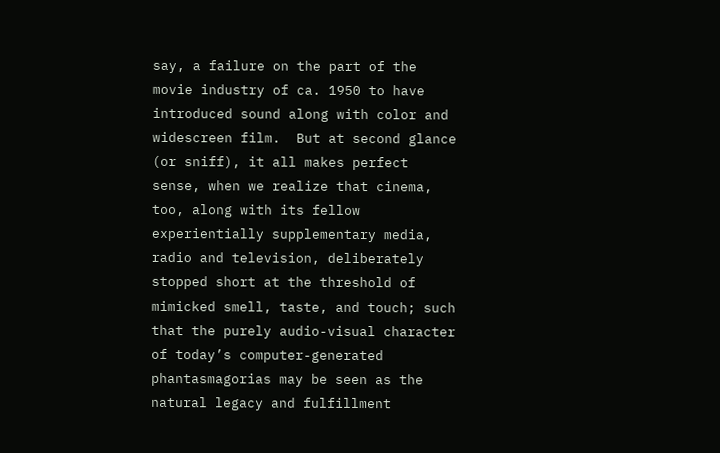say, a failure on the part of the movie industry of ca. 1950 to have introduced sound along with color and widescreen film.  But at second glance (or sniff), it all makes perfect sense, when we realize that cinema, too, along with its fellow experientially supplementary media, radio and television, deliberately stopped short at the threshold of mimicked smell, taste, and touch; such that the purely audio-visual character of today’s computer-generated phantasmagorias may be seen as the natural legacy and fulfillment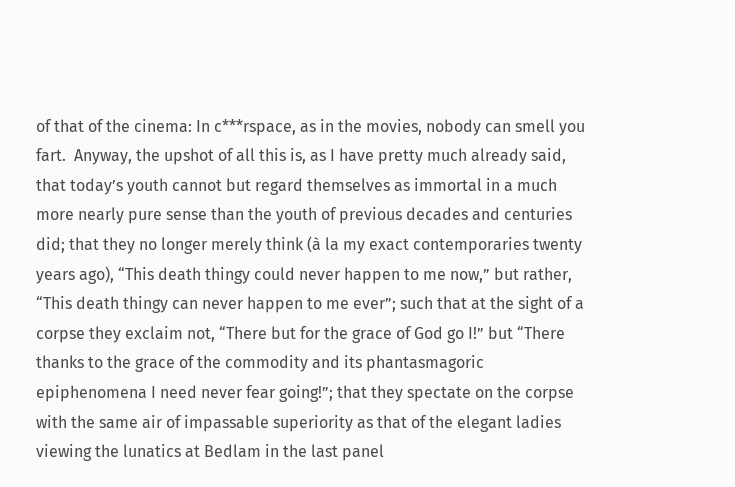of that of the cinema: In c***rspace, as in the movies, nobody can smell you fart.  Anyway, the upshot of all this is, as I have pretty much already said, that today’s youth cannot but regard themselves as immortal in a much more nearly pure sense than the youth of previous decades and centuries did; that they no longer merely think (à la my exact contemporaries twenty years ago), “This death thingy could never happen to me now,” but rather, “This death thingy can never happen to me ever”; such that at the sight of a corpse they exclaim not, “There but for the grace of God go I!” but “There thanks to the grace of the commodity and its phantasmagoric epiphenomena I need never fear going!”; that they spectate on the corpse with the same air of impassable superiority as that of the elegant ladies viewing the lunatics at Bedlam in the last panel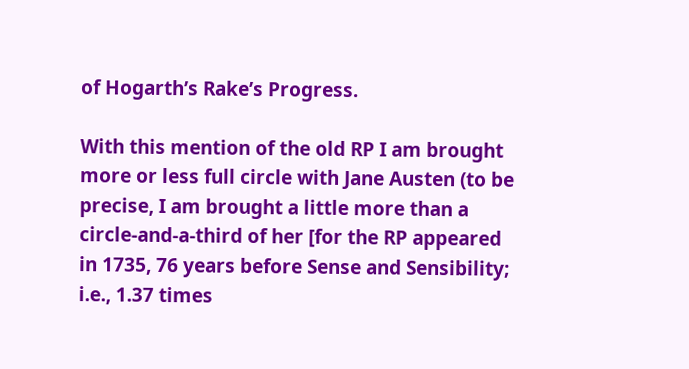of Hogarth’s Rake’s Progress.

With this mention of the old RP I am brought more or less full circle with Jane Austen (to be precise, I am brought a little more than a circle-and-a-third of her [for the RP appeared in 1735, 76 years before Sense and Sensibility; i.e., 1.37 times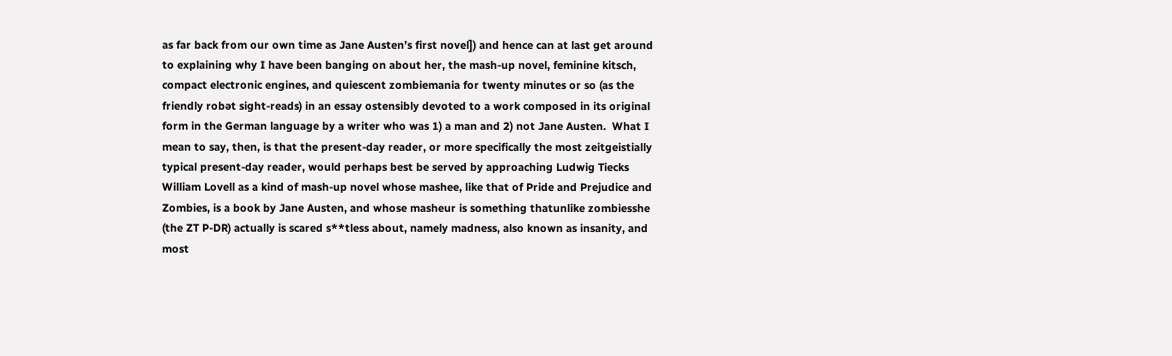as far back from our own time as Jane Austen’s first novel]) and hence can at last get around to explaining why I have been banging on about her, the mash-up novel, feminine kitsch, compact electronic engines, and quiescent zombiemania for twenty minutes or so (as the friendly robət sight-reads) in an essay ostensibly devoted to a work composed in its original form in the German language by a writer who was 1) a man and 2) not Jane Austen.  What I mean to say, then, is that the present-day reader, or more specifically the most zeitgeistially typical present-day reader, would perhaps best be served by approaching Ludwig Tiecks William Lovell as a kind of mash-up novel whose mashee, like that of Pride and Prejudice and Zombies, is a book by Jane Austen, and whose masheur is something thatunlike zombiesshe (the ZT P-DR) actually is scared s**tless about, namely madness, also known as insanity, and most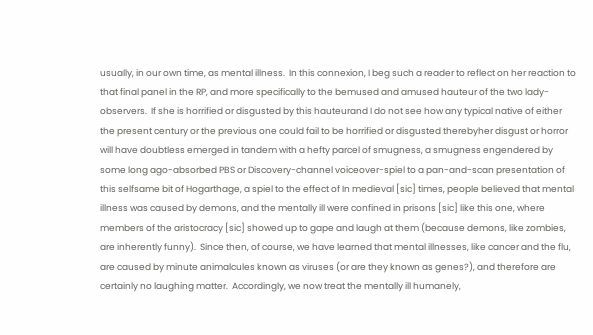usually, in our own time, as mental illness.  In this connexion, I beg such a reader to reflect on her reaction to that final panel in the RP, and more specifically to the bemused and amused hauteur of the two lady-observers.  If she is horrified or disgusted by this hauteurand I do not see how any typical native of either the present century or the previous one could fail to be horrified or disgusted therebyher disgust or horror will have doubtless emerged in tandem with a hefty parcel of smugness, a smugness engendered by some long ago-absorbed PBS or Discovery-channel voiceover-spiel to a pan-and-scan presentation of this selfsame bit of Hogarthage, a spiel to the effect of In medieval [sic] times, people believed that mental illness was caused by demons, and the mentally ill were confined in prisons [sic] like this one, where members of the aristocracy [sic] showed up to gape and laugh at them (because demons, like zombies, are inherently funny).  Since then, of course, we have learned that mental illnesses, like cancer and the flu, are caused by minute animalcules known as viruses (or are they known as genes?), and therefore are certainly no laughing matter.  Accordingly, we now treat the mentally ill humanely,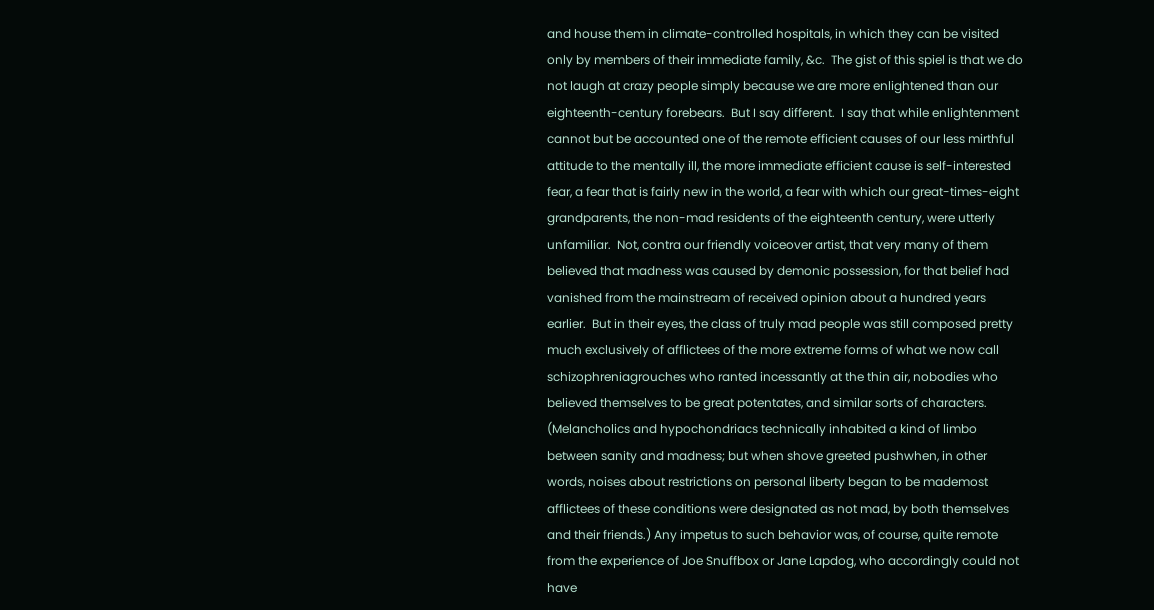and house them in climate-controlled hospitals, in which they can be visited only by members of their immediate family, &c.  The gist of this spiel is that we do not laugh at crazy people simply because we are more enlightened than our eighteenth-century forebears.  But I say different.  I say that while enlightenment cannot but be accounted one of the remote efficient causes of our less mirthful attitude to the mentally ill, the more immediate efficient cause is self-interested fear, a fear that is fairly new in the world, a fear with which our great-times-eight grandparents, the non-mad residents of the eighteenth century, were utterly unfamiliar.  Not, contra our friendly voiceover artist, that very many of them believed that madness was caused by demonic possession, for that belief had vanished from the mainstream of received opinion about a hundred years earlier.  But in their eyes, the class of truly mad people was still composed pretty much exclusively of afflictees of the more extreme forms of what we now call schizophreniagrouches who ranted incessantly at the thin air, nobodies who believed themselves to be great potentates, and similar sorts of characters.  (Melancholics and hypochondriacs technically inhabited a kind of limbo between sanity and madness; but when shove greeted pushwhen, in other words, noises about restrictions on personal liberty began to be mademost afflictees of these conditions were designated as not mad, by both themselves and their friends.) Any impetus to such behavior was, of course, quite remote from the experience of Joe Snuffbox or Jane Lapdog, who accordingly could not have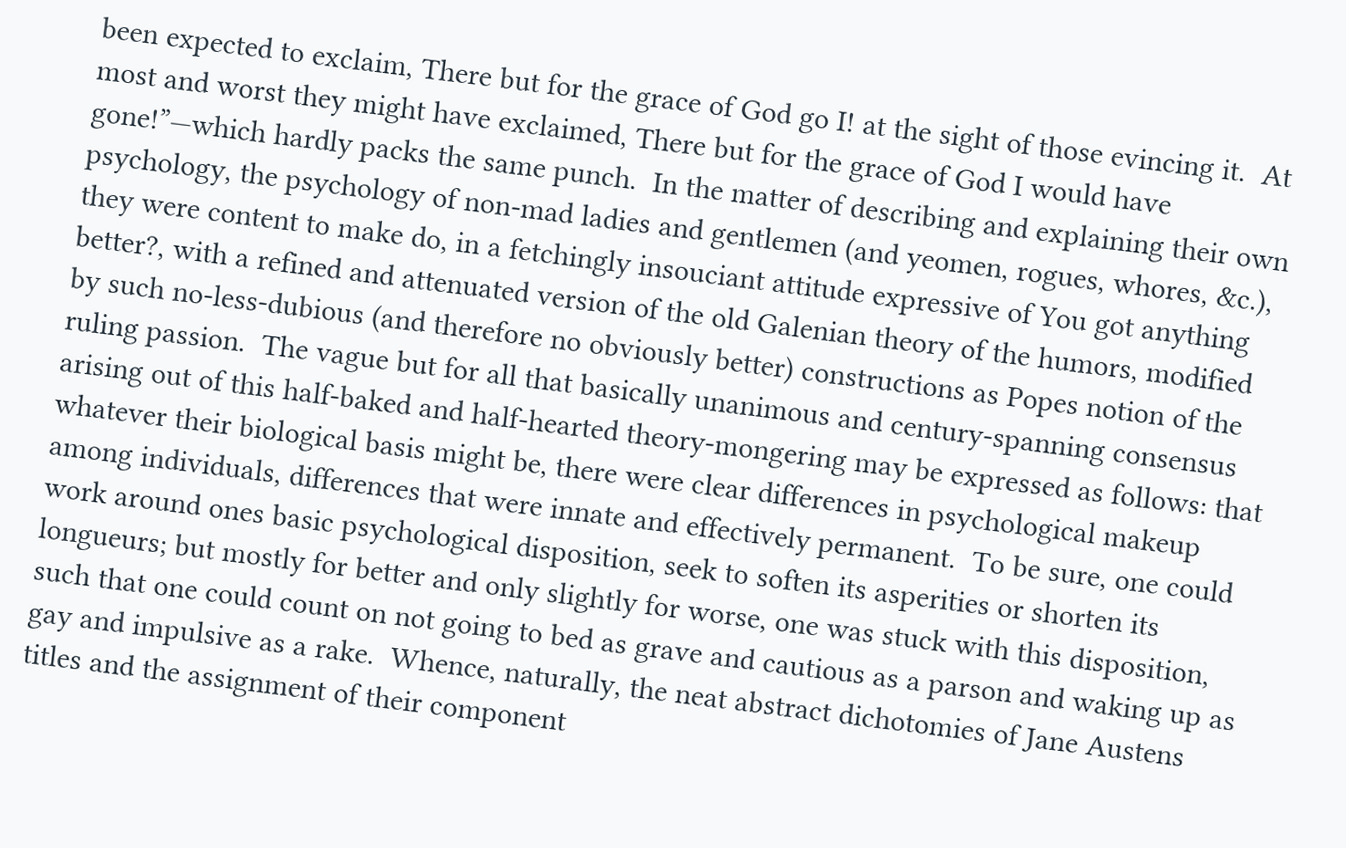been expected to exclaim, There but for the grace of God go I! at the sight of those evincing it.  At most and worst they might have exclaimed, There but for the grace of God I would have gone!”—which hardly packs the same punch.  In the matter of describing and explaining their own psychology, the psychology of non-mad ladies and gentlemen (and yeomen, rogues, whores, &c.), they were content to make do, in a fetchingly insouciant attitude expressive of You got anything better?, with a refined and attenuated version of the old Galenian theory of the humors, modified by such no-less-dubious (and therefore no obviously better) constructions as Popes notion of the ruling passion.  The vague but for all that basically unanimous and century-spanning consensus arising out of this half-baked and half-hearted theory-mongering may be expressed as follows: that whatever their biological basis might be, there were clear differences in psychological makeup among individuals, differences that were innate and effectively permanent.  To be sure, one could work around ones basic psychological disposition, seek to soften its asperities or shorten its longueurs; but mostly for better and only slightly for worse, one was stuck with this disposition, such that one could count on not going to bed as grave and cautious as a parson and waking up as gay and impulsive as a rake.  Whence, naturally, the neat abstract dichotomies of Jane Austens titles and the assignment of their component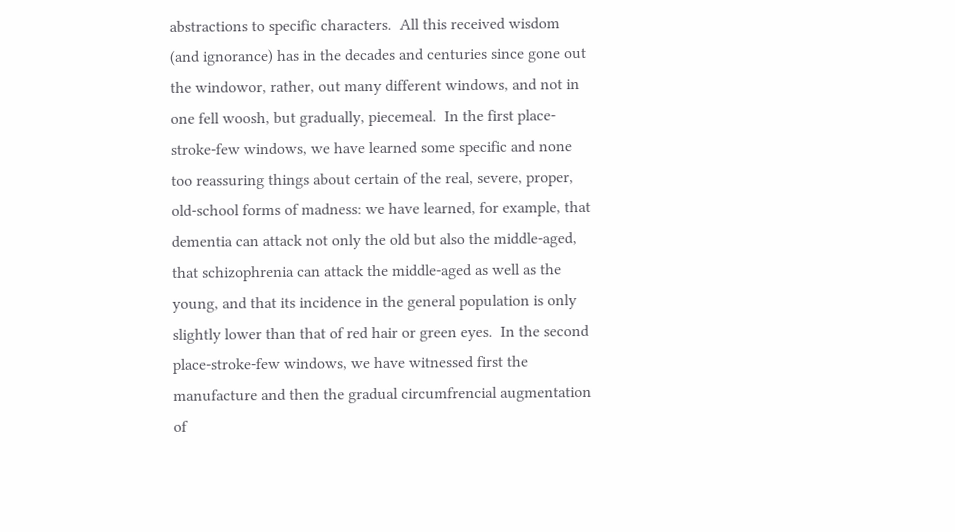abstractions to specific characters.  All this received wisdom (and ignorance) has in the decades and centuries since gone out the windowor, rather, out many different windows, and not in one fell woosh, but gradually, piecemeal.  In the first place-stroke-few windows, we have learned some specific and none too reassuring things about certain of the real, severe, proper, old-school forms of madness: we have learned, for example, that dementia can attack not only the old but also the middle-aged, that schizophrenia can attack the middle-aged as well as the young, and that its incidence in the general population is only slightly lower than that of red hair or green eyes.  In the second place-stroke-few windows, we have witnessed first the manufacture and then the gradual circumfrencial augmentation of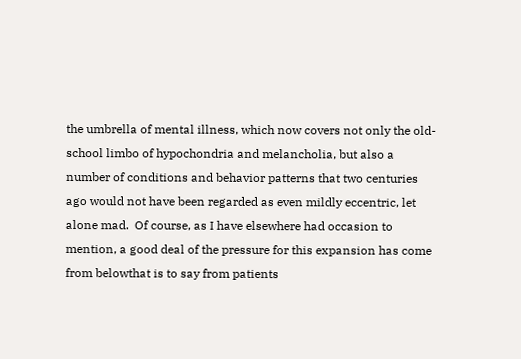the umbrella of mental illness, which now covers not only the old-school limbo of hypochondria and melancholia, but also a number of conditions and behavior patterns that two centuries ago would not have been regarded as even mildly eccentric, let alone mad.  Of course, as I have elsewhere had occasion to mention, a good deal of the pressure for this expansion has come from belowthat is to say from patients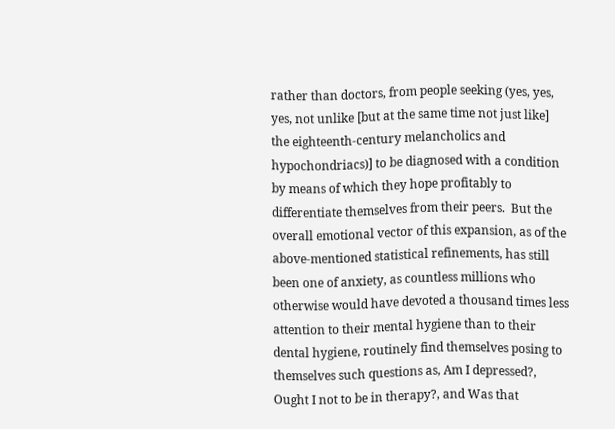rather than doctors, from people seeking (yes, yes, yes, not unlike [but at the same time not just like] the eighteenth-century melancholics and hypochondriacs)] to be diagnosed with a condition by means of which they hope profitably to differentiate themselves from their peers.  But the overall emotional vector of this expansion, as of the above-mentioned statistical refinements, has still been one of anxiety, as countless millions who otherwise would have devoted a thousand times less attention to their mental hygiene than to their dental hygiene, routinely find themselves posing to themselves such questions as, Am I depressed?, Ought I not to be in therapy?, and Was that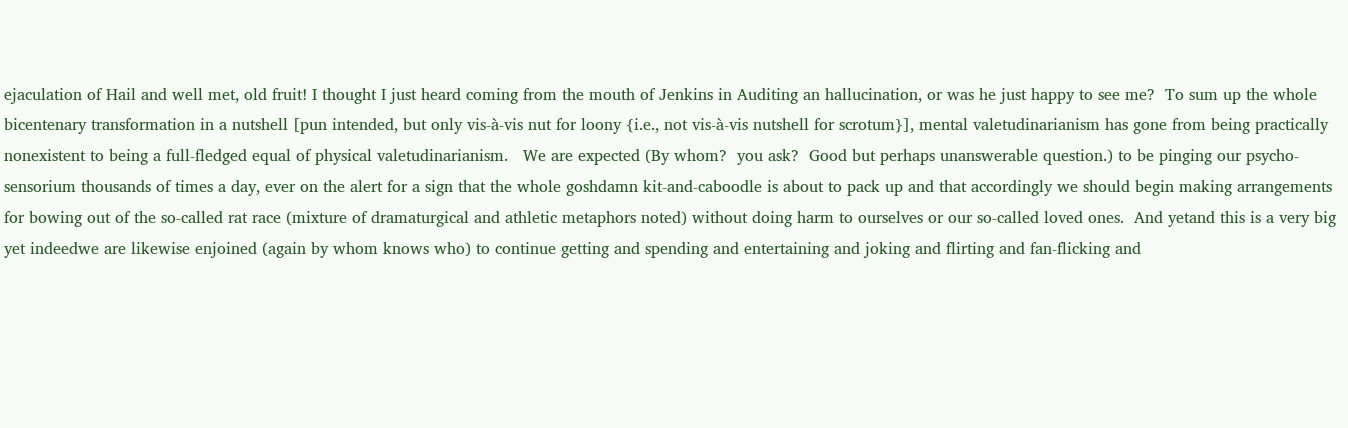ejaculation of Hail and well met, old fruit! I thought I just heard coming from the mouth of Jenkins in Auditing an hallucination, or was he just happy to see me?  To sum up the whole bicentenary transformation in a nutshell [pun intended, but only vis-à-vis nut for loony {i.e., not vis-à-vis nutshell for scrotum}], mental valetudinarianism has gone from being practically nonexistent to being a full-fledged equal of physical valetudinarianism.   We are expected (By whom?  you ask?  Good but perhaps unanswerable question.) to be pinging our psycho-sensorium thousands of times a day, ever on the alert for a sign that the whole goshdamn kit-and-caboodle is about to pack up and that accordingly we should begin making arrangements for bowing out of the so-called rat race (mixture of dramaturgical and athletic metaphors noted) without doing harm to ourselves or our so-called loved ones.  And yetand this is a very big yet indeedwe are likewise enjoined (again by whom knows who) to continue getting and spending and entertaining and joking and flirting and fan-flicking and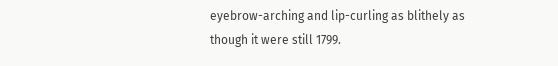eyebrow-arching and lip-curling as blithely as though it were still 1799.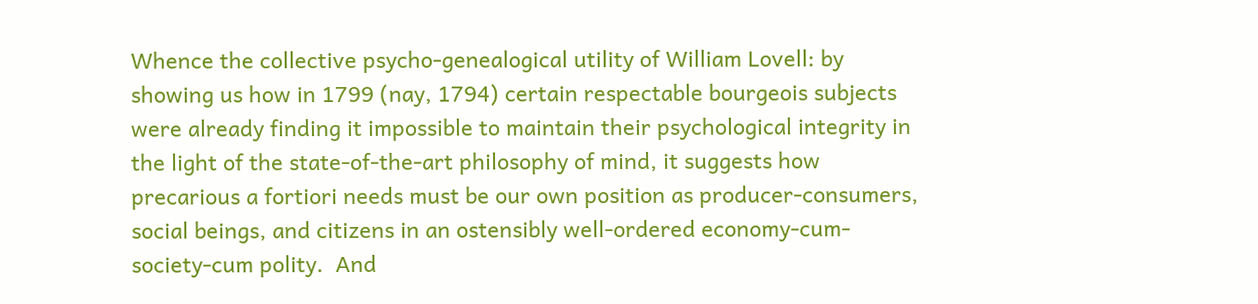Whence the collective psycho-genealogical utility of William Lovell: by showing us how in 1799 (nay, 1794) certain respectable bourgeois subjects were already finding it impossible to maintain their psychological integrity in the light of the state-of-the-art philosophy of mind, it suggests how precarious a fortiori needs must be our own position as producer-consumers, social beings, and citizens in an ostensibly well-ordered economy-cum-society-cum polity.  And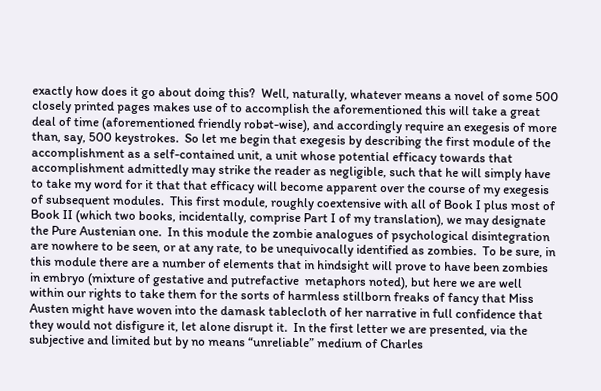exactly how does it go about doing this?  Well, naturally, whatever means a novel of some 500 closely printed pages makes use of to accomplish the aforementioned this will take a great deal of time (aforementioned friendly robət-wise), and accordingly require an exegesis of more than, say, 500 keystrokes.  So let me begin that exegesis by describing the first module of the accomplishment as a self-contained unit, a unit whose potential efficacy towards that accomplishment admittedly may strike the reader as negligible, such that he will simply have to take my word for it that that efficacy will become apparent over the course of my exegesis of subsequent modules.  This first module, roughly coextensive with all of Book I plus most of Book II (which two books, incidentally, comprise Part I of my translation), we may designate the Pure Austenian one.  In this module the zombie analogues of psychological disintegration are nowhere to be seen, or at any rate, to be unequivocally identified as zombies.  To be sure, in this module there are a number of elements that in hindsight will prove to have been zombies in embryo (mixture of gestative and putrefactive  metaphors noted), but here we are well within our rights to take them for the sorts of harmless stillborn freaks of fancy that Miss Austen might have woven into the damask tablecloth of her narrative in full confidence that they would not disfigure it, let alone disrupt it.  In the first letter we are presented, via the subjective and limited but by no means “unreliable” medium of Charles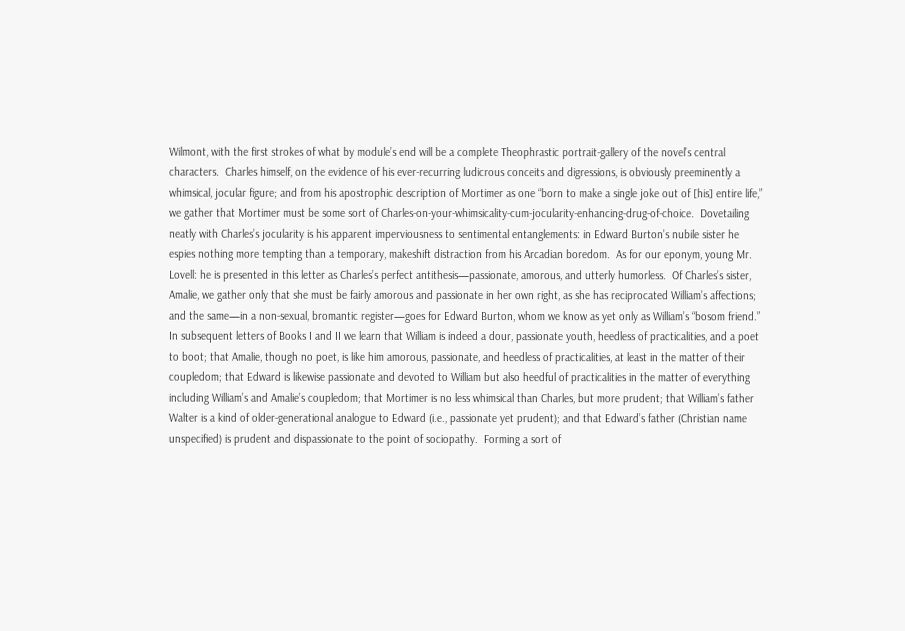Wilmont, with the first strokes of what by module’s end will be a complete Theophrastic portrait-gallery of the novel’s central characters.  Charles himself, on the evidence of his ever-recurring ludicrous conceits and digressions, is obviously preeminently a whimsical, jocular figure; and from his apostrophic description of Mortimer as one “born to make a single joke out of [his] entire life,” we gather that Mortimer must be some sort of Charles-on-your-whimsicality-cum-jocularity-enhancing-drug-of-choice.  Dovetailing neatly with Charles’s jocularity is his apparent imperviousness to sentimental entanglements: in Edward Burton’s nubile sister he espies nothing more tempting than a temporary, makeshift distraction from his Arcadian boredom.  As for our eponym, young Mr. Lovell: he is presented in this letter as Charles’s perfect antithesis—passionate, amorous, and utterly humorless.  Of Charles’s sister, Amalie, we gather only that she must be fairly amorous and passionate in her own right, as she has reciprocated William’s affections; and the same—in a non-sexual, bromantic register—goes for Edward Burton, whom we know as yet only as William’s “bosom friend.”  In subsequent letters of Books I and II we learn that William is indeed a dour, passionate youth, heedless of practicalities, and a poet to boot; that Amalie, though no poet, is like him amorous, passionate, and heedless of practicalities, at least in the matter of their coupledom; that Edward is likewise passionate and devoted to William but also heedful of practicalities in the matter of everything including William’s and Amalie’s coupledom; that Mortimer is no less whimsical than Charles, but more prudent; that William’s father Walter is a kind of older-generational analogue to Edward (i.e., passionate yet prudent); and that Edward’s father (Christian name unspecified) is prudent and dispassionate to the point of sociopathy.  Forming a sort of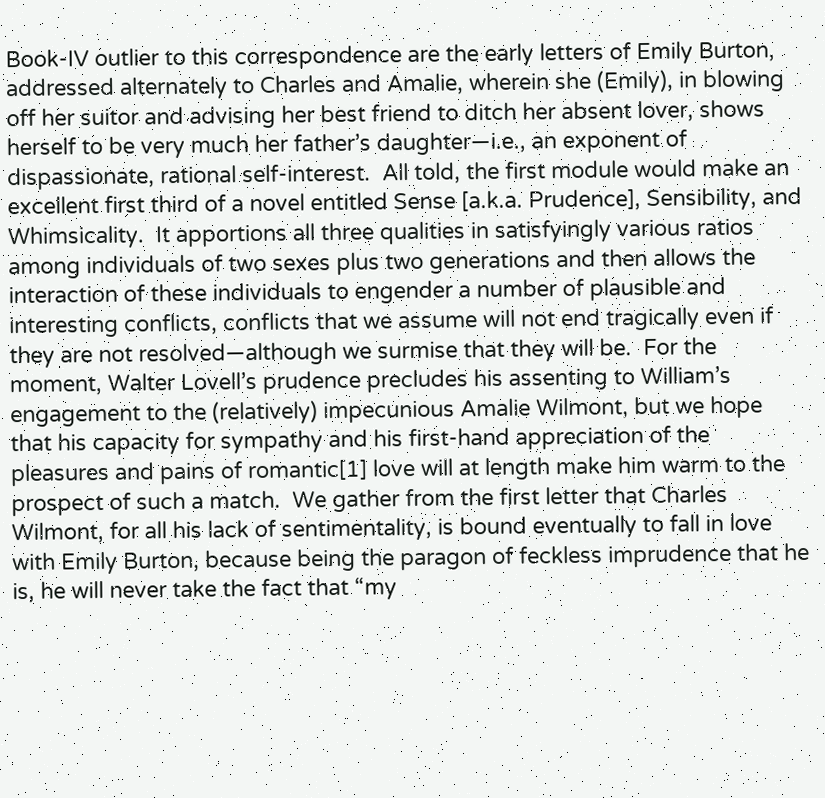Book-IV outlier to this correspondence are the early letters of Emily Burton, addressed alternately to Charles and Amalie, wherein she (Emily), in blowing off her suitor and advising her best friend to ditch her absent lover, shows herself to be very much her father’s daughter—i.e., an exponent of dispassionate, rational self-interest.  All told, the first module would make an excellent first third of a novel entitled Sense [a.k.a. Prudence], Sensibility, and Whimsicality.  It apportions all three qualities in satisfyingly various ratios among individuals of two sexes plus two generations and then allows the interaction of these individuals to engender a number of plausible and interesting conflicts, conflicts that we assume will not end tragically even if they are not resolved—although we surmise that they will be.  For the moment, Walter Lovell’s prudence precludes his assenting to William’s engagement to the (relatively) impecunious Amalie Wilmont, but we hope that his capacity for sympathy and his first-hand appreciation of the pleasures and pains of romantic[1] love will at length make him warm to the prospect of such a match.  We gather from the first letter that Charles Wilmont, for all his lack of sentimentality, is bound eventually to fall in love with Emily Burton, because being the paragon of feckless imprudence that he is, he will never take the fact that “my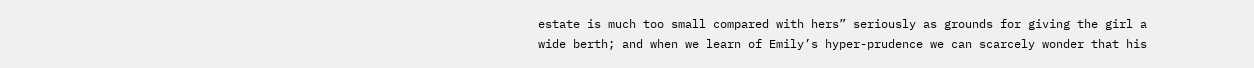estate is much too small compared with hers” seriously as grounds for giving the girl a wide berth; and when we learn of Emily’s hyper-prudence we can scarcely wonder that his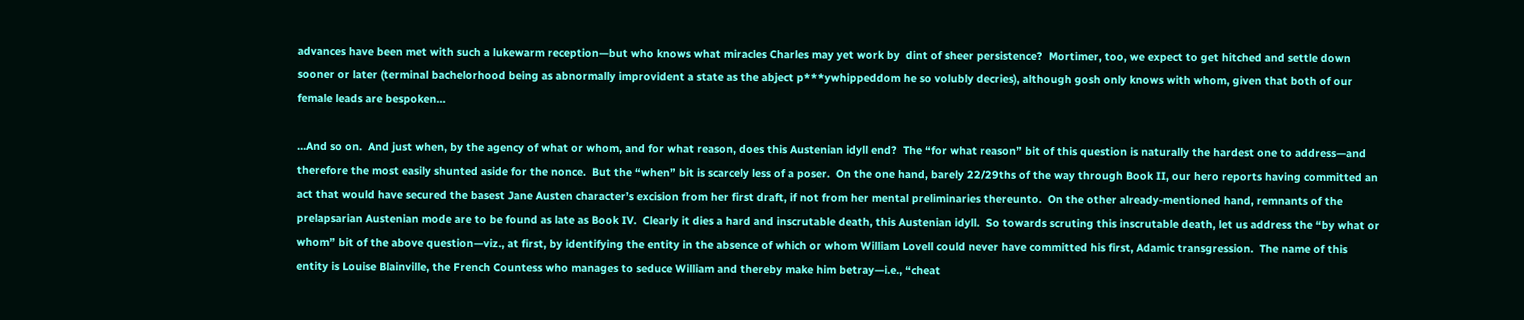advances have been met with such a lukewarm reception—but who knows what miracles Charles may yet work by  dint of sheer persistence?  Mortimer, too, we expect to get hitched and settle down sooner or later (terminal bachelorhood being as abnormally improvident a state as the abject p***ywhippeddom he so volubly decries), although gosh only knows with whom, given that both of our female leads are bespoken…

…And so on.  And just when, by the agency of what or whom, and for what reason, does this Austenian idyll end?  The “for what reason” bit of this question is naturally the hardest one to address—and therefore the most easily shunted aside for the nonce.  But the “when” bit is scarcely less of a poser.  On the one hand, barely 22/29ths of the way through Book II, our hero reports having committed an act that would have secured the basest Jane Austen character’s excision from her first draft, if not from her mental preliminaries thereunto.  On the other already-mentioned hand, remnants of the prelapsarian Austenian mode are to be found as late as Book IV.  Clearly it dies a hard and inscrutable death, this Austenian idyll.  So towards scruting this inscrutable death, let us address the “by what or whom” bit of the above question—viz., at first, by identifying the entity in the absence of which or whom William Lovell could never have committed his first, Adamic transgression.  The name of this entity is Louise Blainville, the French Countess who manages to seduce William and thereby make him betray—i.e., “cheat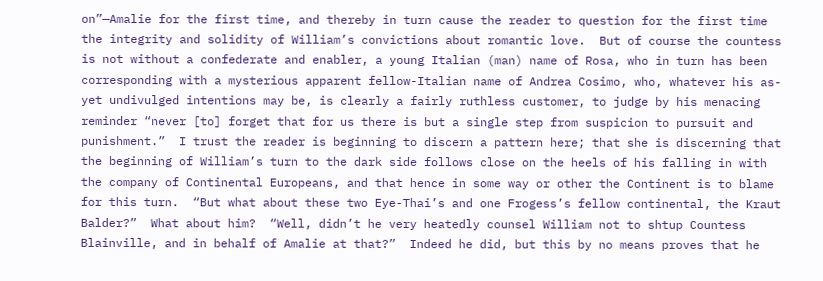on”—Amalie for the first time, and thereby in turn cause the reader to question for the first time the integrity and solidity of William’s convictions about romantic love.  But of course the countess is not without a confederate and enabler, a young Italian (man) name of Rosa, who in turn has been corresponding with a mysterious apparent fellow-Italian name of Andrea Cosimo, who, whatever his as-yet undivulged intentions may be, is clearly a fairly ruthless customer, to judge by his menacing reminder “never [to] forget that for us there is but a single step from suspicion to pursuit and punishment.”  I trust the reader is beginning to discern a pattern here; that she is discerning that the beginning of William’s turn to the dark side follows close on the heels of his falling in with the company of Continental Europeans, and that hence in some way or other the Continent is to blame for this turn.  “But what about these two Eye-Thai’s and one Frogess’s fellow continental, the Kraut Balder?”  What about him?  “Well, didn’t he very heatedly counsel William not to shtup Countess Blainville, and in behalf of Amalie at that?”  Indeed he did, but this by no means proves that he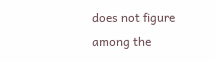does not figure among the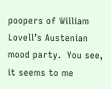poopers of William Lovell’s Austenian mood party.  You see, it seems to me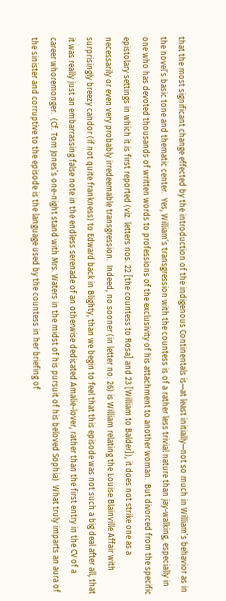that the most significant change effected by the introduction of the indigenous Continentals is—at least initially—not so much in William’s behavior as in the novel’s basic tone and thematic center.  Yes, William’s transgression with the countess is of a rather less trivial nature than jay-walking, especially in one who has devoted thousands of written words to professions of the exclusivity of his attachment to another woman.  But divorced from the specific epistolary settings in which it is first reported (viz. letters nos. 22 [the countess to Rosa] and 23 [William to Balder]), it does not strike one as a necessarily or even very probably irredeemable transgression.  Indeed, no sooner (in letter no. 26) is William relating the Louise Blainville Affair with surprisingly breezy candor (if not quite frankness) to Edward back in Blighty, than we begin to feel that this episode was not such a big deal after all, that it was really just an embarrassing false note in the endless serenade of an otherwise dedicated Amalie-lover, rather than the first entry in the CV of a career whoremonger.  (Cf. Tom Jones’s one-night stand with Mrs. Waters in the midst of his pursuit of his beloved Sophia)  What truly imparts an aura of the sinister and corruptive to the episode is the language used by the countess in her briefing of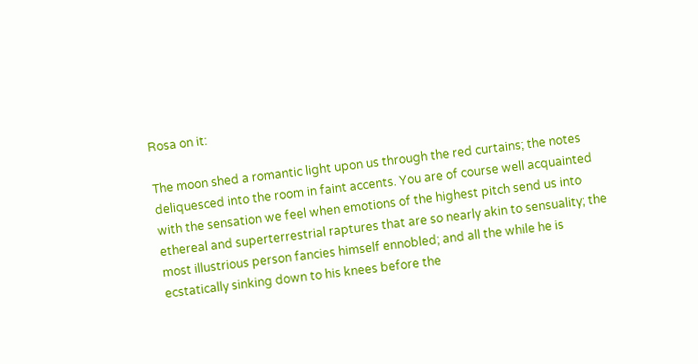Rosa on it:

The moon shed a romantic light upon us through the red curtains; the notes deliquesced into the room in faint accents. You are of course well acquainted with the sensation we feel when emotions of the highest pitch send us into ethereal and superterrestrial raptures that are so nearly akin to sensuality; the most illustrious person fancies himself ennobled; and all the while he is ecstatically sinking down to his knees before the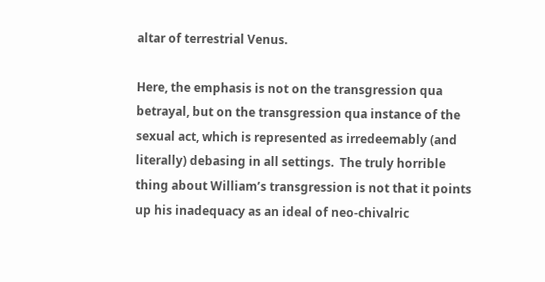altar of terrestrial Venus.

Here, the emphasis is not on the transgression qua betrayal, but on the transgression qua instance of the sexual act, which is represented as irredeemably (and literally) debasing in all settings.  The truly horrible thing about William’s transgression is not that it points up his inadequacy as an ideal of neo-chivalric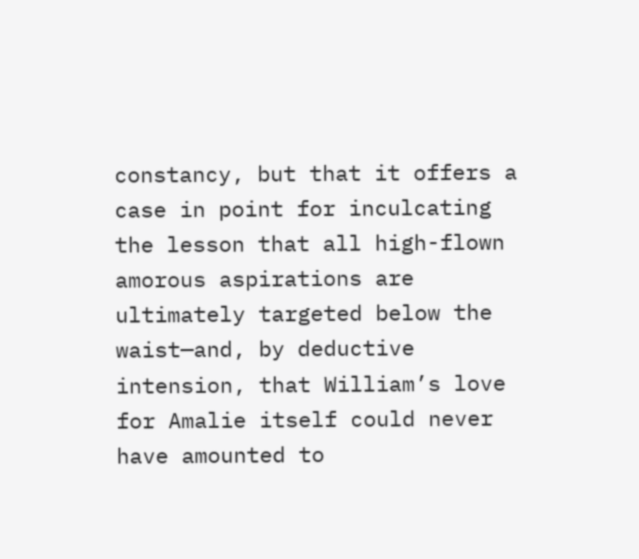constancy, but that it offers a case in point for inculcating the lesson that all high-flown amorous aspirations are ultimately targeted below the waist—and, by deductive intension, that William’s love for Amalie itself could never have amounted to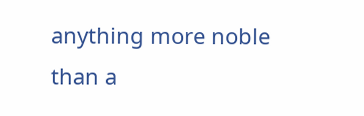anything more noble than a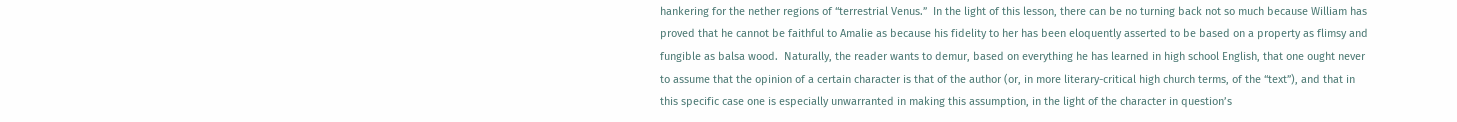hankering for the nether regions of “terrestrial Venus.”  In the light of this lesson, there can be no turning back not so much because William has proved that he cannot be faithful to Amalie as because his fidelity to her has been eloquently asserted to be based on a property as flimsy and fungible as balsa wood.  Naturally, the reader wants to demur, based on everything he has learned in high school English, that one ought never to assume that the opinion of a certain character is that of the author (or, in more literary-critical high church terms, of the “text”), and that in this specific case one is especially unwarranted in making this assumption, in the light of the character in question’s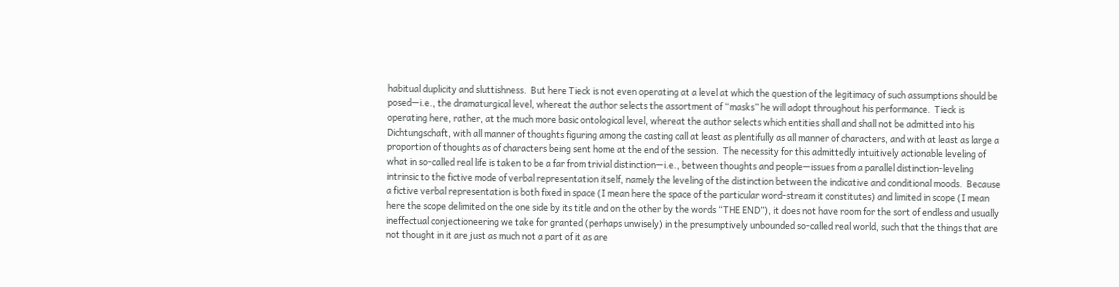habitual duplicity and sluttishness.  But here Tieck is not even operating at a level at which the question of the legitimacy of such assumptions should be posed—i.e., the dramaturgical level, whereat the author selects the assortment of “masks” he will adopt throughout his performance.  Tieck is operating here, rather, at the much more basic ontological level, whereat the author selects which entities shall and shall not be admitted into his Dichtungschaft, with all manner of thoughts figuring among the casting call at least as plentifully as all manner of characters, and with at least as large a proportion of thoughts as of characters being sent home at the end of the session.  The necessity for this admittedly intuitively actionable leveling of what in so-called real life is taken to be a far from trivial distinction—i.e., between thoughts and people—issues from a parallel distinction-leveling intrinsic to the fictive mode of verbal representation itself, namely the leveling of the distinction between the indicative and conditional moods.  Because a fictive verbal representation is both fixed in space (I mean here the space of the particular word-stream it constitutes) and limited in scope (I mean here the scope delimited on the one side by its title and on the other by the words “THE END”), it does not have room for the sort of endless and usually ineffectual conjectioneering we take for granted (perhaps unwisely) in the presumptively unbounded so-called real world, such that the things that are not thought in it are just as much not a part of it as are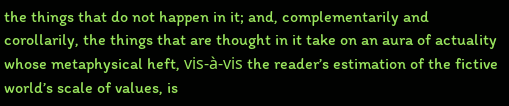the things that do not happen in it; and, complementarily and corollarily, the things that are thought in it take on an aura of actuality whose metaphysical heft, vis-à-vis the reader’s estimation of the fictive world’s scale of values, is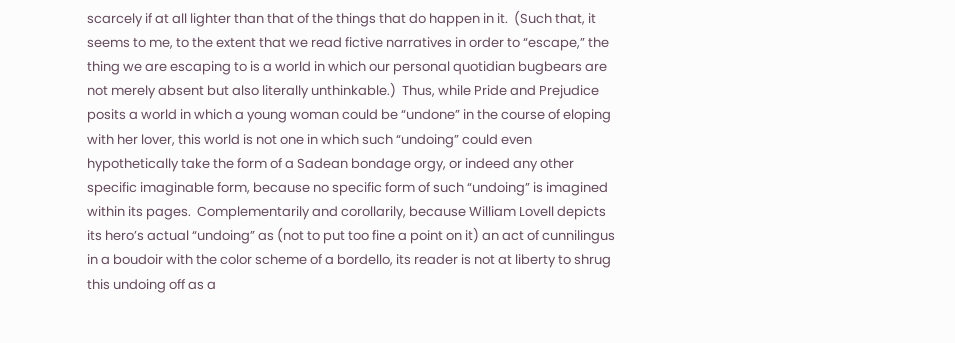scarcely if at all lighter than that of the things that do happen in it.  (Such that, it seems to me, to the extent that we read fictive narratives in order to “escape,” the thing we are escaping to is a world in which our personal quotidian bugbears are not merely absent but also literally unthinkable.)  Thus, while Pride and Prejudice posits a world in which a young woman could be “undone” in the course of eloping with her lover, this world is not one in which such “undoing” could even hypothetically take the form of a Sadean bondage orgy, or indeed any other specific imaginable form, because no specific form of such “undoing” is imagined within its pages.  Complementarily and corollarily, because William Lovell depicts its hero’s actual “undoing” as (not to put too fine a point on it) an act of cunnilingus in a boudoir with the color scheme of a bordello, its reader is not at liberty to shrug this undoing off as a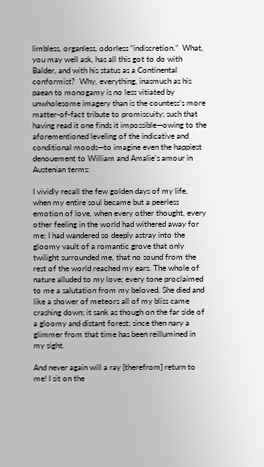limbless, organless, odorless “indiscretion.”  What, you may well ask, has all this got to do with Balder, and with his status as a Continental conformist?  Why, everything, inasmuch as his paean to monogamy is no less vitiated by unwholesome imagery than is the countess’s more matter-of-fact tribute to promiscuity; such that having read it one finds it impossible—owing to the aforementioned leveling of the indicative and conditional moods—to imagine even the happiest denouement to William and Amalie’s amour in Austenian terms:

I vividly recall the few golden days of my life, when my entire soul became but a peerless emotion of love, when every other thought, every other feeling in the world had withered away for me; I had wandered so deeply astray into the gloomy vault of a romantic grove that only twilight surrounded me, that no sound from the rest of the world reached my ears. The whole of nature alluded to my love; every tone proclaimed to me a salutation from my beloved. She died and like a shower of meteors all of my bliss came crashing down; it sank as though on the far side of a gloomy and distant forest; since then nary a glimmer from that time has been reillumined in my sight.

And never again will a ray [therefrom] return to me! I sit on the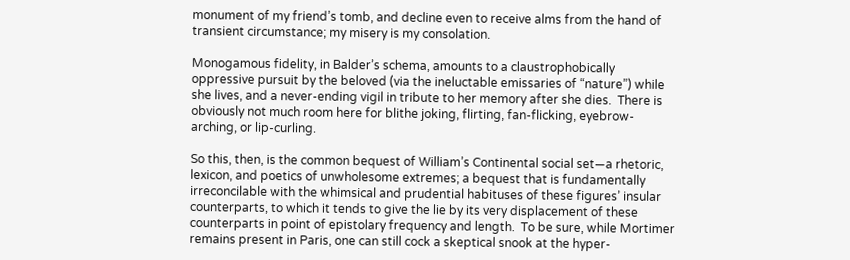monument of my friend’s tomb, and decline even to receive alms from the hand of transient circumstance; my misery is my consolation.

Monogamous fidelity, in Balder’s schema, amounts to a claustrophobically oppressive pursuit by the beloved (via the ineluctable emissaries of “nature”) while she lives, and a never-ending vigil in tribute to her memory after she dies.  There is obviously not much room here for blithe joking, flirting, fan-flicking, eyebrow-arching, or lip-curling.

So this, then, is the common bequest of William’s Continental social set—a rhetoric, lexicon, and poetics of unwholesome extremes; a bequest that is fundamentally irreconcilable with the whimsical and prudential habituses of these figures’ insular counterparts, to which it tends to give the lie by its very displacement of these counterparts in point of epistolary frequency and length.  To be sure, while Mortimer remains present in Paris, one can still cock a skeptical snook at the hyper-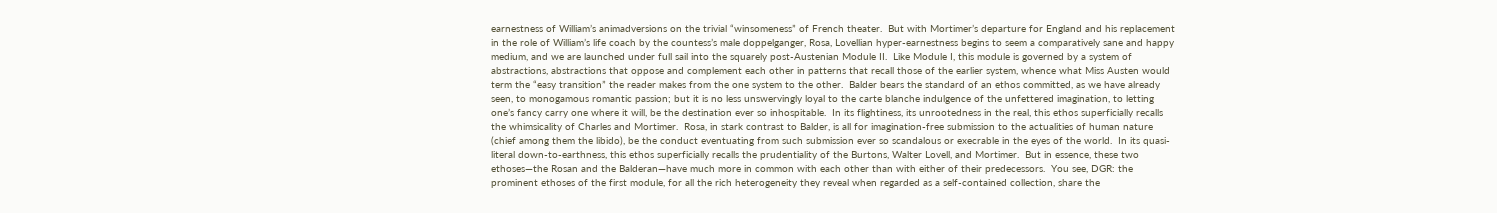earnestness of William’s animadversions on the trivial “winsomeness” of French theater.  But with Mortimer’s departure for England and his replacement in the role of William’s life coach by the countess’s male doppelganger, Rosa, Lovellian hyper-earnestness begins to seem a comparatively sane and happy medium, and we are launched under full sail into the squarely post-Austenian Module II.  Like Module I, this module is governed by a system of abstractions, abstractions that oppose and complement each other in patterns that recall those of the earlier system, whence what Miss Austen would term the “easy transition” the reader makes from the one system to the other.  Balder bears the standard of an ethos committed, as we have already seen, to monogamous romantic passion; but it is no less unswervingly loyal to the carte blanche indulgence of the unfettered imagination, to letting one’s fancy carry one where it will, be the destination ever so inhospitable.  In its flightiness, its unrootedness in the real, this ethos superficially recalls the whimsicality of Charles and Mortimer.  Rosa, in stark contrast to Balder, is all for imagination-free submission to the actualities of human nature (chief among them the libido), be the conduct eventuating from such submission ever so scandalous or execrable in the eyes of the world.  In its quasi-literal down-to-earthness, this ethos superficially recalls the prudentiality of the Burtons, Walter Lovell, and Mortimer.  But in essence, these two ethoses—the Rosan and the Balderan—have much more in common with each other than with either of their predecessors.  You see, DGR: the prominent ethoses of the first module, for all the rich heterogeneity they reveal when regarded as a self-contained collection, share the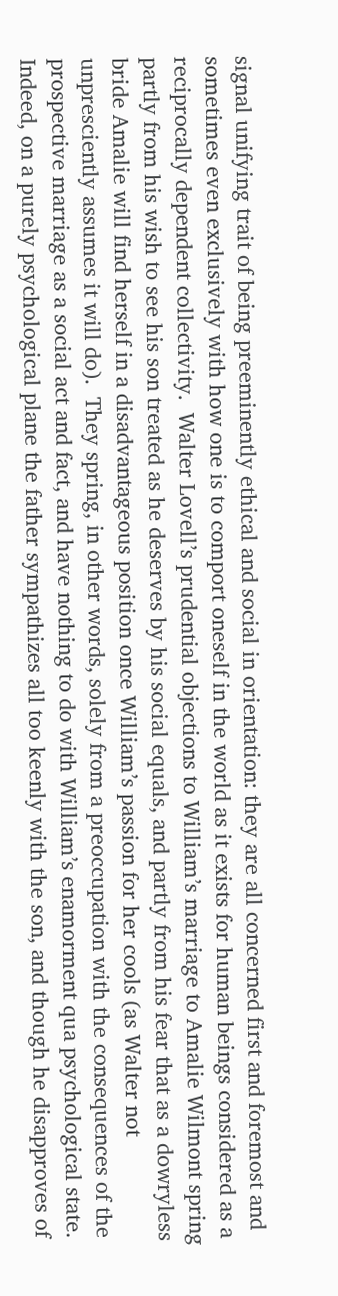signal unifying trait of being preeminently ethical and social in orientation: they are all concerned first and foremost and sometimes even exclusively with how one is to comport oneself in the world as it exists for human beings considered as a reciprocally dependent collectivity.  Walter Lovell’s prudential objections to William’s marriage to Amalie Wilmont spring partly from his wish to see his son treated as he deserves by his social equals, and partly from his fear that as a dowryless bride Amalie will find herself in a disadvantageous position once William’s passion for her cools (as Walter not unpresciently assumes it will do).  They spring, in other words, solely from a preoccupation with the consequences of the prospective marriage as a social act and fact, and have nothing to do with William’s enamorment qua psychological state.  Indeed, on a purely psychological plane the father sympathizes all too keenly with the son, and though he disapproves of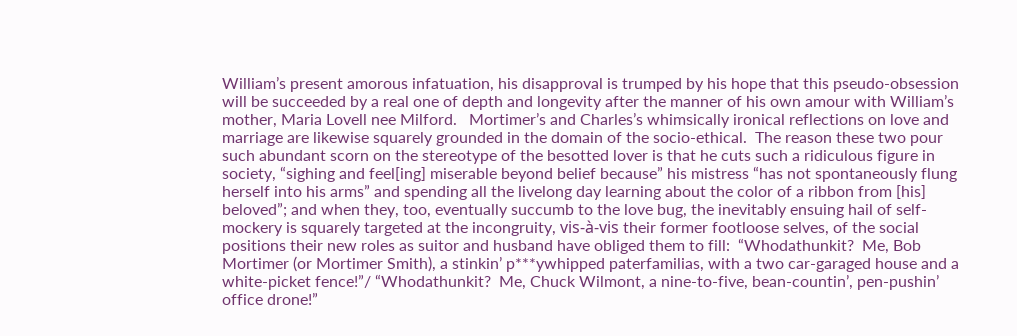William’s present amorous infatuation, his disapproval is trumped by his hope that this pseudo-obsession will be succeeded by a real one of depth and longevity after the manner of his own amour with William’s mother, Maria Lovell nee Milford.   Mortimer’s and Charles’s whimsically ironical reflections on love and marriage are likewise squarely grounded in the domain of the socio-ethical.  The reason these two pour such abundant scorn on the stereotype of the besotted lover is that he cuts such a ridiculous figure in society, “sighing and feel[ing] miserable beyond belief because” his mistress “has not spontaneously flung herself into his arms” and spending all the livelong day learning about the color of a ribbon from [his] beloved”; and when they, too, eventually succumb to the love bug, the inevitably ensuing hail of self-mockery is squarely targeted at the incongruity, vis-à-vis their former footloose selves, of the social positions their new roles as suitor and husband have obliged them to fill:  “Whodathunkit?  Me, Bob Mortimer (or Mortimer Smith), a stinkin’ p***ywhipped paterfamilias, with a two car-garaged house and a white-picket fence!”/ “Whodathunkit?  Me, Chuck Wilmont, a nine-to-five, bean-countin’, pen-pushin’ office drone!”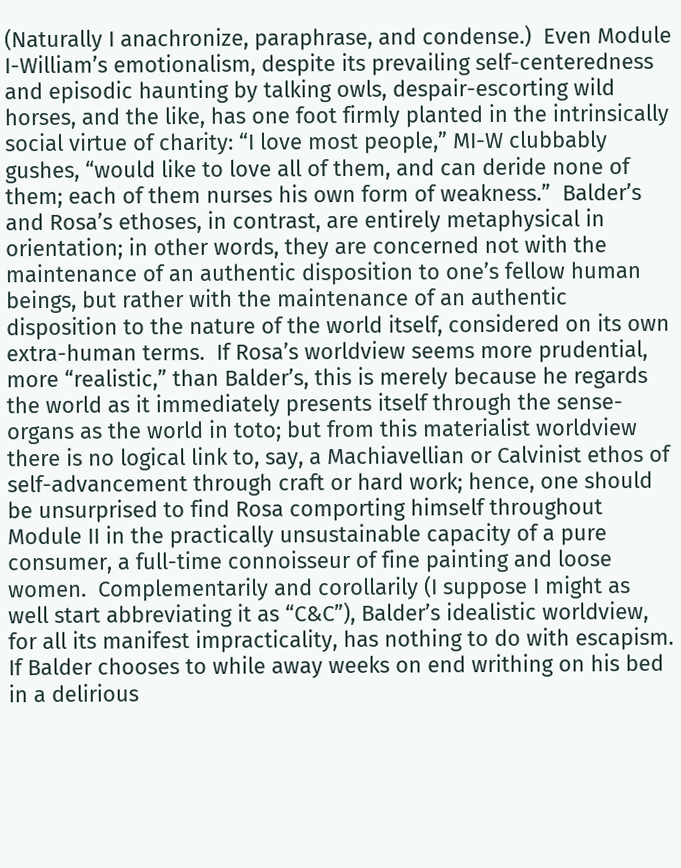(Naturally I anachronize, paraphrase, and condense.)  Even Module I-William’s emotionalism, despite its prevailing self-centeredness and episodic haunting by talking owls, despair-escorting wild horses, and the like, has one foot firmly planted in the intrinsically social virtue of charity: “I love most people,” MI-W clubbably gushes, “would like to love all of them, and can deride none of them; each of them nurses his own form of weakness.”  Balder’s and Rosa’s ethoses, in contrast, are entirely metaphysical in orientation; in other words, they are concerned not with the maintenance of an authentic disposition to one’s fellow human beings, but rather with the maintenance of an authentic disposition to the nature of the world itself, considered on its own extra-human terms.  If Rosa’s worldview seems more prudential, more “realistic,” than Balder’s, this is merely because he regards the world as it immediately presents itself through the sense-organs as the world in toto; but from this materialist worldview there is no logical link to, say, a Machiavellian or Calvinist ethos of self-advancement through craft or hard work; hence, one should be unsurprised to find Rosa comporting himself throughout Module II in the practically unsustainable capacity of a pure consumer, a full-time connoisseur of fine painting and loose women.  Complementarily and corollarily (I suppose I might as well start abbreviating it as “C&C”), Balder’s idealistic worldview, for all its manifest impracticality, has nothing to do with escapism.  If Balder chooses to while away weeks on end writhing on his bed in a delirious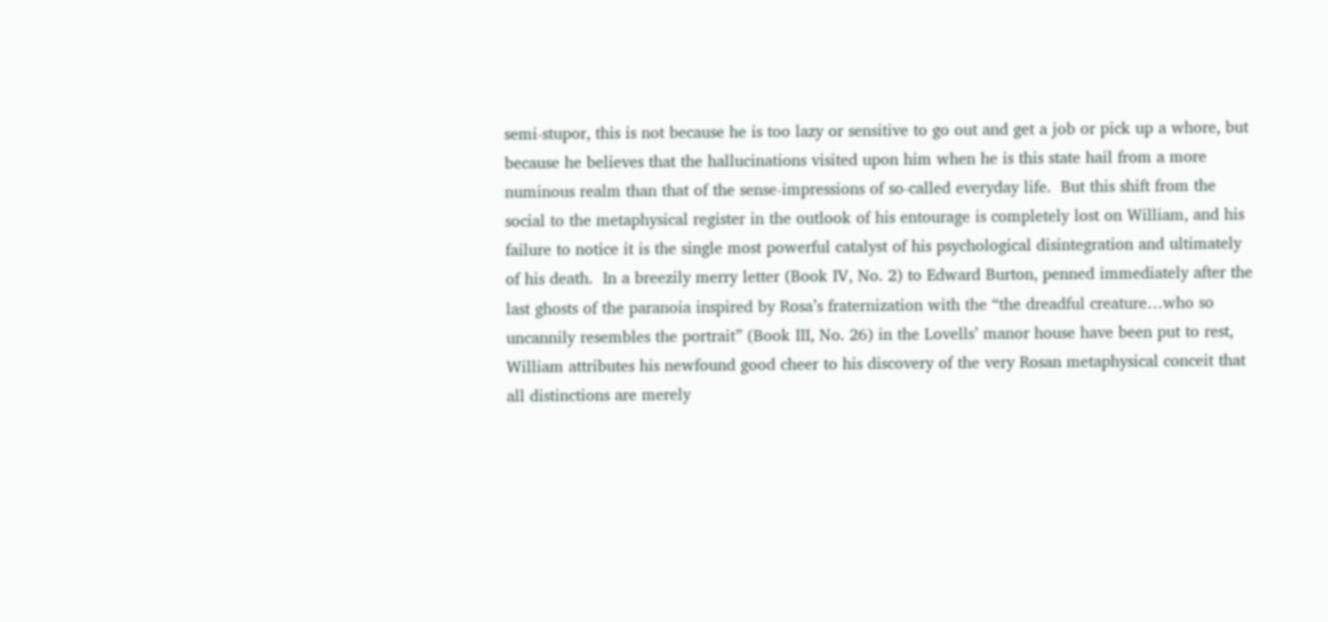semi-stupor, this is not because he is too lazy or sensitive to go out and get a job or pick up a whore, but because he believes that the hallucinations visited upon him when he is this state hail from a more numinous realm than that of the sense-impressions of so-called everyday life.  But this shift from the social to the metaphysical register in the outlook of his entourage is completely lost on William, and his failure to notice it is the single most powerful catalyst of his psychological disintegration and ultimately of his death.  In a breezily merry letter (Book IV, No. 2) to Edward Burton, penned immediately after the last ghosts of the paranoia inspired by Rosa’s fraternization with the “the dreadful creature…who so uncannily resembles the portrait” (Book III, No. 26) in the Lovells’ manor house have been put to rest, William attributes his newfound good cheer to his discovery of the very Rosan metaphysical conceit that all distinctions are merely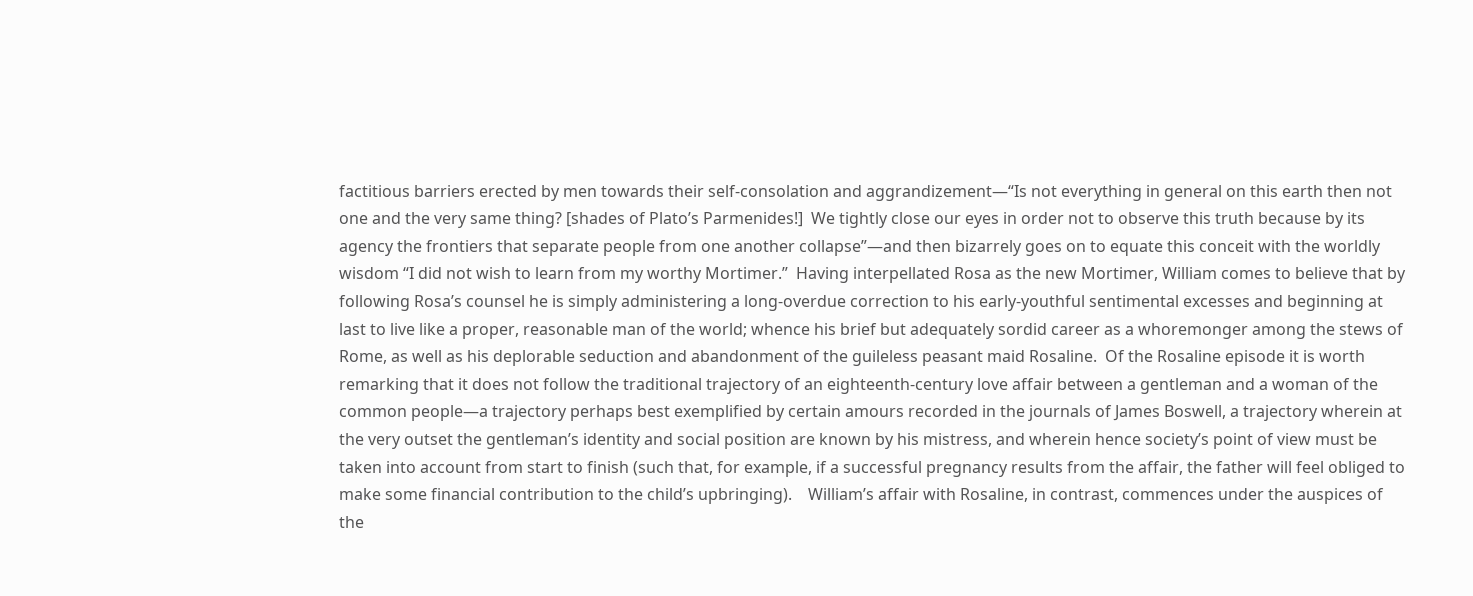factitious barriers erected by men towards their self-consolation and aggrandizement—“Is not everything in general on this earth then not one and the very same thing? [shades of Plato’s Parmenides!]  We tightly close our eyes in order not to observe this truth because by its agency the frontiers that separate people from one another collapse”—and then bizarrely goes on to equate this conceit with the worldly wisdom “I did not wish to learn from my worthy Mortimer.”  Having interpellated Rosa as the new Mortimer, William comes to believe that by following Rosa’s counsel he is simply administering a long-overdue correction to his early-youthful sentimental excesses and beginning at last to live like a proper, reasonable man of the world; whence his brief but adequately sordid career as a whoremonger among the stews of Rome, as well as his deplorable seduction and abandonment of the guileless peasant maid Rosaline.  Of the Rosaline episode it is worth remarking that it does not follow the traditional trajectory of an eighteenth-century love affair between a gentleman and a woman of the common people—a trajectory perhaps best exemplified by certain amours recorded in the journals of James Boswell, a trajectory wherein at the very outset the gentleman’s identity and social position are known by his mistress, and wherein hence society’s point of view must be taken into account from start to finish (such that, for example, if a successful pregnancy results from the affair, the father will feel obliged to make some financial contribution to the child’s upbringing).    William’s affair with Rosaline, in contrast, commences under the auspices of the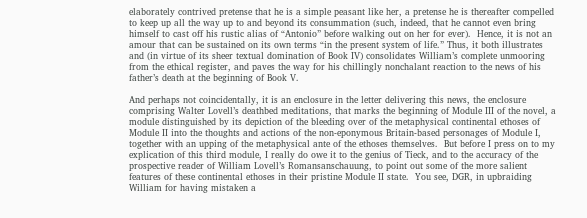elaborately contrived pretense that he is a simple peasant like her, a pretense he is thereafter compelled to keep up all the way up to and beyond its consummation (such, indeed, that he cannot even bring himself to cast off his rustic alias of “Antonio” before walking out on her for ever).  Hence, it is not an amour that can be sustained on its own terms “in the present system of life.” Thus, it both illustrates and (in virtue of its sheer textual domination of Book IV) consolidates William’s complete unmooring from the ethical register, and paves the way for his chillingly nonchalant reaction to the news of his father’s death at the beginning of Book V.

And perhaps not coincidentally, it is an enclosure in the letter delivering this news, the enclosure comprising Walter Lovell’s deathbed meditations, that marks the beginning of Module III of the novel, a module distinguished by its depiction of the bleeding over of the metaphysical continental ethoses of Module II into the thoughts and actions of the non-eponymous Britain-based personages of Module I, together with an upping of the metaphysical ante of the ethoses themselves.  But before I press on to my explication of this third module, I really do owe it to the genius of Tieck, and to the accuracy of the prospective reader of William Lovell’s Romansanschauung, to point out some of the more salient features of these continental ethoses in their pristine Module II state.  You see, DGR, in upbraiding William for having mistaken a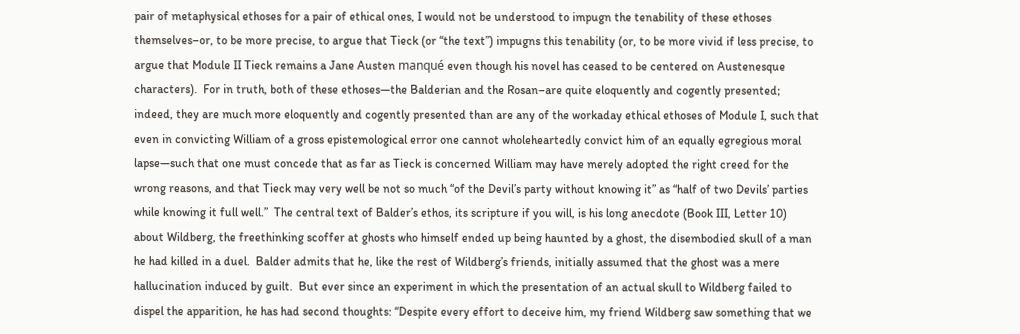pair of metaphysical ethoses for a pair of ethical ones, I would not be understood to impugn the tenability of these ethoses themselves–or, to be more precise, to argue that Tieck (or “the text”) impugns this tenability (or, to be more vivid if less precise, to argue that Module II Tieck remains a Jane Austen manqué even though his novel has ceased to be centered on Austenesque characters).  For in truth, both of these ethoses—the Balderian and the Rosan–are quite eloquently and cogently presented; indeed, they are much more eloquently and cogently presented than are any of the workaday ethical ethoses of Module I, such that even in convicting William of a gross epistemological error one cannot wholeheartedly convict him of an equally egregious moral lapse—such that one must concede that as far as Tieck is concerned William may have merely adopted the right creed for the wrong reasons, and that Tieck may very well be not so much “of the Devil’s party without knowing it” as “half of two Devils’ parties while knowing it full well.”  The central text of Balder’s ethos, its scripture if you will, is his long anecdote (Book III, Letter 10) about Wildberg, the freethinking scoffer at ghosts who himself ended up being haunted by a ghost, the disembodied skull of a man he had killed in a duel.  Balder admits that he, like the rest of Wildberg’s friends, initially assumed that the ghost was a mere hallucination induced by guilt.  But ever since an experiment in which the presentation of an actual skull to Wildberg failed to dispel the apparition, he has had second thoughts: “Despite every effort to deceive him, my friend Wildberg saw something that we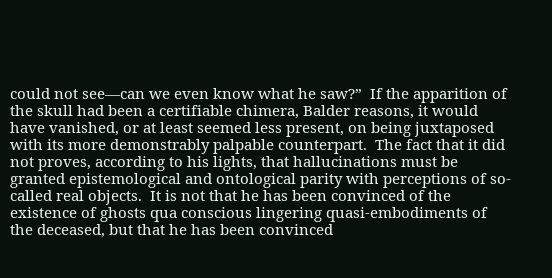could not see—can we even know what he saw?”  If the apparition of the skull had been a certifiable chimera, Balder reasons, it would have vanished, or at least seemed less present, on being juxtaposed with its more demonstrably palpable counterpart.  The fact that it did not proves, according to his lights, that hallucinations must be granted epistemological and ontological parity with perceptions of so-called real objects.  It is not that he has been convinced of the existence of ghosts qua conscious lingering quasi-embodiments of the deceased, but that he has been convinced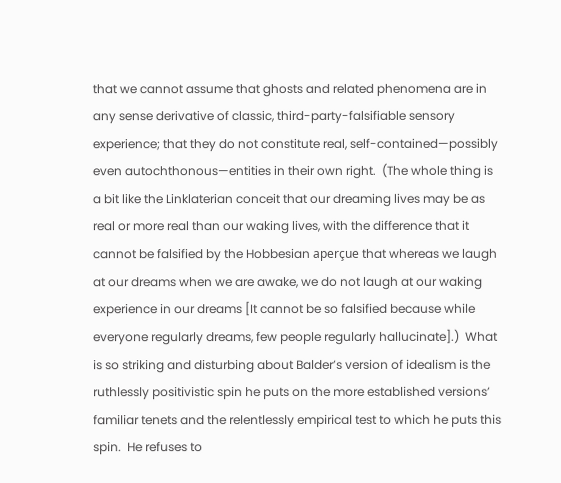that we cannot assume that ghosts and related phenomena are in any sense derivative of classic, third-party-falsifiable sensory experience; that they do not constitute real, self-contained—possibly even autochthonous—entities in their own right.  (The whole thing is a bit like the Linklaterian conceit that our dreaming lives may be as real or more real than our waking lives, with the difference that it cannot be falsified by the Hobbesian aperçue that whereas we laugh at our dreams when we are awake, we do not laugh at our waking experience in our dreams [It cannot be so falsified because while everyone regularly dreams, few people regularly hallucinate].)  What is so striking and disturbing about Balder’s version of idealism is the ruthlessly positivistic spin he puts on the more established versions’ familiar tenets and the relentlessly empirical test to which he puts this spin.  He refuses to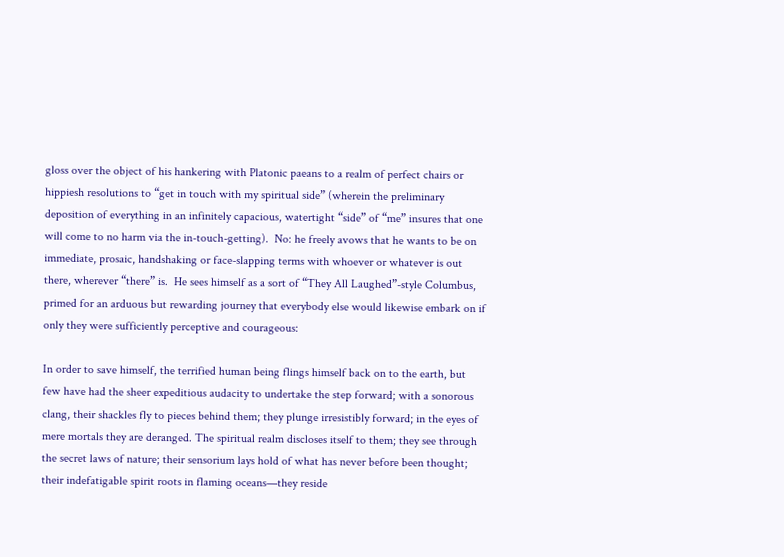gloss over the object of his hankering with Platonic paeans to a realm of perfect chairs or hippiesh resolutions to “get in touch with my spiritual side” (wherein the preliminary deposition of everything in an infinitely capacious, watertight “side” of “me” insures that one will come to no harm via the in-touch-getting).  No: he freely avows that he wants to be on immediate, prosaic, handshaking or face-slapping terms with whoever or whatever is out there, wherever “there” is.  He sees himself as a sort of “They All Laughed”-style Columbus, primed for an arduous but rewarding journey that everybody else would likewise embark on if only they were sufficiently perceptive and courageous:

In order to save himself, the terrified human being flings himself back on to the earth, but few have had the sheer expeditious audacity to undertake the step forward; with a sonorous clang, their shackles fly to pieces behind them; they plunge irresistibly forward; in the eyes of mere mortals they are deranged. The spiritual realm discloses itself to them; they see through the secret laws of nature; their sensorium lays hold of what has never before been thought; their indefatigable spirit roots in flaming oceans—they reside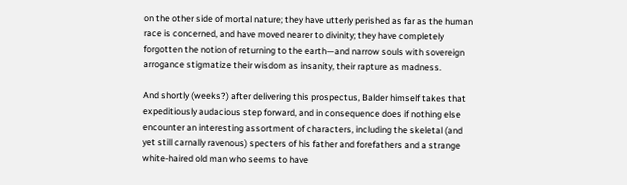on the other side of mortal nature; they have utterly perished as far as the human race is concerned, and have moved nearer to divinity; they have completely forgotten the notion of returning to the earth—and narrow souls with sovereign arrogance stigmatize their wisdom as insanity, their rapture as madness.

And shortly (weeks?) after delivering this prospectus, Balder himself takes that expeditiously audacious step forward, and in consequence does if nothing else encounter an interesting assortment of characters, including the skeletal (and yet still carnally ravenous) specters of his father and forefathers and a strange white-haired old man who seems to have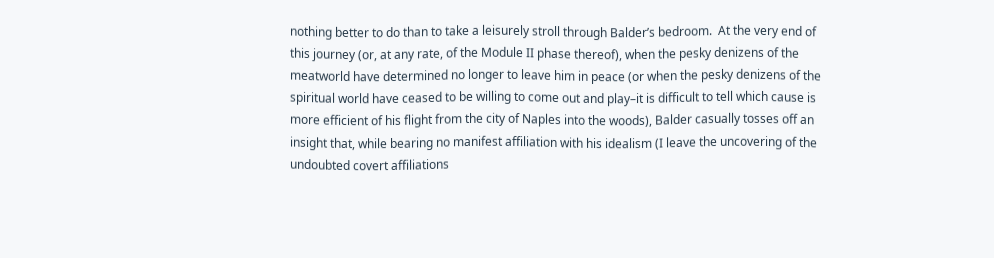nothing better to do than to take a leisurely stroll through Balder’s bedroom.  At the very end of this journey (or, at any rate, of the Module II phase thereof), when the pesky denizens of the meatworld have determined no longer to leave him in peace (or when the pesky denizens of the spiritual world have ceased to be willing to come out and play–it is difficult to tell which cause is more efficient of his flight from the city of Naples into the woods), Balder casually tosses off an insight that, while bearing no manifest affiliation with his idealism (I leave the uncovering of the undoubted covert affiliations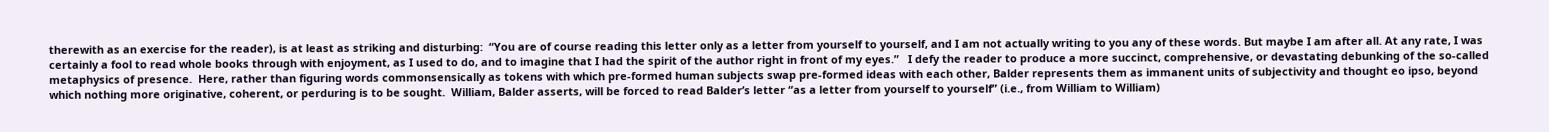therewith as an exercise for the reader), is at least as striking and disturbing:  “You are of course reading this letter only as a letter from yourself to yourself, and I am not actually writing to you any of these words. But maybe I am after all. At any rate, I was certainly a fool to read whole books through with enjoyment, as I used to do, and to imagine that I had the spirit of the author right in front of my eyes.”   I defy the reader to produce a more succinct, comprehensive, or devastating debunking of the so-called metaphysics of presence.  Here, rather than figuring words commonsensically as tokens with which pre-formed human subjects swap pre-formed ideas with each other, Balder represents them as immanent units of subjectivity and thought eo ipso, beyond which nothing more originative, coherent, or perduring is to be sought.  William, Balder asserts, will be forced to read Balder’s letter “as a letter from yourself to yourself” (i.e., from William to William)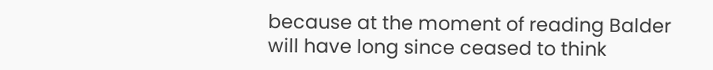because at the moment of reading Balder will have long since ceased to think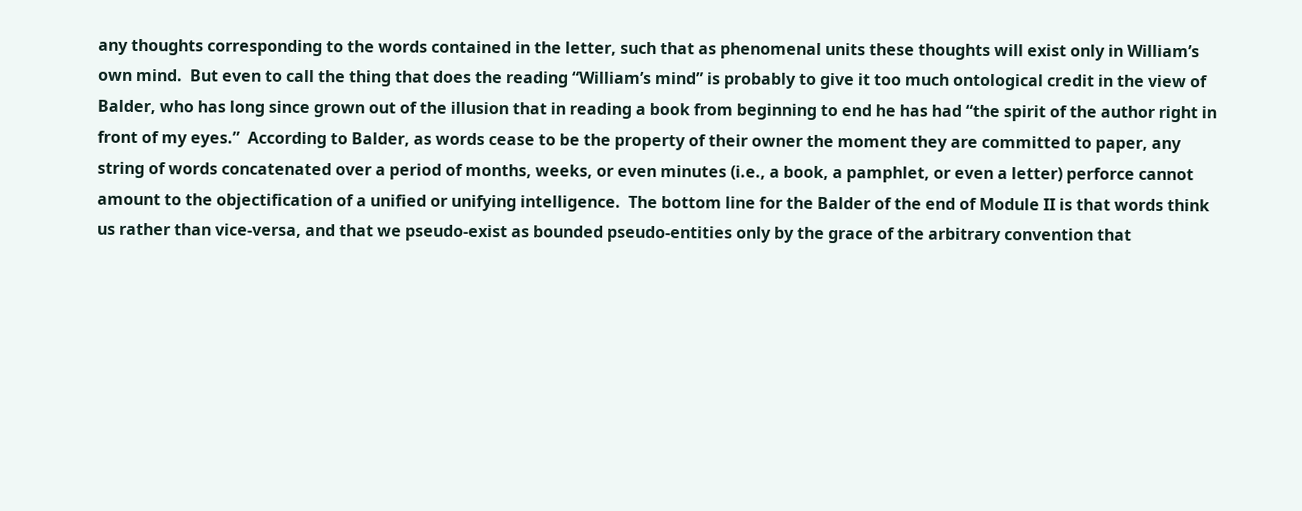any thoughts corresponding to the words contained in the letter, such that as phenomenal units these thoughts will exist only in William’s own mind.  But even to call the thing that does the reading “William’s mind” is probably to give it too much ontological credit in the view of Balder, who has long since grown out of the illusion that in reading a book from beginning to end he has had “the spirit of the author right in front of my eyes.”  According to Balder, as words cease to be the property of their owner the moment they are committed to paper, any string of words concatenated over a period of months, weeks, or even minutes (i.e., a book, a pamphlet, or even a letter) perforce cannot amount to the objectification of a unified or unifying intelligence.  The bottom line for the Balder of the end of Module II is that words think us rather than vice-versa, and that we pseudo-exist as bounded pseudo-entities only by the grace of the arbitrary convention that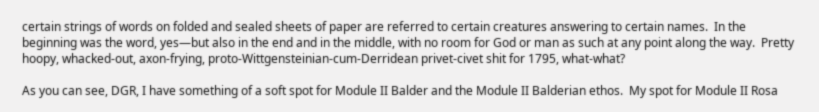certain strings of words on folded and sealed sheets of paper are referred to certain creatures answering to certain names.  In the beginning was the word, yes—but also in the end and in the middle, with no room for God or man as such at any point along the way.  Pretty hoopy, whacked-out, axon-frying, proto-Wittgensteinian-cum-Derridean privet-civet shit for 1795, what-what?

As you can see, DGR, I have something of a soft spot for Module II Balder and the Module II Balderian ethos.  My spot for Module II Rosa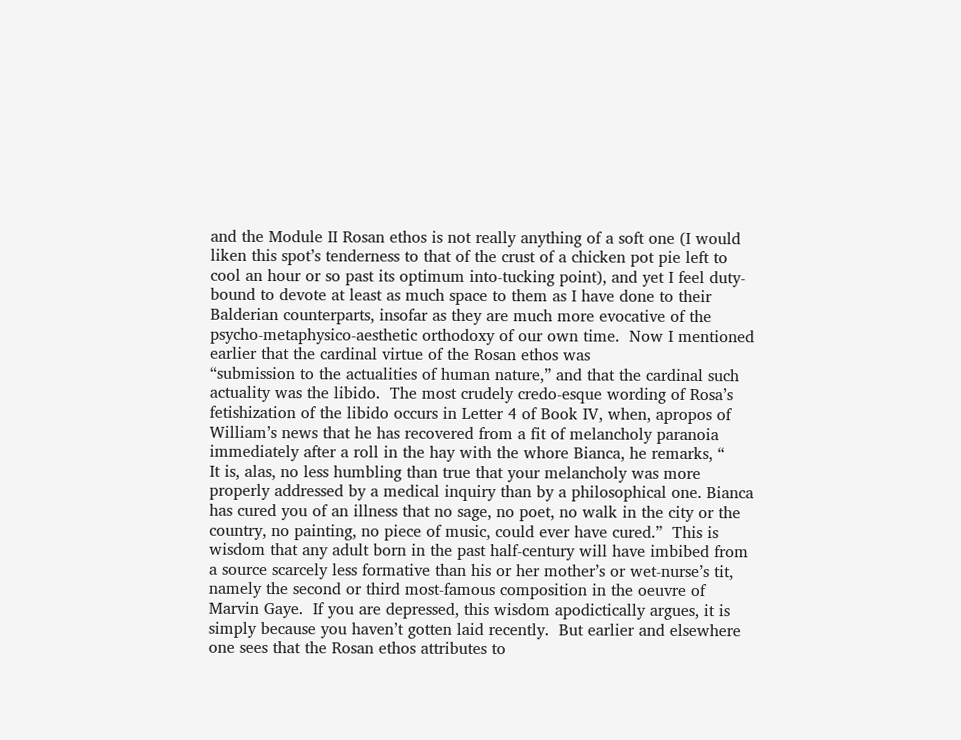and the Module II Rosan ethos is not really anything of a soft one (I would liken this spot’s tenderness to that of the crust of a chicken pot pie left to cool an hour or so past its optimum into-tucking point), and yet I feel duty-bound to devote at least as much space to them as I have done to their Balderian counterparts, insofar as they are much more evocative of the psycho-metaphysico-aesthetic orthodoxy of our own time.  Now I mentioned earlier that the cardinal virtue of the Rosan ethos was
“submission to the actualities of human nature,” and that the cardinal such actuality was the libido.  The most crudely credo-esque wording of Rosa’s fetishization of the libido occurs in Letter 4 of Book IV, when, apropos of William’s news that he has recovered from a fit of melancholy paranoia immediately after a roll in the hay with the whore Bianca, he remarks, “
It is, alas, no less humbling than true that your melancholy was more properly addressed by a medical inquiry than by a philosophical one. Bianca has cured you of an illness that no sage, no poet, no walk in the city or the country, no painting, no piece of music, could ever have cured.”  This is wisdom that any adult born in the past half-century will have imbibed from a source scarcely less formative than his or her mother’s or wet-nurse’s tit, namely the second or third most-famous composition in the oeuvre of Marvin Gaye.  If you are depressed, this wisdom apodictically argues, it is simply because you haven’t gotten laid recently.  But earlier and elsewhere one sees that the Rosan ethos attributes to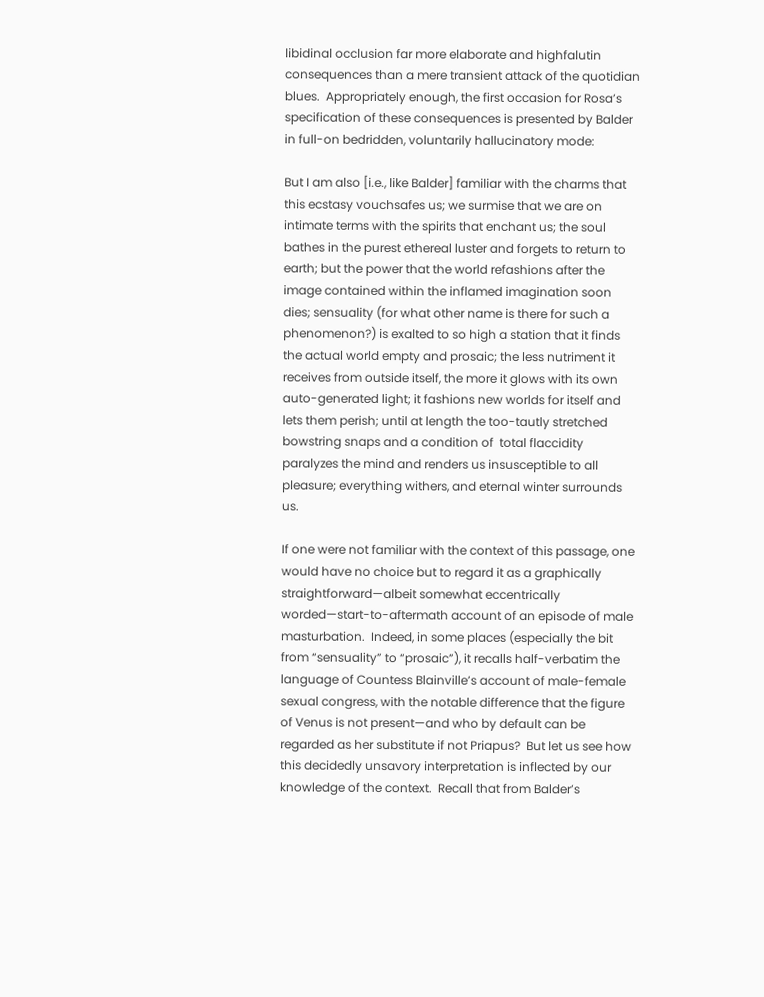libidinal occlusion far more elaborate and highfalutin consequences than a mere transient attack of the quotidian blues.  Appropriately enough, the first occasion for Rosa’s specification of these consequences is presented by Balder in full-on bedridden, voluntarily hallucinatory mode:

But I am also [i.e., like Balder] familiar with the charms that this ecstasy vouchsafes us; we surmise that we are on intimate terms with the spirits that enchant us; the soul bathes in the purest ethereal luster and forgets to return to earth; but the power that the world refashions after the image contained within the inflamed imagination soon dies; sensuality (for what other name is there for such a phenomenon?) is exalted to so high a station that it finds the actual world empty and prosaic; the less nutriment it receives from outside itself, the more it glows with its own auto-generated light; it fashions new worlds for itself and lets them perish; until at length the too-tautly stretched bowstring snaps and a condition of  total flaccidity paralyzes the mind and renders us insusceptible to all pleasure; everything withers, and eternal winter surrounds us.

If one were not familiar with the context of this passage, one would have no choice but to regard it as a graphically straightforward—albeit somewhat eccentrically worded—start-to-aftermath account of an episode of male masturbation.  Indeed, in some places (especially the bit from “sensuality” to “prosaic”), it recalls half-verbatim the language of Countess Blainville’s account of male-female sexual congress, with the notable difference that the figure of Venus is not present—and who by default can be regarded as her substitute if not Priapus?  But let us see how this decidedly unsavory interpretation is inflected by our knowledge of the context.  Recall that from Balder’s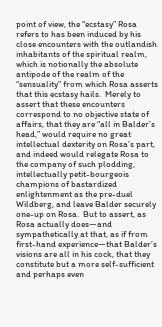point of view, the “ecstasy” Rosa refers to has been induced by his close encounters with the outlandish inhabitants of the spiritual realm, which is notionally the absolute antipode of the realm of the “sensuality” from which Rosa asserts that this ecstasy hails.  Merely to assert that these encounters correspond to no objective state of affairs, that they are “all in Balder’s head,” would require no great intellectual dexterity on Rosa’s part, and indeed would relegate Rosa to the company of such plodding, intellectually petit-bourgeois champions of bastardized enlightenment as the pre-duel Wildberg, and leave Balder securely one-up on Rosa.  But to assert, as Rosa actually does—and sympathetically at that, as if from first-hand experience—that Balder’s visions are all in his cock, that they constitute but a more self-sufficient and perhaps even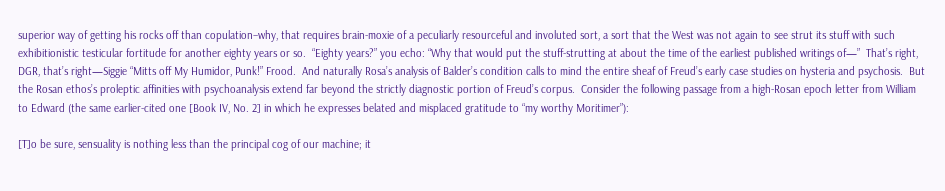superior way of getting his rocks off than copulation–why, that requires brain-moxie of a peculiarly resourceful and involuted sort, a sort that the West was not again to see strut its stuff with such exhibitionistic testicular fortitude for another eighty years or so.  “Eighty years?” you echo: “Why that would put the stuff-strutting at about the time of the earliest published writings of—”  That’s right, DGR, that’s right—Siggie “Mitts off My Humidor, Punk!” Frood.  And naturally Rosa’s analysis of Balder’s condition calls to mind the entire sheaf of Freud’s early case studies on hysteria and psychosis.  But the Rosan ethos’s proleptic affinities with psychoanalysis extend far beyond the strictly diagnostic portion of Freud’s corpus.  Consider the following passage from a high-Rosan epoch letter from William to Edward (the same earlier-cited one [Book IV, No. 2] in which he expresses belated and misplaced gratitude to “my worthy Moritimer”):

[T]o be sure, sensuality is nothing less than the principal cog of our machine; it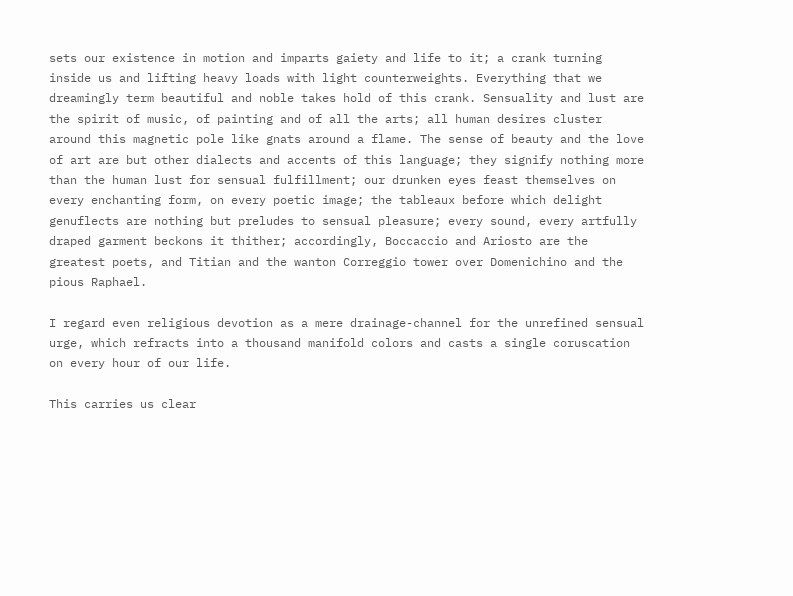sets our existence in motion and imparts gaiety and life to it; a crank turning inside us and lifting heavy loads with light counterweights. Everything that we dreamingly term beautiful and noble takes hold of this crank. Sensuality and lust are the spirit of music, of painting and of all the arts; all human desires cluster around this magnetic pole like gnats around a flame. The sense of beauty and the love of art are but other dialects and accents of this language; they signify nothing more than the human lust for sensual fulfillment; our drunken eyes feast themselves on every enchanting form, on every poetic image; the tableaux before which delight genuflects are nothing but preludes to sensual pleasure; every sound, every artfully draped garment beckons it thither; accordingly, Boccaccio and Ariosto are the greatest poets, and Titian and the wanton Correggio tower over Domenichino and the pious Raphael.

I regard even religious devotion as a mere drainage-channel for the unrefined sensual urge, which refracts into a thousand manifold colors and casts a single coruscation on every hour of our life.

This carries us clear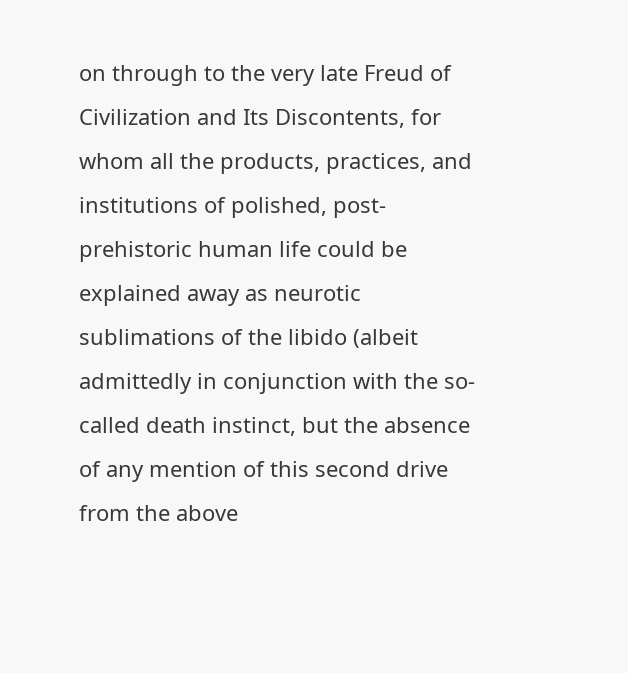on through to the very late Freud of Civilization and Its Discontents, for whom all the products, practices, and institutions of polished, post-prehistoric human life could be explained away as neurotic sublimations of the libido (albeit admittedly in conjunction with the so-called death instinct, but the absence of any mention of this second drive from the above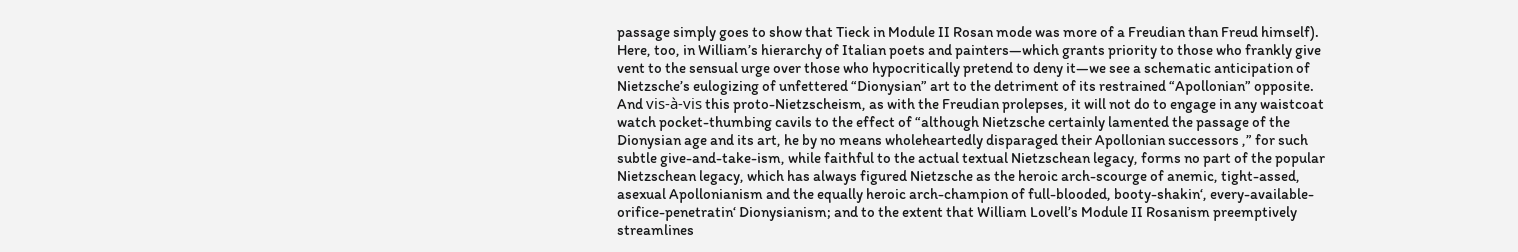passage simply goes to show that Tieck in Module II Rosan mode was more of a Freudian than Freud himself).  Here, too, in William’s hierarchy of Italian poets and painters—which grants priority to those who frankly give vent to the sensual urge over those who hypocritically pretend to deny it—we see a schematic anticipation of Nietzsche’s eulogizing of unfettered “Dionysian” art to the detriment of its restrained “Apollonian” opposite.  And vis-à-vis this proto-Nietzscheism, as with the Freudian prolepses, it will not do to engage in any waistcoat watch pocket-thumbing cavils to the effect of “although Nietzsche certainly lamented the passage of the Dionysian age and its art, he by no means wholeheartedly disparaged their Apollonian successors ,” for such subtle give-and-take-ism, while faithful to the actual textual Nietzschean legacy, forms no part of the popular Nietzschean legacy, which has always figured Nietzsche as the heroic arch-scourge of anemic, tight-assed, asexual Apollonianism and the equally heroic arch-champion of full-blooded, booty-shakin‘, every-available-orifice-penetratin‘ Dionysianism; and to the extent that William Lovell’s Module II Rosanism preemptively streamlines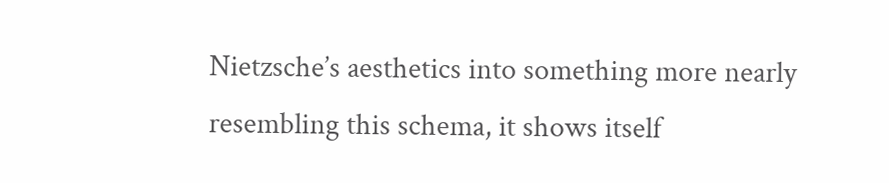Nietzsche’s aesthetics into something more nearly resembling this schema, it shows itself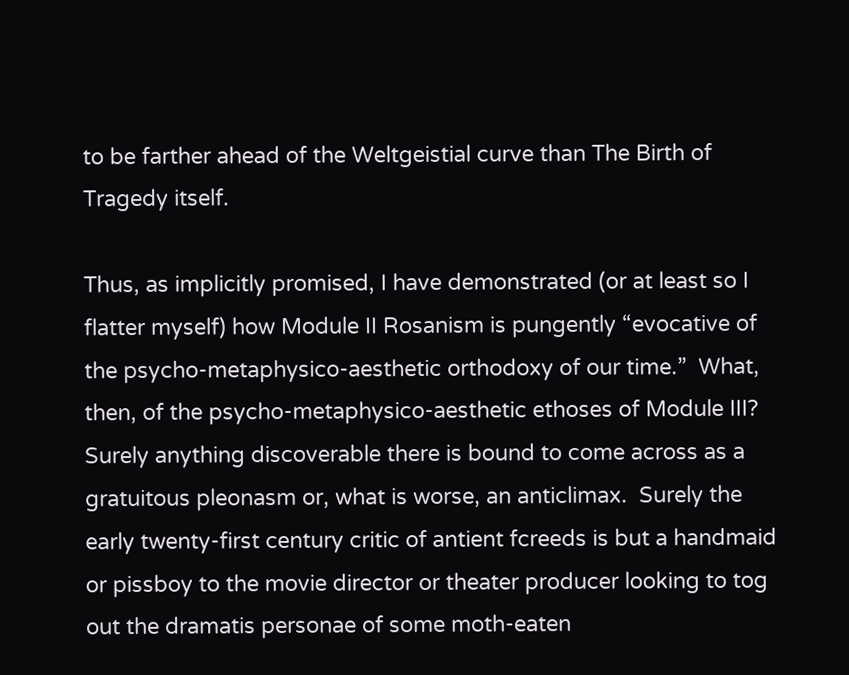to be farther ahead of the Weltgeistial curve than The Birth of Tragedy itself.

Thus, as implicitly promised, I have demonstrated (or at least so I flatter myself) how Module II Rosanism is pungently “evocative of the psycho-metaphysico-aesthetic orthodoxy of our time.”  What, then, of the psycho-metaphysico-aesthetic ethoses of Module III?  Surely anything discoverable there is bound to come across as a gratuitous pleonasm or, what is worse, an anticlimax.  Surely the early twenty-first century critic of antient fcreeds is but a handmaid or pissboy to the movie director or theater producer looking to tog out the dramatis personae of some moth-eaten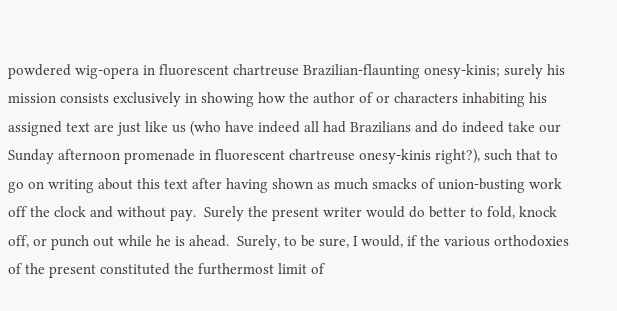powdered wig-opera in fluorescent chartreuse Brazilian-flaunting onesy-kinis; surely his mission consists exclusively in showing how the author of or characters inhabiting his assigned text are just like us (who have indeed all had Brazilians and do indeed take our Sunday afternoon promenade in fluorescent chartreuse onesy-kinis right?), such that to go on writing about this text after having shown as much smacks of union-busting work off the clock and without pay.  Surely the present writer would do better to fold, knock off, or punch out while he is ahead.  Surely, to be sure, I would, if the various orthodoxies of the present constituted the furthermost limit of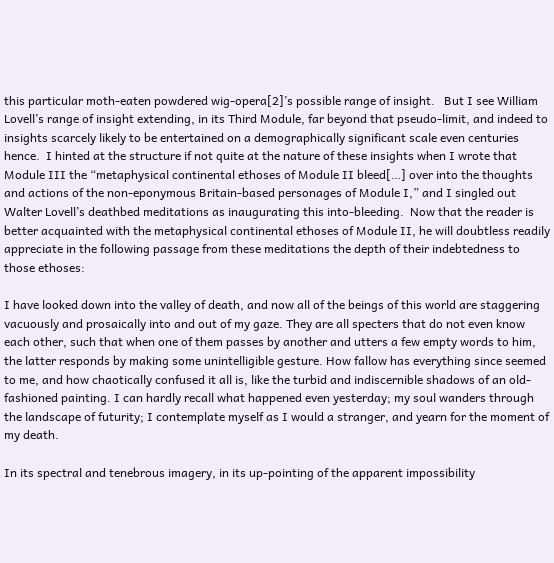this particular moth-eaten powdered wig-opera[2]’s possible range of insight.   But I see William Lovell’s range of insight extending, in its Third Module, far beyond that pseudo-limit, and indeed to insights scarcely likely to be entertained on a demographically significant scale even centuries hence.  I hinted at the structure if not quite at the nature of these insights when I wrote that Module III the “metaphysical continental ethoses of Module II bleed[…] over into the thoughts and actions of the non-eponymous Britain-based personages of Module I,” and I singled out Walter Lovell’s deathbed meditations as inaugurating this into-bleeding.  Now that the reader is better acquainted with the metaphysical continental ethoses of Module II, he will doubtless readily appreciate in the following passage from these meditations the depth of their indebtedness to those ethoses:

I have looked down into the valley of death, and now all of the beings of this world are staggering vacuously and prosaically into and out of my gaze. They are all specters that do not even know each other, such that when one of them passes by another and utters a few empty words to him, the latter responds by making some unintelligible gesture. How fallow has everything since seemed to me, and how chaotically confused it all is, like the turbid and indiscernible shadows of an old-fashioned painting. I can hardly recall what happened even yesterday; my soul wanders through the landscape of futurity; I contemplate myself as I would a stranger, and yearn for the moment of my death.

In its spectral and tenebrous imagery, in its up-pointing of the apparent impossibility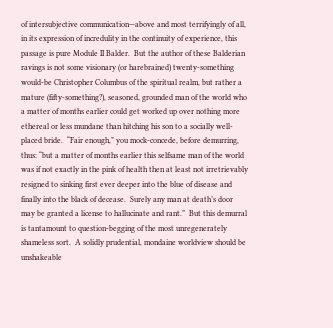of intersubjective communication—above and most terrifyingly of all, in its expression of incredulity in the continuity of experience, this passage is pure Module II Balder.  But the author of these Balderian ravings is not some visionary (or harebrained) twenty-something would-be Christopher Columbus of the spiritual realm, but rather a mature (fifty-something?), seasoned, grounded man of the world who a matter of months earlier could get worked up over nothing more ethereal or less mundane than hitching his son to a socially well-placed bride.  “Fair enough,” you mock-concede, before demurring, thus: “but a matter of months earlier this selfsame man of the world was if not exactly in the pink of health then at least not irretrievably resigned to sinking first ever deeper into the blue of disease and finally into the black of decease.  Surely any man at death’s door may be granted a license to hallucinate and rant.”  But this demurral is tantamount to question-begging of the most unregenerately shameless sort.  A solidly prudential, mondaine worldview should be unshakeable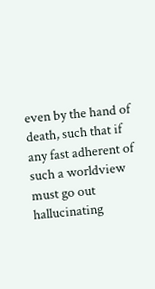even by the hand of death, such that if any fast adherent of such a worldview must go out hallucinating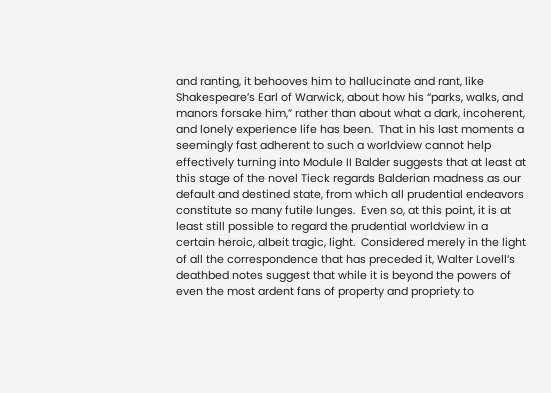and ranting, it behooves him to hallucinate and rant, like Shakespeare’s Earl of Warwick, about how his “parks, walks, and manors forsake him,” rather than about what a dark, incoherent, and lonely experience life has been.  That in his last moments a seemingly fast adherent to such a worldview cannot help effectively turning into Module II Balder suggests that at least at this stage of the novel Tieck regards Balderian madness as our default and destined state, from which all prudential endeavors constitute so many futile lunges.  Even so, at this point, it is at least still possible to regard the prudential worldview in a certain heroic, albeit tragic, light.  Considered merely in the light of all the correspondence that has preceded it, Walter Lovell’s deathbed notes suggest that while it is beyond the powers of even the most ardent fans of property and propriety to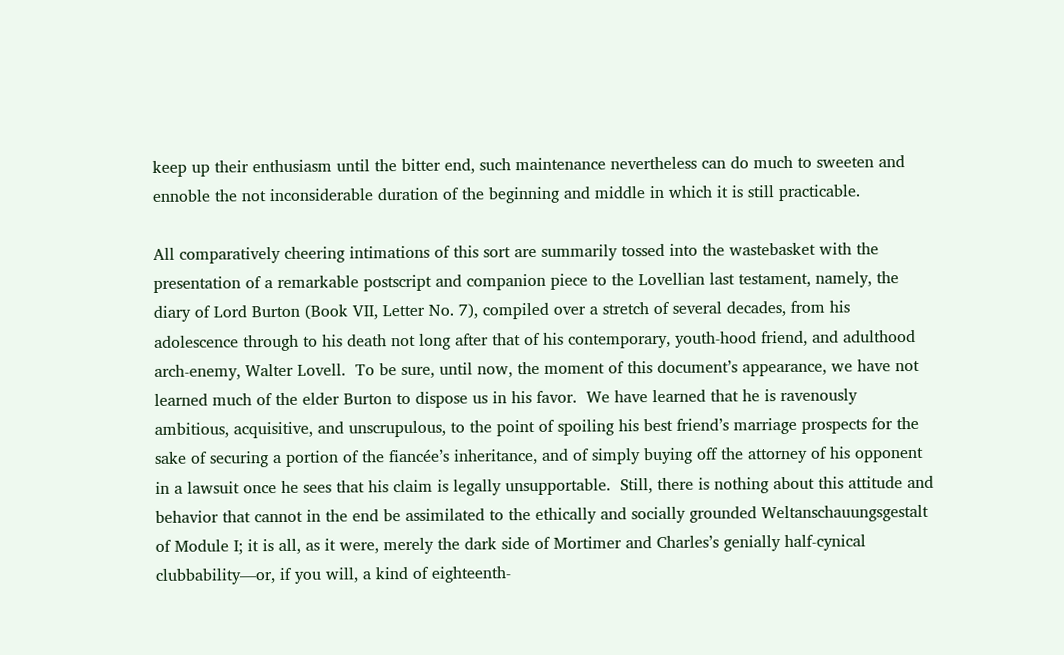keep up their enthusiasm until the bitter end, such maintenance nevertheless can do much to sweeten and ennoble the not inconsiderable duration of the beginning and middle in which it is still practicable.

All comparatively cheering intimations of this sort are summarily tossed into the wastebasket with the presentation of a remarkable postscript and companion piece to the Lovellian last testament, namely, the diary of Lord Burton (Book VII, Letter No. 7), compiled over a stretch of several decades, from his adolescence through to his death not long after that of his contemporary, youth-hood friend, and adulthood arch-enemy, Walter Lovell.  To be sure, until now, the moment of this document’s appearance, we have not learned much of the elder Burton to dispose us in his favor.  We have learned that he is ravenously ambitious, acquisitive, and unscrupulous, to the point of spoiling his best friend’s marriage prospects for the sake of securing a portion of the fiancée’s inheritance, and of simply buying off the attorney of his opponent in a lawsuit once he sees that his claim is legally unsupportable.  Still, there is nothing about this attitude and behavior that cannot in the end be assimilated to the ethically and socially grounded Weltanschauungsgestalt of Module I; it is all, as it were, merely the dark side of Mortimer and Charles’s genially half-cynical clubbability—or, if you will, a kind of eighteenth-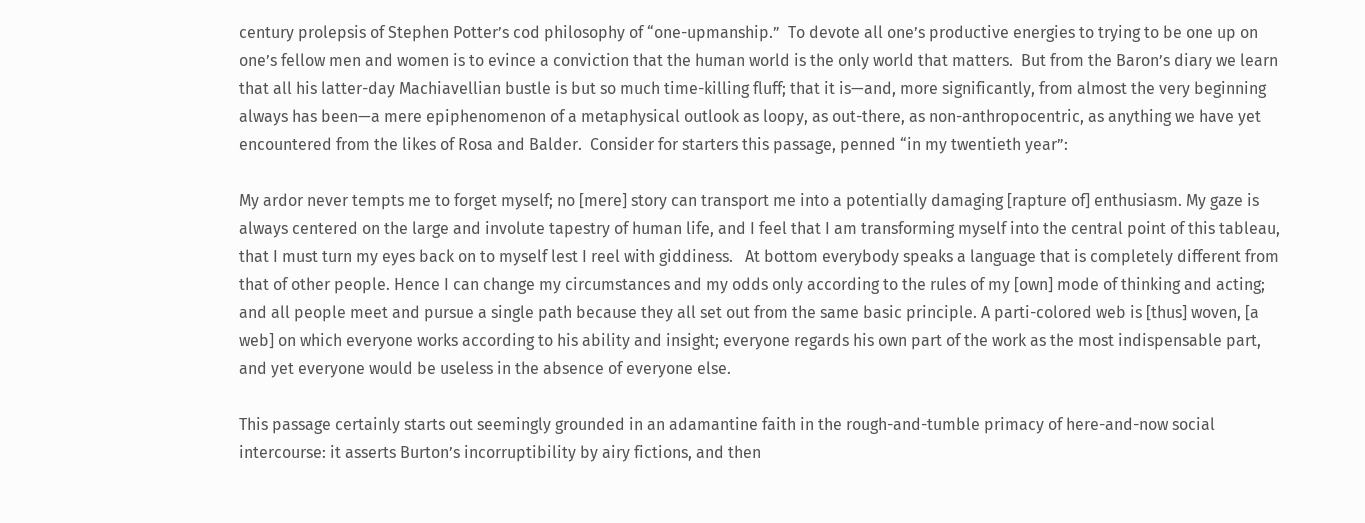century prolepsis of Stephen Potter’s cod philosophy of “one-upmanship.”  To devote all one’s productive energies to trying to be one up on one’s fellow men and women is to evince a conviction that the human world is the only world that matters.  But from the Baron’s diary we learn that all his latter-day Machiavellian bustle is but so much time-killing fluff; that it is—and, more significantly, from almost the very beginning always has been—a mere epiphenomenon of a metaphysical outlook as loopy, as out-there, as non-anthropocentric, as anything we have yet encountered from the likes of Rosa and Balder.  Consider for starters this passage, penned “in my twentieth year”:

My ardor never tempts me to forget myself; no [mere] story can transport me into a potentially damaging [rapture of] enthusiasm. My gaze is always centered on the large and involute tapestry of human life, and I feel that I am transforming myself into the central point of this tableau, that I must turn my eyes back on to myself lest I reel with giddiness.   At bottom everybody speaks a language that is completely different from that of other people. Hence I can change my circumstances and my odds only according to the rules of my [own] mode of thinking and acting; and all people meet and pursue a single path because they all set out from the same basic principle. A parti-colored web is [thus] woven, [a web] on which everyone works according to his ability and insight; everyone regards his own part of the work as the most indispensable part, and yet everyone would be useless in the absence of everyone else.

This passage certainly starts out seemingly grounded in an adamantine faith in the rough-and-tumble primacy of here-and-now social intercourse: it asserts Burton’s incorruptibility by airy fictions, and then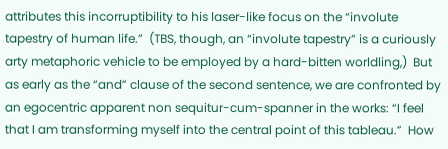attributes this incorruptibility to his laser-like focus on the “involute tapestry of human life.”  (TBS, though, an “involute tapestry” is a curiously arty metaphoric vehicle to be employed by a hard-bitten worldling,)  But as early as the “and” clause of the second sentence, we are confronted by an egocentric apparent non sequitur-cum-spanner in the works: “I feel that I am transforming myself into the central point of this tableau.”  How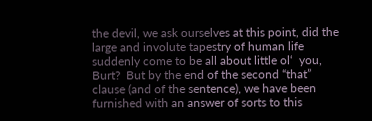the devil, we ask ourselves at this point, did the large and involute tapestry of human life suddenly come to be all about little ol‘  you, Burt?  But by the end of the second “that” clause (and of the sentence), we have been furnished with an answer of sorts to this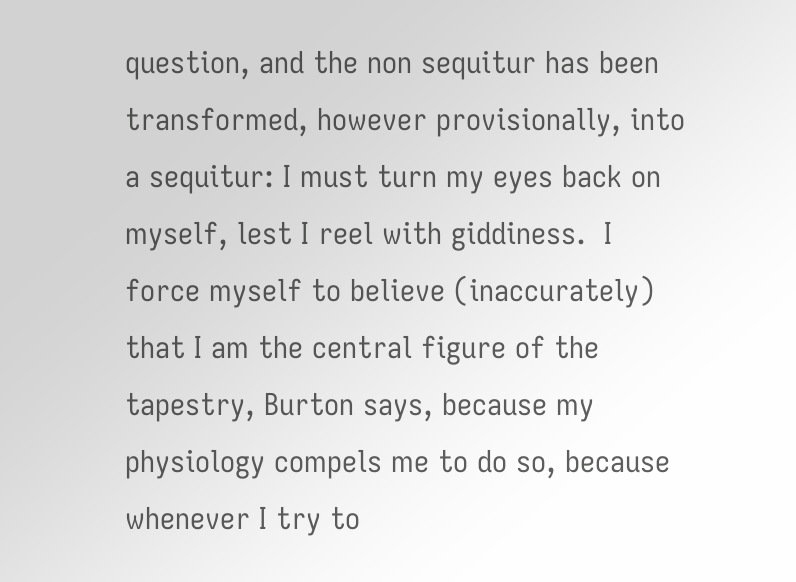question, and the non sequitur has been transformed, however provisionally, into a sequitur: I must turn my eyes back on myself, lest I reel with giddiness.  I force myself to believe (inaccurately) that I am the central figure of the tapestry, Burton says, because my physiology compels me to do so, because whenever I try to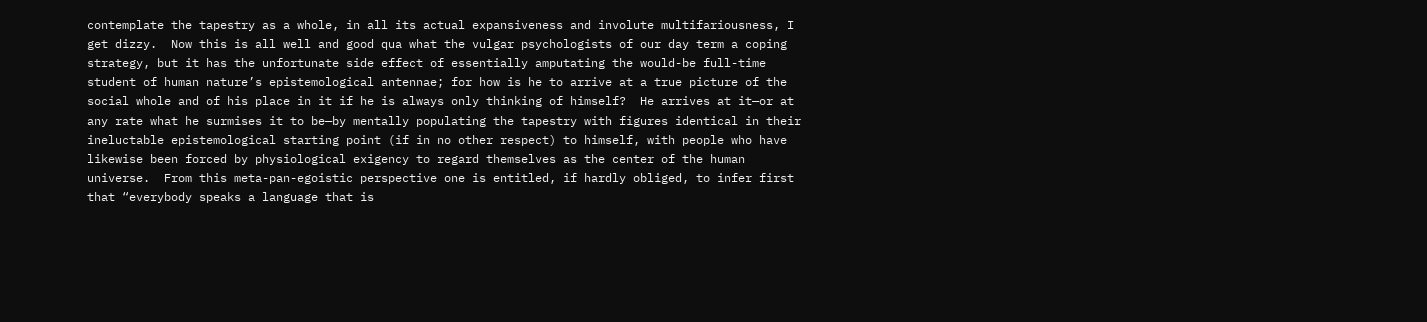contemplate the tapestry as a whole, in all its actual expansiveness and involute multifariousness, I get dizzy.  Now this is all well and good qua what the vulgar psychologists of our day term a coping strategy, but it has the unfortunate side effect of essentially amputating the would-be full-time student of human nature’s epistemological antennae; for how is he to arrive at a true picture of the social whole and of his place in it if he is always only thinking of himself?  He arrives at it—or at any rate what he surmises it to be—by mentally populating the tapestry with figures identical in their ineluctable epistemological starting point (if in no other respect) to himself, with people who have likewise been forced by physiological exigency to regard themselves as the center of the human universe.  From this meta-pan-egoistic perspective one is entitled, if hardly obliged, to infer first that “everybody speaks a language that is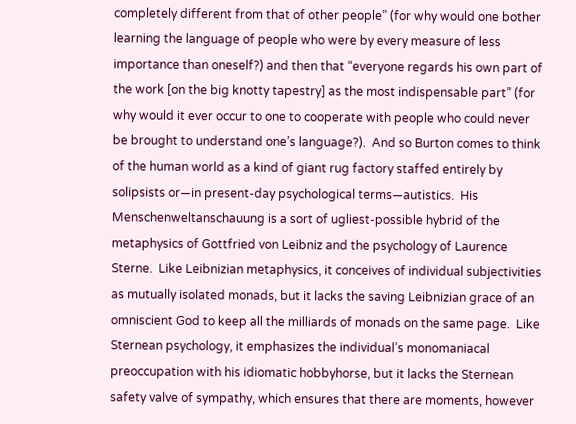completely different from that of other people” (for why would one bother learning the language of people who were by every measure of less importance than oneself?) and then that “everyone regards his own part of the work [on the big knotty tapestry] as the most indispensable part” (for why would it ever occur to one to cooperate with people who could never be brought to understand one’s language?).  And so Burton comes to think of the human world as a kind of giant rug factory staffed entirely by solipsists or—in present-day psychological terms—autistics.  His Menschenweltanschauung is a sort of ugliest-possible hybrid of the metaphysics of Gottfried von Leibniz and the psychology of Laurence Sterne.  Like Leibnizian metaphysics, it conceives of individual subjectivities as mutually isolated monads, but it lacks the saving Leibnizian grace of an omniscient God to keep all the milliards of monads on the same page.  Like Sternean psychology, it emphasizes the individual’s monomaniacal preoccupation with his idiomatic hobbyhorse, but it lacks the Sternean safety valve of sympathy, which ensures that there are moments, however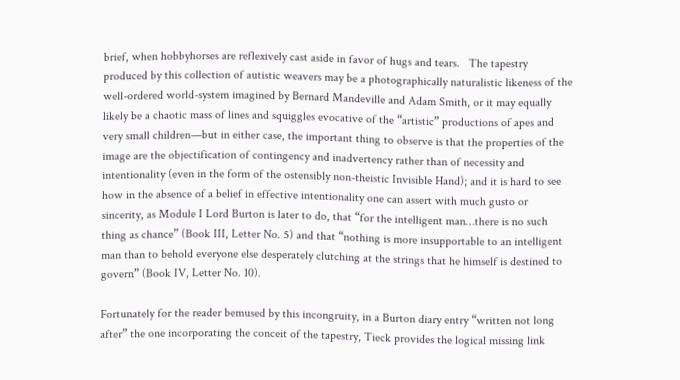brief, when hobbyhorses are reflexively cast aside in favor of hugs and tears.   The tapestry produced by this collection of autistic weavers may be a photographically naturalistic likeness of the well-ordered world-system imagined by Bernard Mandeville and Adam Smith, or it may equally likely be a chaotic mass of lines and squiggles evocative of the “artistic” productions of apes and very small children—but in either case, the important thing to observe is that the properties of the image are the objectification of contingency and inadvertency rather than of necessity and intentionality (even in the form of the ostensibly non-theistic Invisible Hand); and it is hard to see how in the absence of a belief in effective intentionality one can assert with much gusto or sincerity, as Module I Lord Burton is later to do, that “for the intelligent man…there is no such thing as chance” (Book III, Letter No. 5) and that “nothing is more insupportable to an intelligent man than to behold everyone else desperately clutching at the strings that he himself is destined to govern” (Book IV, Letter No. 10).

Fortunately for the reader bemused by this incongruity, in a Burton diary entry “written not long after” the one incorporating the conceit of the tapestry, Tieck provides the logical missing link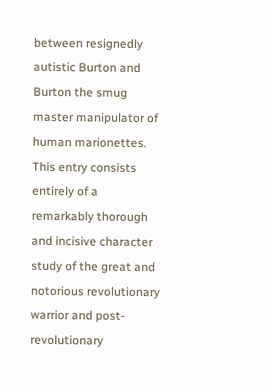between resignedly autistic Burton and Burton the smug master manipulator of human marionettes.  This entry consists entirely of a remarkably thorough and incisive character study of the great and notorious revolutionary warrior and post-revolutionary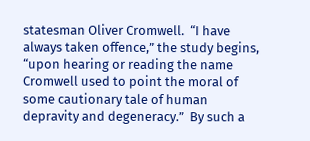statesman Oliver Cromwell.  “I have always taken offence,” the study begins, “upon hearing or reading the name Cromwell used to point the moral of some cautionary tale of human depravity and degeneracy.”  By such a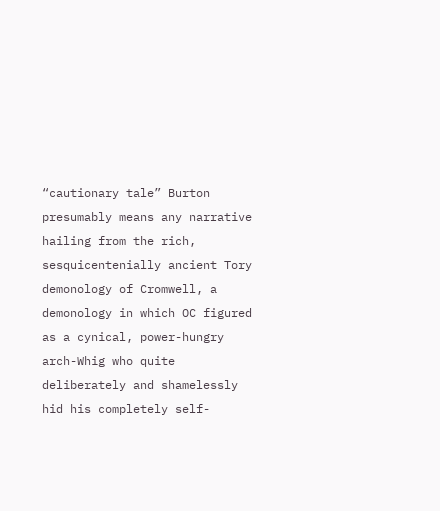“cautionary tale” Burton presumably means any narrative hailing from the rich, sesquicentenially ancient Tory demonology of Cromwell, a demonology in which OC figured as a cynical, power-hungry arch-Whig who quite deliberately and shamelessly hid his completely self-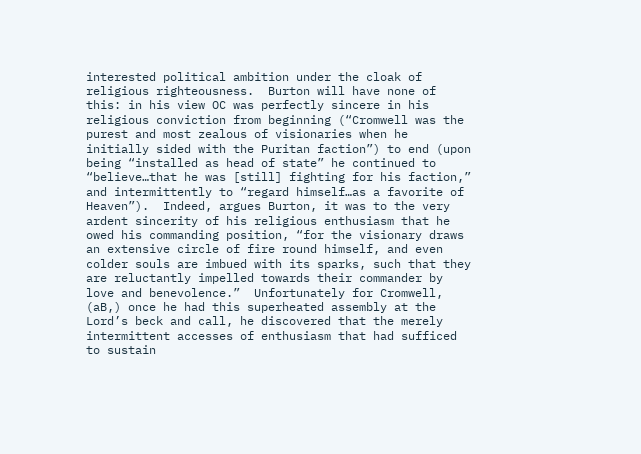interested political ambition under the cloak of religious righteousness.  Burton will have none of this: in his view OC was perfectly sincere in his religious conviction from beginning (“Cromwell was the purest and most zealous of visionaries when he initially sided with the Puritan faction”) to end (upon being “installed as head of state” he continued to “believe…that he was [still] fighting for his faction,” and intermittently to “regard himself…as a favorite of Heaven”).  Indeed, argues Burton, it was to the very ardent sincerity of his religious enthusiasm that he owed his commanding position, “for the visionary draws an extensive circle of fire round himself, and even colder souls are imbued with its sparks, such that they are reluctantly impelled towards their commander by love and benevolence.”  Unfortunately for Cromwell, (aB,) once he had this superheated assembly at the Lord’s beck and call, he discovered that the merely intermittent accesses of enthusiasm that had sufficed to sustain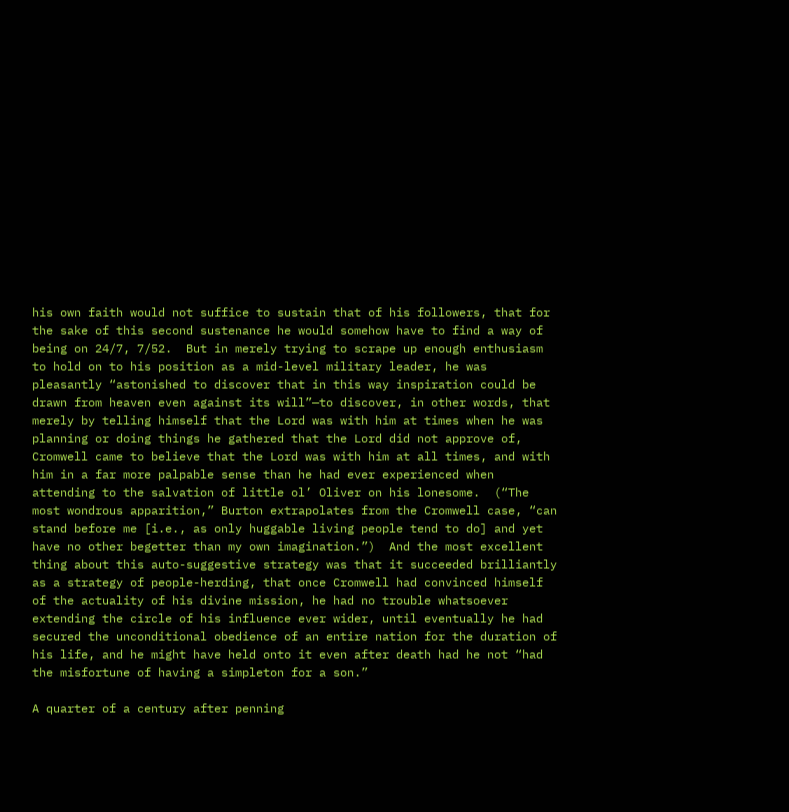his own faith would not suffice to sustain that of his followers, that for the sake of this second sustenance he would somehow have to find a way of being on 24/7, 7/52.  But in merely trying to scrape up enough enthusiasm to hold on to his position as a mid-level military leader, he was pleasantly “astonished to discover that in this way inspiration could be drawn from heaven even against its will”—to discover, in other words, that merely by telling himself that the Lord was with him at times when he was planning or doing things he gathered that the Lord did not approve of, Cromwell came to believe that the Lord was with him at all times, and with him in a far more palpable sense than he had ever experienced when attending to the salvation of little ol’ Oliver on his lonesome.  (“The most wondrous apparition,” Burton extrapolates from the Cromwell case, “can stand before me [i.e., as only huggable living people tend to do] and yet have no other begetter than my own imagination.”)  And the most excellent thing about this auto-suggestive strategy was that it succeeded brilliantly as a strategy of people-herding, that once Cromwell had convinced himself of the actuality of his divine mission, he had no trouble whatsoever extending the circle of his influence ever wider, until eventually he had secured the unconditional obedience of an entire nation for the duration of his life, and he might have held onto it even after death had he not “had the misfortune of having a simpleton for a son.”

A quarter of a century after penning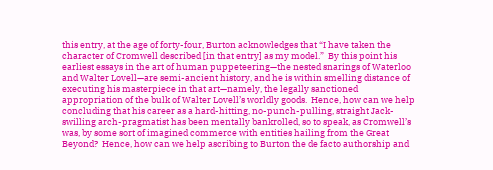this entry, at the age of forty-four, Burton acknowledges that “I have taken the character of Cromwell described [in that entry] as my model.”  By this point his earliest essays in the art of human puppeteering—the nested snarings of Waterloo and Walter Lovell—are semi-ancient history, and he is within smelling distance of executing his masterpiece in that art—namely, the legally sanctioned appropriation of the bulk of Walter Lovell’s worldly goods.  Hence, how can we help concluding that his career as a hard-hitting, no-punch-pulling, straight Jack-swilling arch-pragmatist has been mentally bankrolled, so to speak, as Cromwell’s was, by some sort of imagined commerce with entities hailing from the Great Beyond?  Hence, how can we help ascribing to Burton the de facto authorship and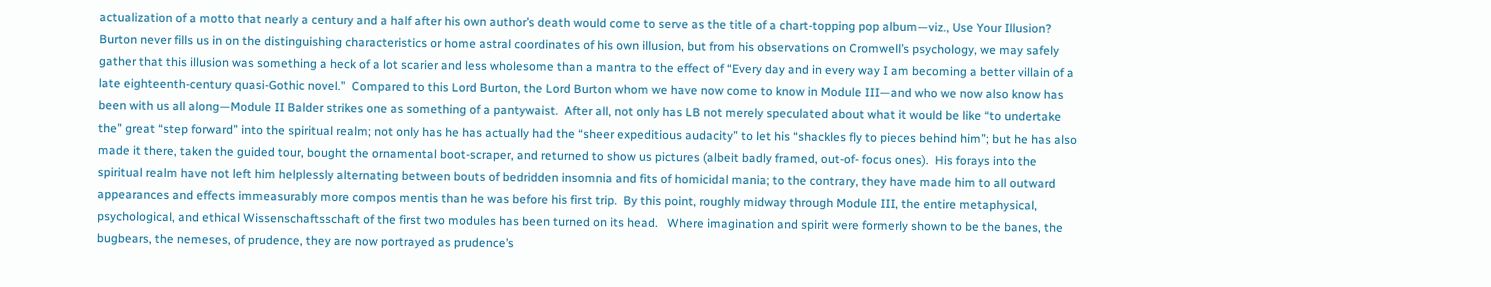actualization of a motto that nearly a century and a half after his own author’s death would come to serve as the title of a chart-topping pop album—viz., Use Your Illusion?  Burton never fills us in on the distinguishing characteristics or home astral coordinates of his own illusion, but from his observations on Cromwell’s psychology, we may safely gather that this illusion was something a heck of a lot scarier and less wholesome than a mantra to the effect of “Every day and in every way I am becoming a better villain of a late eighteenth-century quasi-Gothic novel.”  Compared to this Lord Burton, the Lord Burton whom we have now come to know in Module III—and who we now also know has been with us all along—Module II Balder strikes one as something of a pantywaist.  After all, not only has LB not merely speculated about what it would be like “to undertake the” great “step forward” into the spiritual realm; not only has he has actually had the “sheer expeditious audacity” to let his “shackles fly to pieces behind him”; but he has also made it there, taken the guided tour, bought the ornamental boot-scraper, and returned to show us pictures (albeit badly framed, out-of- focus ones).  His forays into the spiritual realm have not left him helplessly alternating between bouts of bedridden insomnia and fits of homicidal mania; to the contrary, they have made him to all outward appearances and effects immeasurably more compos mentis than he was before his first trip.  By this point, roughly midway through Module III, the entire metaphysical, psychological, and ethical Wissenschaftsschaft of the first two modules has been turned on its head.   Where imagination and spirit were formerly shown to be the banes, the bugbears, the nemeses, of prudence, they are now portrayed as prudence’s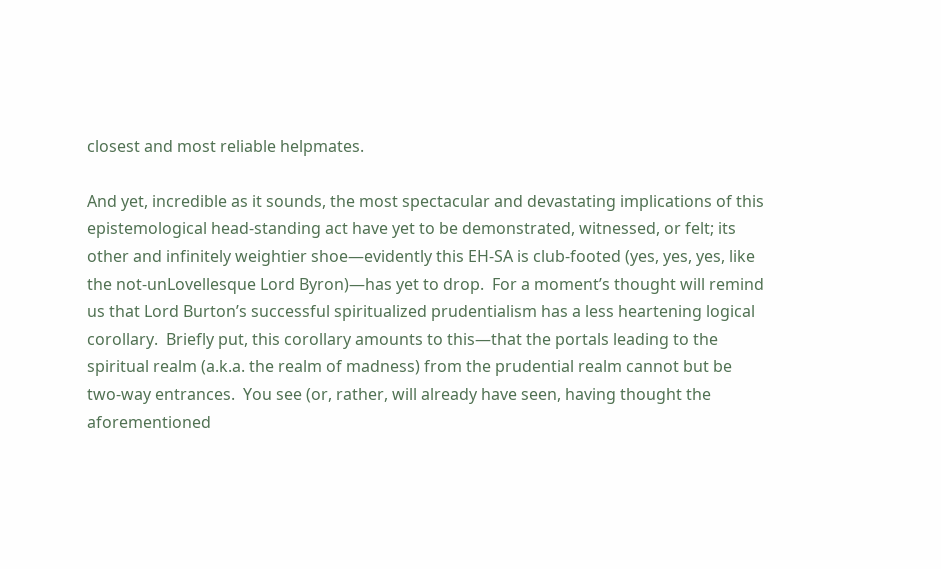closest and most reliable helpmates.

And yet, incredible as it sounds, the most spectacular and devastating implications of this epistemological head-standing act have yet to be demonstrated, witnessed, or felt; its other and infinitely weightier shoe—evidently this EH-SA is club-footed (yes, yes, yes, like the not-unLovellesque Lord Byron)—has yet to drop.  For a moment’s thought will remind us that Lord Burton’s successful spiritualized prudentialism has a less heartening logical corollary.  Briefly put, this corollary amounts to this—that the portals leading to the spiritual realm (a.k.a. the realm of madness) from the prudential realm cannot but be two-way entrances.  You see (or, rather, will already have seen, having thought the aforementioned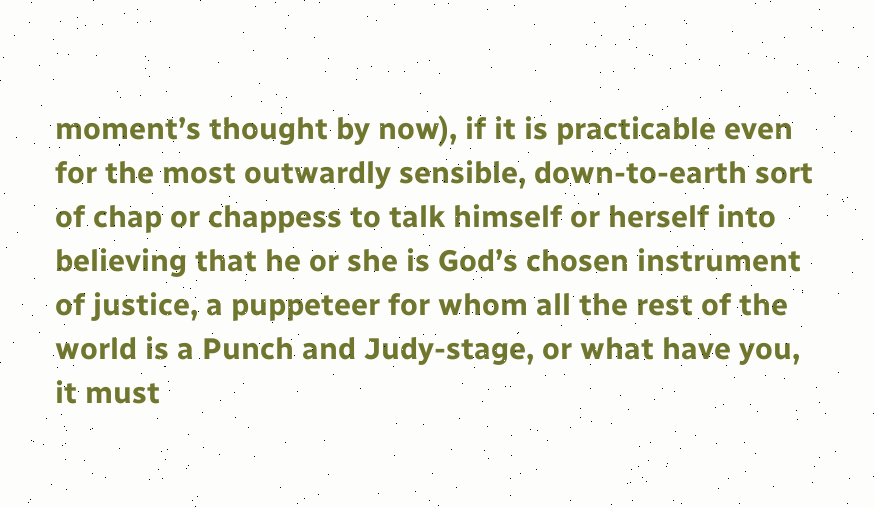moment’s thought by now), if it is practicable even for the most outwardly sensible, down-to-earth sort of chap or chappess to talk himself or herself into believing that he or she is God’s chosen instrument of justice, a puppeteer for whom all the rest of the world is a Punch and Judy-stage, or what have you, it must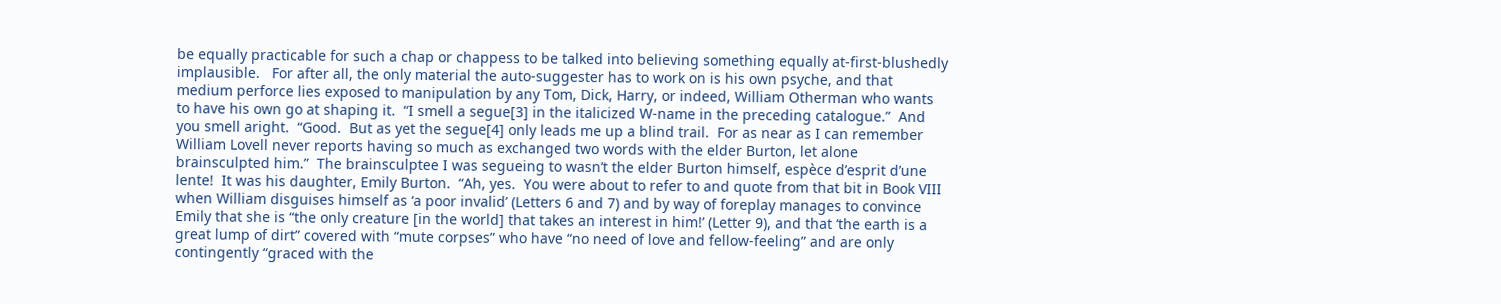be equally practicable for such a chap or chappess to be talked into believing something equally at-first-blushedly implausible.   For after all, the only material the auto-suggester has to work on is his own psyche, and that medium perforce lies exposed to manipulation by any Tom, Dick, Harry, or indeed, William Otherman who wants to have his own go at shaping it.  “I smell a segue[3] in the italicized W-name in the preceding catalogue.”  And you smell aright.  “Good.  But as yet the segue[4] only leads me up a blind trail.  For as near as I can remember William Lovell never reports having so much as exchanged two words with the elder Burton, let alone brainsculpted him.”  The brainsculptee I was segueing to wasn’t the elder Burton himself, espèce d’esprit d’une lente!  It was his daughter, Emily Burton.  “Ah, yes.  You were about to refer to and quote from that bit in Book VIII when William disguises himself as ‘a poor invalid’ (Letters 6 and 7) and by way of foreplay manages to convince Emily that she is “the only creature [in the world] that takes an interest in him!’ (Letter 9), and that ‘the earth is a great lump of dirt” covered with “mute corpses” who have “no need of love and fellow-feeling” and are only contingently “graced with the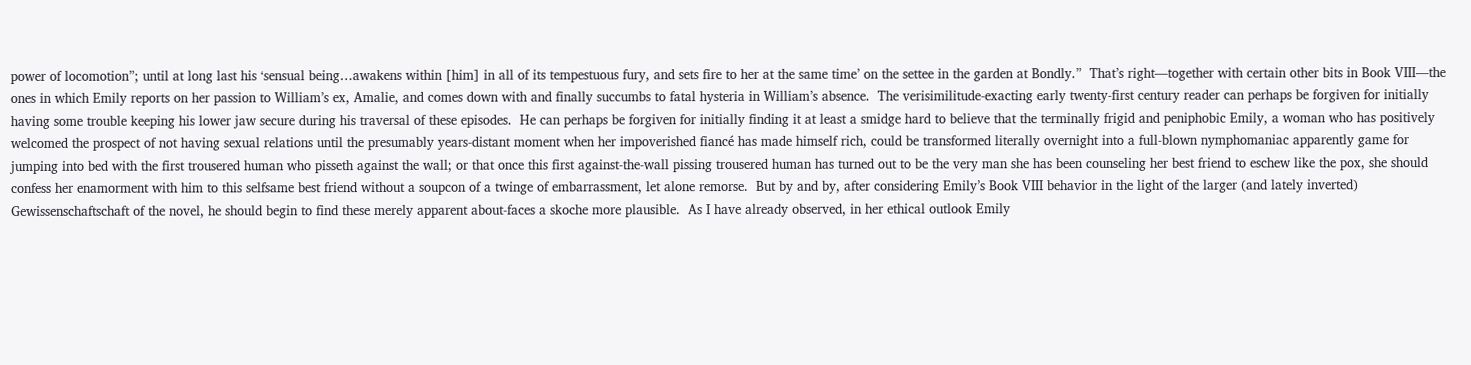power of locomotion”; until at long last his ‘sensual being…awakens within [him] in all of its tempestuous fury, and sets fire to her at the same time’ on the settee in the garden at Bondly.”  That’s right—together with certain other bits in Book VIII—the ones in which Emily reports on her passion to William’s ex, Amalie, and comes down with and finally succumbs to fatal hysteria in William’s absence.  The verisimilitude-exacting early twenty-first century reader can perhaps be forgiven for initially having some trouble keeping his lower jaw secure during his traversal of these episodes.  He can perhaps be forgiven for initially finding it at least a smidge hard to believe that the terminally frigid and peniphobic Emily, a woman who has positively welcomed the prospect of not having sexual relations until the presumably years-distant moment when her impoverished fiancé has made himself rich, could be transformed literally overnight into a full-blown nymphomaniac apparently game for jumping into bed with the first trousered human who pisseth against the wall; or that once this first against-the-wall pissing trousered human has turned out to be the very man she has been counseling her best friend to eschew like the pox, she should confess her enamorment with him to this selfsame best friend without a soupcon of a twinge of embarrassment, let alone remorse.  But by and by, after considering Emily’s Book VIII behavior in the light of the larger (and lately inverted) Gewissenschaftschaft of the novel, he should begin to find these merely apparent about-faces a skoche more plausible.  As I have already observed, in her ethical outlook Emily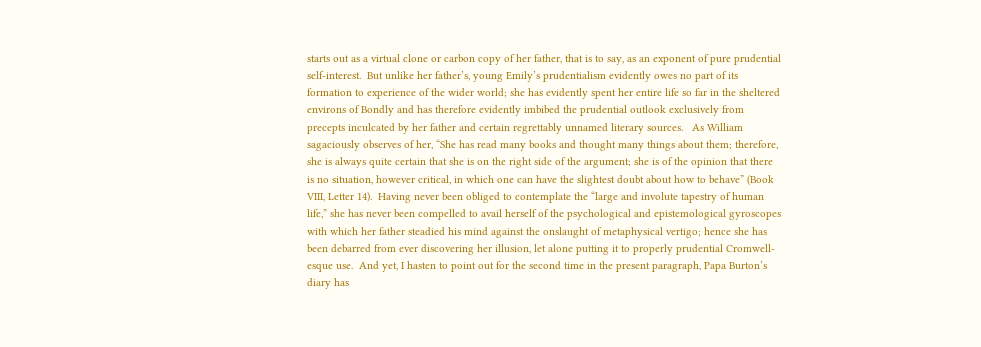starts out as a virtual clone or carbon copy of her father, that is to say, as an exponent of pure prudential self-interest.  But unlike her father’s, young Emily’s prudentialism evidently owes no part of its formation to experience of the wider world; she has evidently spent her entire life so far in the sheltered environs of Bondly and has therefore evidently imbibed the prudential outlook exclusively from precepts inculcated by her father and certain regrettably unnamed literary sources.   As William sagaciously observes of her, “She has read many books and thought many things about them; therefore, she is always quite certain that she is on the right side of the argument; she is of the opinion that there is no situation, however critical, in which one can have the slightest doubt about how to behave” (Book VIII, Letter 14).  Having never been obliged to contemplate the “large and involute tapestry of human life,” she has never been compelled to avail herself of the psychological and epistemological gyroscopes with which her father steadied his mind against the onslaught of metaphysical vertigo; hence she has been debarred from ever discovering her illusion, let alone putting it to properly prudential Cromwell-esque use.  And yet, I hasten to point out for the second time in the present paragraph, Papa Burton’s diary has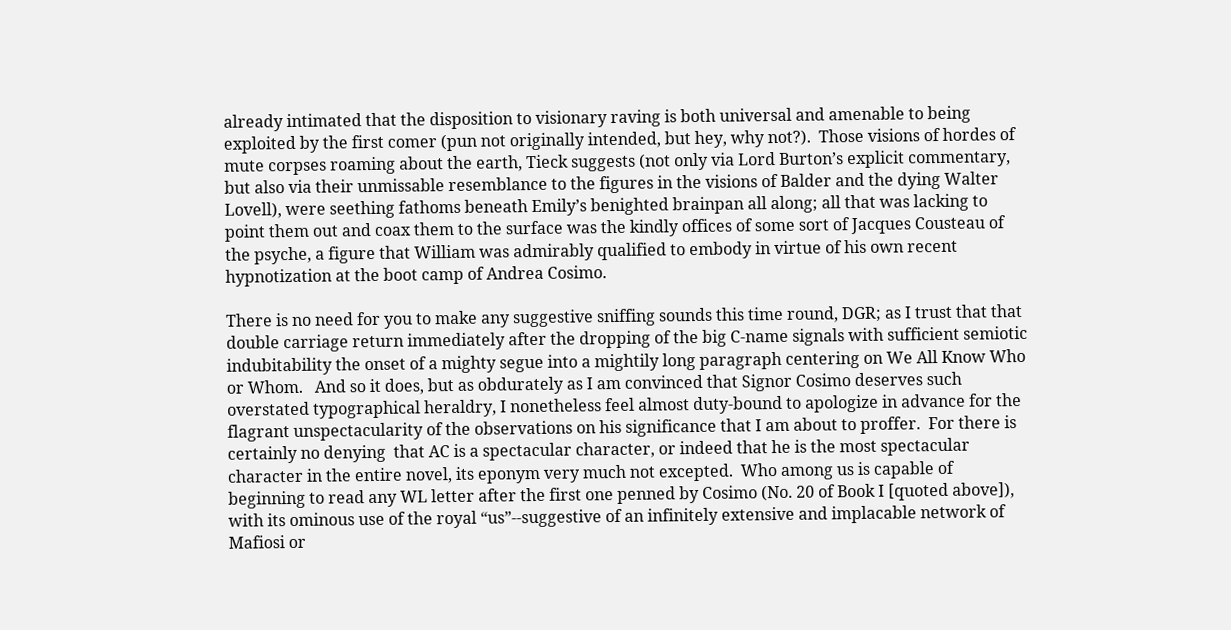already intimated that the disposition to visionary raving is both universal and amenable to being exploited by the first comer (pun not originally intended, but hey, why not?).  Those visions of hordes of mute corpses roaming about the earth, Tieck suggests (not only via Lord Burton’s explicit commentary, but also via their unmissable resemblance to the figures in the visions of Balder and the dying Walter Lovell), were seething fathoms beneath Emily’s benighted brainpan all along; all that was lacking to point them out and coax them to the surface was the kindly offices of some sort of Jacques Cousteau of the psyche, a figure that William was admirably qualified to embody in virtue of his own recent hypnotization at the boot camp of Andrea Cosimo.

There is no need for you to make any suggestive sniffing sounds this time round, DGR; as I trust that that double carriage return immediately after the dropping of the big C-name signals with sufficient semiotic indubitability the onset of a mighty segue into a mightily long paragraph centering on We All Know Who or Whom.   And so it does, but as obdurately as I am convinced that Signor Cosimo deserves such overstated typographical heraldry, I nonetheless feel almost duty-bound to apologize in advance for the flagrant unspectacularity of the observations on his significance that I am about to proffer.  For there is certainly no denying  that AC is a spectacular character, or indeed that he is the most spectacular character in the entire novel, its eponym very much not excepted.  Who among us is capable of beginning to read any WL letter after the first one penned by Cosimo (No. 20 of Book I [quoted above]), with its ominous use of the royal “us”--suggestive of an infinitely extensive and implacable network of Mafiosi or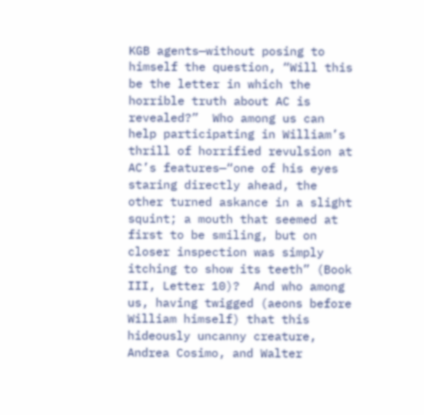KGB agents—without posing to himself the question, “Will this be the letter in which the horrible truth about AC is revealed?”  Who among us can help participating in William’s thrill of horrified revulsion at AC’s features—“one of his eyes staring directly ahead, the other turned askance in a slight squint; a mouth that seemed at first to be smiling, but on closer inspection was simply itching to show its teeth” (Book III, Letter 10)?  And who among us, having twigged (aeons before William himself) that this hideously uncanny creature, Andrea Cosimo, and Walter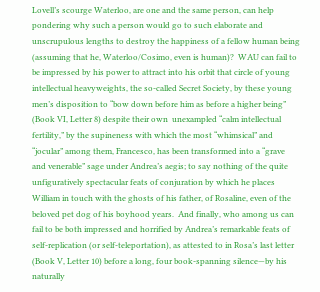Lovell’s scourge Waterloo, are one and the same person, can help pondering why such a person would go to such elaborate and unscrupulous lengths to destroy the happiness of a fellow human being (assuming that he, Waterloo/Cosimo, even is human)?  WAU can fail to be impressed by his power to attract into his orbit that circle of young intellectual heavyweights, the so-called Secret Society, by these young men’s disposition to “bow down before him as before a higher being” (Book VI, Letter 8) despite their own  unexampled “calm intellectual fertility,” by the supineness with which the most “whimsical” and “jocular” among them, Francesco, has been transformed into a “grave and venerable” sage under Andrea’s aegis; to say nothing of the quite unfiguratively spectacular feats of conjuration by which he places William in touch with the ghosts of his father, of Rosaline, even of the beloved pet dog of his boyhood years.  And finally, who among us can fail to be both impressed and horrified by Andrea’s remarkable feats of self-replication (or self-teleportation), as attested to in Rosa’s last letter (Book V, Letter 10) before a long, four book-spanning silence—by his naturally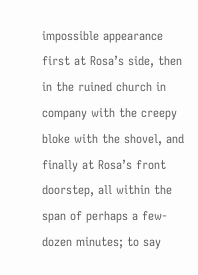impossible appearance first at Rosa’s side, then in the ruined church in company with the creepy bloke with the shovel, and finally at Rosa’s front doorstep, all within the span of perhaps a few-dozen minutes; to say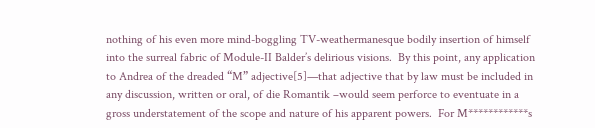nothing of his even more mind-boggling TV-weathermanesque bodily insertion of himself into the surreal fabric of Module-II Balder’s delirious visions.  By this point, any application to Andrea of the dreaded “M” adjective[5]—that adjective that by law must be included in any discussion, written or oral, of die Romantik –would seem perforce to eventuate in a gross understatement of the scope and nature of his apparent powers.  For M************s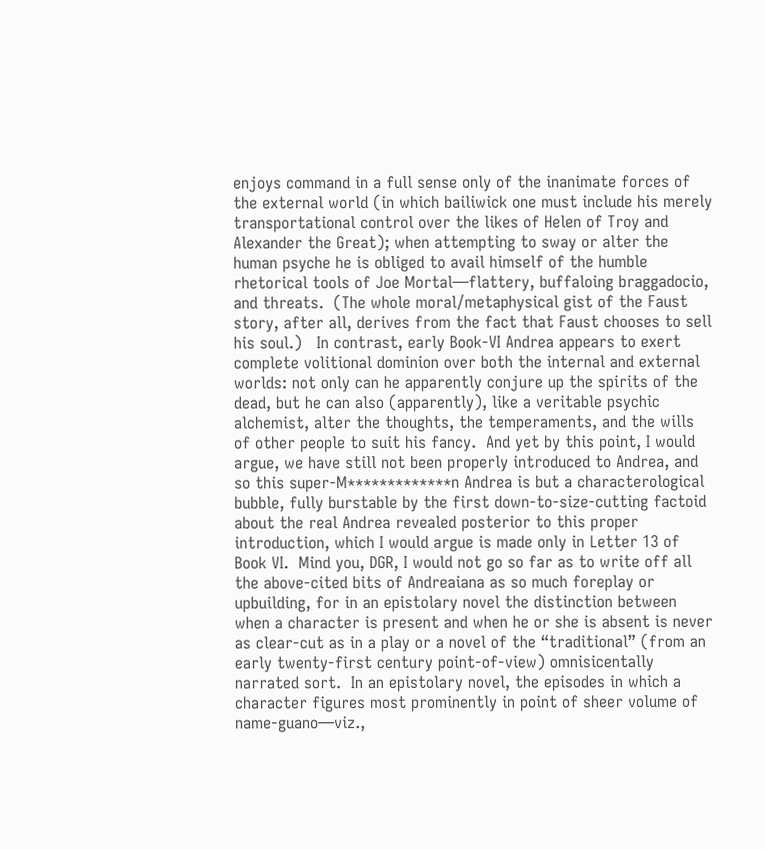enjoys command in a full sense only of the inanimate forces of the external world (in which bailiwick one must include his merely transportational control over the likes of Helen of Troy and Alexander the Great); when attempting to sway or alter the human psyche he is obliged to avail himself of the humble rhetorical tools of Joe Mortal—flattery, buffaloing braggadocio, and threats.  (The whole moral/metaphysical gist of the Faust story, after all, derives from the fact that Faust chooses to sell his soul.)   In contrast, early Book-VI Andrea appears to exert complete volitional dominion over both the internal and external worlds: not only can he apparently conjure up the spirits of the dead, but he can also (apparently), like a veritable psychic alchemist, alter the thoughts, the temperaments, and the wills of other people to suit his fancy.  And yet by this point, I would argue, we have still not been properly introduced to Andrea, and so this super-M*************n Andrea is but a characterological bubble, fully burstable by the first down-to-size-cutting factoid about the real Andrea revealed posterior to this proper introduction, which I would argue is made only in Letter 13 of Book VI.  Mind you, DGR, I would not go so far as to write off all the above-cited bits of Andreaiana as so much foreplay or upbuilding, for in an epistolary novel the distinction between when a character is present and when he or she is absent is never as clear-cut as in a play or a novel of the “traditional” (from an early twenty-first century point-of-view) omnisicentally narrated sort.  In an epistolary novel, the episodes in which a character figures most prominently in point of sheer volume of name-guano—viz.,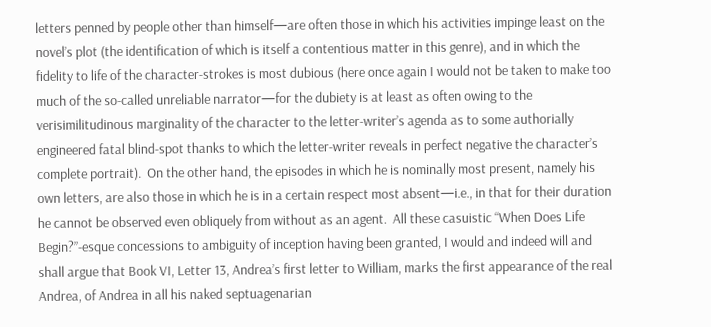letters penned by people other than himself—are often those in which his activities impinge least on the novel’s plot (the identification of which is itself a contentious matter in this genre), and in which the fidelity to life of the character-strokes is most dubious (here once again I would not be taken to make too much of the so-called unreliable narrator—for the dubiety is at least as often owing to the verisimilitudinous marginality of the character to the letter-writer’s agenda as to some authorially engineered fatal blind-spot thanks to which the letter-writer reveals in perfect negative the character’s complete portrait).  On the other hand, the episodes in which he is nominally most present, namely his own letters, are also those in which he is in a certain respect most absent—i.e., in that for their duration he cannot be observed even obliquely from without as an agent.  All these casuistic “When Does Life Begin?”-esque concessions to ambiguity of inception having been granted, I would and indeed will and shall argue that Book VI, Letter 13, Andrea’s first letter to William, marks the first appearance of the real Andrea, of Andrea in all his naked septuagenarian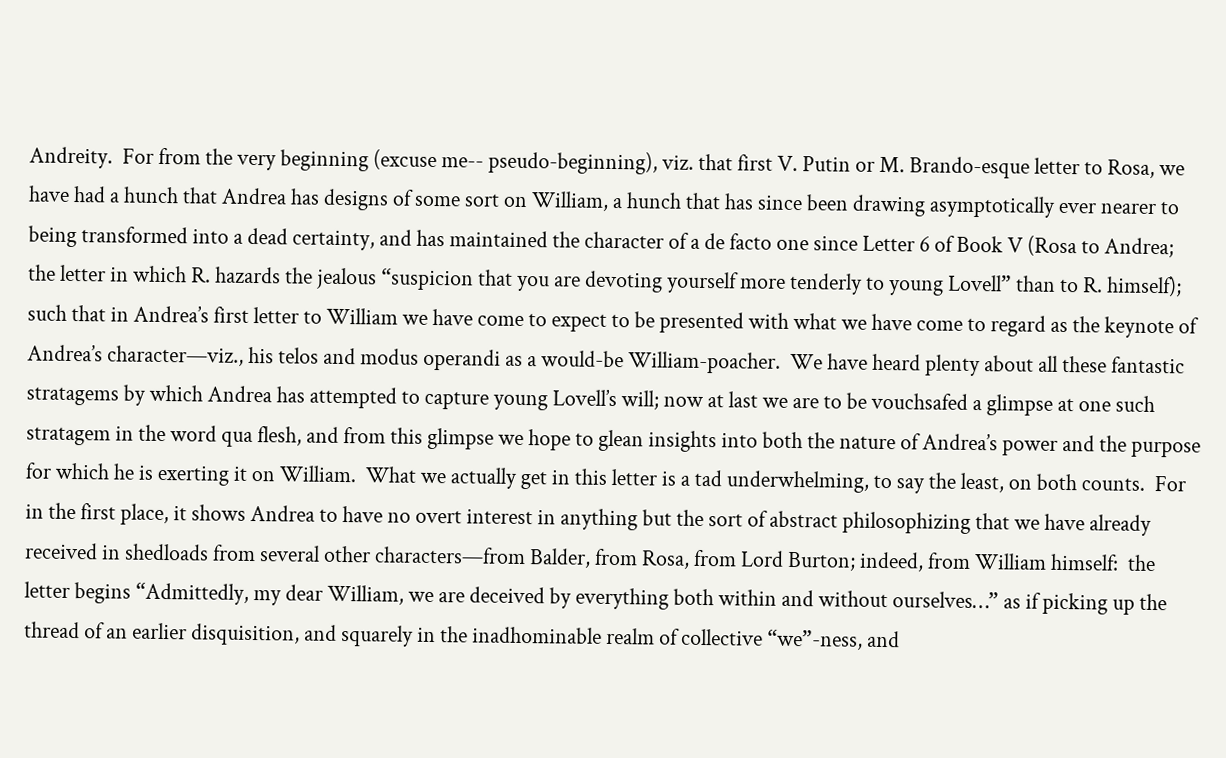Andreity.  For from the very beginning (excuse me-- pseudo-beginning), viz. that first V. Putin or M. Brando-esque letter to Rosa, we have had a hunch that Andrea has designs of some sort on William, a hunch that has since been drawing asymptotically ever nearer to being transformed into a dead certainty, and has maintained the character of a de facto one since Letter 6 of Book V (Rosa to Andrea; the letter in which R. hazards the jealous “suspicion that you are devoting yourself more tenderly to young Lovell” than to R. himself); such that in Andrea’s first letter to William we have come to expect to be presented with what we have come to regard as the keynote of Andrea’s character—viz., his telos and modus operandi as a would-be William-poacher.  We have heard plenty about all these fantastic stratagems by which Andrea has attempted to capture young Lovell’s will; now at last we are to be vouchsafed a glimpse at one such stratagem in the word qua flesh, and from this glimpse we hope to glean insights into both the nature of Andrea’s power and the purpose for which he is exerting it on William.  What we actually get in this letter is a tad underwhelming, to say the least, on both counts.  For in the first place, it shows Andrea to have no overt interest in anything but the sort of abstract philosophizing that we have already received in shedloads from several other characters—from Balder, from Rosa, from Lord Burton; indeed, from William himself:  the letter begins “Admittedly, my dear William, we are deceived by everything both within and without ourselves…” as if picking up the thread of an earlier disquisition, and squarely in the inadhominable realm of collective “we”-ness, and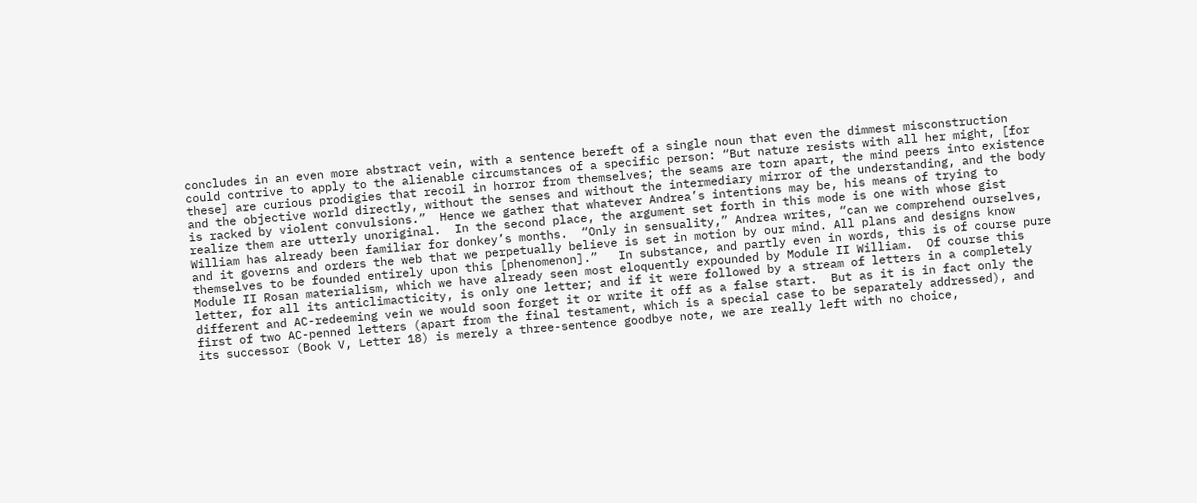concludes in an even more abstract vein, with a sentence bereft of a single noun that even the dimmest misconstruction could contrive to apply to the alienable circumstances of a specific person: “But nature resists with all her might, [for these] are curious prodigies that recoil in horror from themselves; the seams are torn apart, the mind peers into existence and the objective world directly, without the senses and without the intermediary mirror of the understanding, and the body is racked by violent convulsions.”  Hence we gather that whatever Andrea’s intentions may be, his means of trying to realize them are utterly unoriginal.  In the second place, the argument set forth in this mode is one with whose gist William has already been familiar for donkey’s months.  “Only in sensuality,” Andrea writes, “can we comprehend ourselves, and it governs and orders the web that we perpetually believe is set in motion by our mind. All plans and designs know themselves to be founded entirely upon this [phenomenon].”   In substance, and partly even in words, this is of course pure Module II Rosan materialism, which we have already seen most eloquently expounded by Module II William.  Of course this letter, for all its anticlimacticity, is only one letter; and if it were followed by a stream of letters in a completely different and AC-redeeming vein we would soon forget it or write it off as a false start.  But as it is in fact only the first of two AC-penned letters (apart from the final testament, which is a special case to be separately addressed), and its successor (Book V, Letter 18) is merely a three-sentence goodbye note, we are really left with no choice,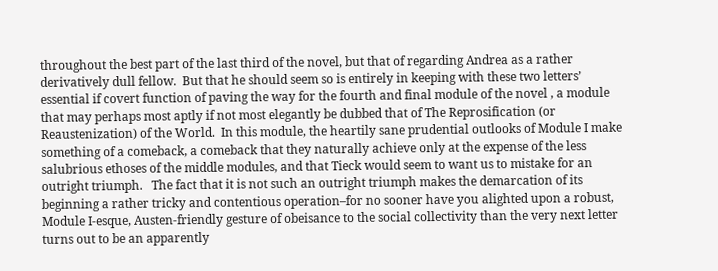throughout the best part of the last third of the novel, but that of regarding Andrea as a rather derivatively dull fellow.  But that he should seem so is entirely in keeping with these two letters’ essential if covert function of paving the way for the fourth and final module of the novel , a module that may perhaps most aptly if not most elegantly be dubbed that of The Reprosification (or Reaustenization) of the World.  In this module, the heartily sane prudential outlooks of Module I make something of a comeback, a comeback that they naturally achieve only at the expense of the less salubrious ethoses of the middle modules, and that Tieck would seem to want us to mistake for an outright triumph.   The fact that it is not such an outright triumph makes the demarcation of its beginning a rather tricky and contentious operation–for no sooner have you alighted upon a robust, Module I-esque, Austen-friendly gesture of obeisance to the social collectivity than the very next letter turns out to be an apparently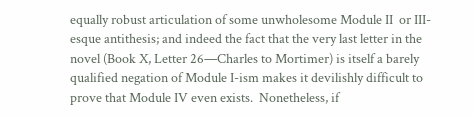equally robust articulation of some unwholesome Module II  or III-esque antithesis; and indeed the fact that the very last letter in the novel (Book X, Letter 26—Charles to Mortimer) is itself a barely qualified negation of Module I-ism makes it devilishly difficult to prove that Module IV even exists.  Nonetheless, if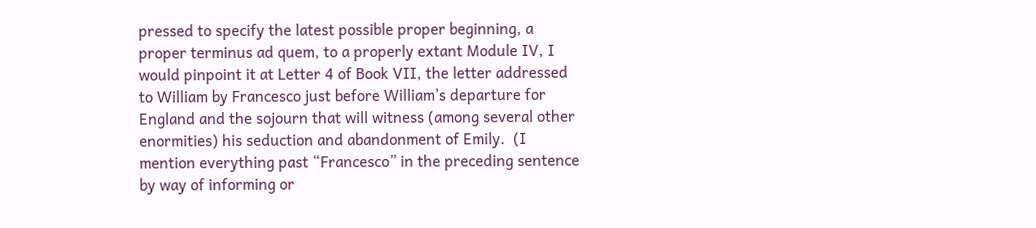pressed to specify the latest possible proper beginning, a proper terminus ad quem, to a properly extant Module IV, I would pinpoint it at Letter 4 of Book VII, the letter addressed to William by Francesco just before William’s departure for England and the sojourn that will witness (among several other enormities) his seduction and abandonment of Emily.  (I mention everything past “Francesco” in the preceding sentence by way of informing or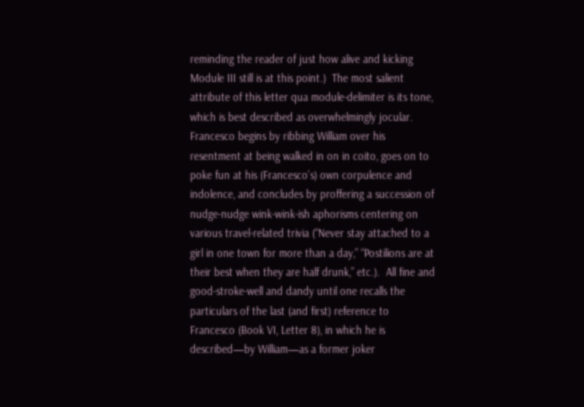reminding the reader of just how alive and kicking Module III still is at this point.)  The most salient attribute of this letter qua module-delimiter is its tone, which is best described as overwhelmingly jocular.  Francesco begins by ribbing William over his resentment at being walked in on in coito, goes on to poke fun at his (Francesco’s) own corpulence and indolence, and concludes by proffering a succession of nudge-nudge wink-wink-ish aphorisms centering on various travel-related trivia (“Never stay attached to a girl in one town for more than a day,” “Postilions are at their best when they are half drunk,” etc.).  All fine and good-stroke-well and dandy until one recalls the particulars of the last (and first) reference to Francesco (Book VI, Letter 8), in which he is described—by William—as a former joker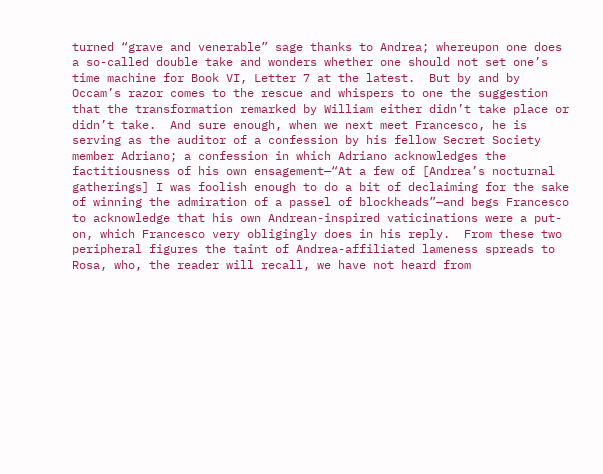turned “grave and venerable” sage thanks to Andrea; whereupon one does a so-called double take and wonders whether one should not set one’s time machine for Book VI, Letter 7 at the latest.  But by and by Occam’s razor comes to the rescue and whispers to one the suggestion that the transformation remarked by William either didn’t take place or didn’t take.  And sure enough, when we next meet Francesco, he is serving as the auditor of a confession by his fellow Secret Society member Adriano; a confession in which Adriano acknowledges the factitiousness of his own ensagement—“At a few of [Andrea’s nocturnal gatherings] I was foolish enough to do a bit of declaiming for the sake of winning the admiration of a passel of blockheads”—and begs Francesco to acknowledge that his own Andrean-inspired vaticinations were a put-on, which Francesco very obligingly does in his reply.  From these two peripheral figures the taint of Andrea-affiliated lameness spreads to Rosa, who, the reader will recall, we have not heard from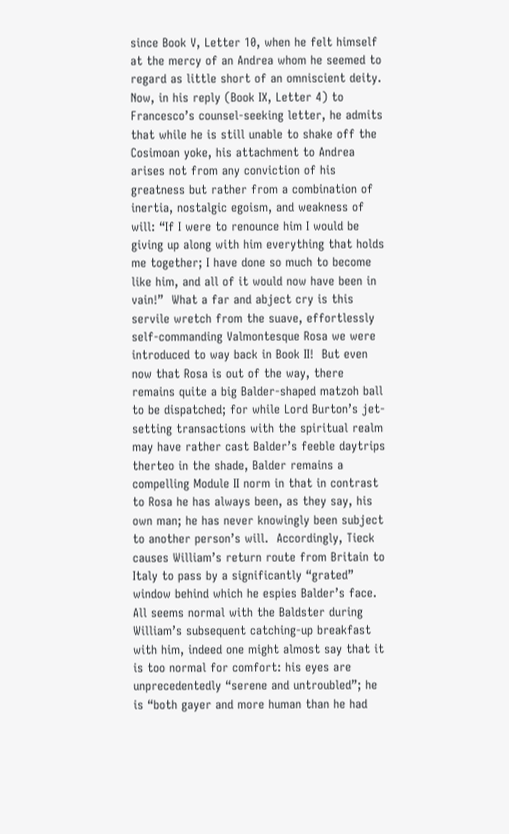since Book V, Letter 10, when he felt himself at the mercy of an Andrea whom he seemed to regard as little short of an omniscient deity.  Now, in his reply (Book IX, Letter 4) to Francesco’s counsel-seeking letter, he admits that while he is still unable to shake off the Cosimoan yoke, his attachment to Andrea arises not from any conviction of his greatness but rather from a combination of inertia, nostalgic egoism, and weakness of will: “If I were to renounce him I would be giving up along with him everything that holds me together; I have done so much to become like him, and all of it would now have been in vain!”  What a far and abject cry is this servile wretch from the suave, effortlessly self-commanding Valmontesque Rosa we were introduced to way back in Book II!  But even now that Rosa is out of the way, there remains quite a big Balder-shaped matzoh ball to be dispatched; for while Lord Burton’s jet-setting transactions with the spiritual realm may have rather cast Balder’s feeble daytrips therteo in the shade, Balder remains a compelling Module II norm in that in contrast to Rosa he has always been, as they say, his own man; he has never knowingly been subject to another person’s will.  Accordingly, Tieck causes William’s return route from Britain to Italy to pass by a significantly “grated” window behind which he espies Balder’s face.  All seems normal with the Baldster during William’s subsequent catching-up breakfast with him, indeed one might almost say that it is too normal for comfort: his eyes are unprecedentedly “serene and untroubled”; he is “both gayer and more human than he had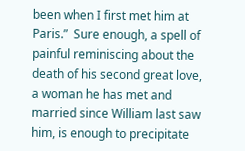been when I first met him at Paris.”  Sure enough, a spell of painful reminiscing about the death of his second great love, a woman he has met and married since William last saw him, is enough to precipitate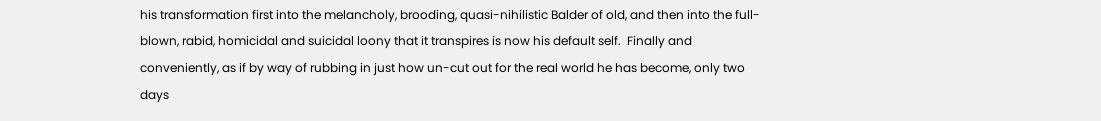his transformation first into the melancholy, brooding, quasi-nihilistic Balder of old, and then into the full-blown, rabid, homicidal and suicidal loony that it transpires is now his default self.  Finally and conveniently, as if by way of rubbing in just how un-cut out for the real world he has become, only two days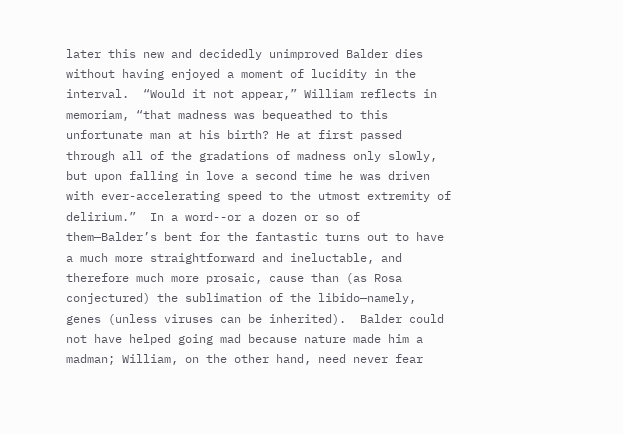later this new and decidedly unimproved Balder dies without having enjoyed a moment of lucidity in the interval.  “Would it not appear,” William reflects in memoriam, “that madness was bequeathed to this unfortunate man at his birth? He at first passed through all of the gradations of madness only slowly, but upon falling in love a second time he was driven with ever-accelerating speed to the utmost extremity of delirium.”  In a word--or a dozen or so of them—Balder’s bent for the fantastic turns out to have a much more straightforward and ineluctable, and therefore much more prosaic, cause than (as Rosa conjectured) the sublimation of the libido—namely, genes (unless viruses can be inherited).  Balder could not have helped going mad because nature made him a madman; William, on the other hand, need never fear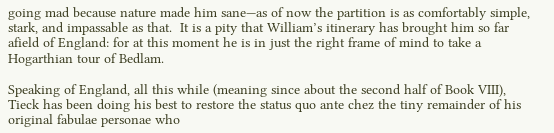going mad because nature made him sane—as of now the partition is as comfortably simple, stark, and impassable as that.  It is a pity that William’s itinerary has brought him so far afield of England: for at this moment he is in just the right frame of mind to take a Hogarthian tour of Bedlam.

Speaking of England, all this while (meaning since about the second half of Book VIII), Tieck has been doing his best to restore the status quo ante chez the tiny remainder of his original fabulae personae who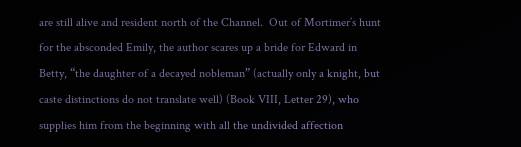are still alive and resident north of the Channel.  Out of Mortimer’s hunt for the absconded Emily, the author scares up a bride for Edward in Betty, “the daughter of a decayed nobleman” (actually only a knight, but caste distinctions do not translate well) (Book VIII, Letter 29), who supplies him from the beginning with all the undivided affection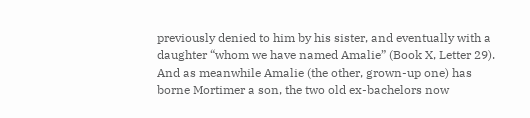previously denied to him by his sister, and eventually with a daughter “whom we have named Amalie” (Book X, Letter 29).  And as meanwhile Amalie (the other, grown-up one) has borne Mortimer a son, the two old ex-bachelors now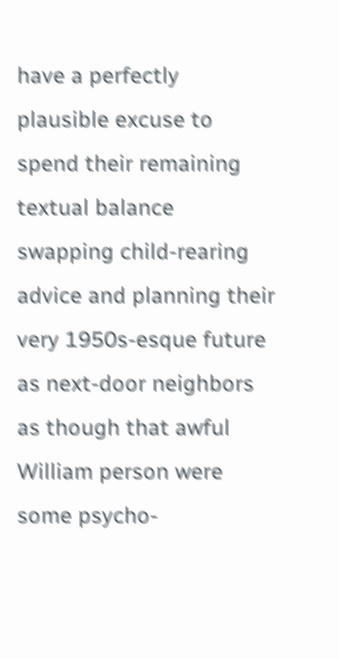have a perfectly plausible excuse to spend their remaining textual balance swapping child-rearing advice and planning their very 1950s-esque future as next-door neighbors as though that awful William person were some psycho-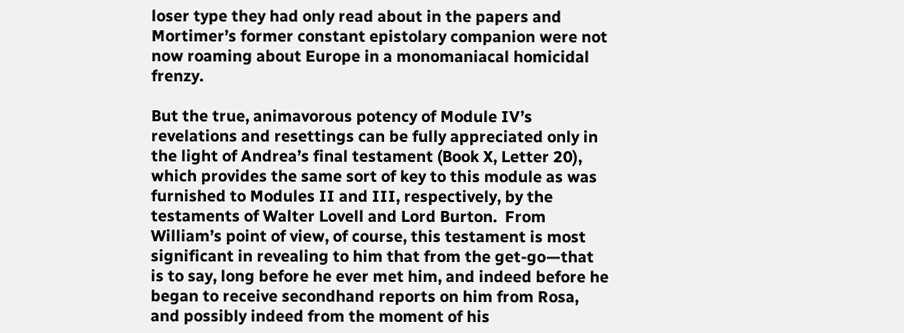loser type they had only read about in the papers and Mortimer’s former constant epistolary companion were not now roaming about Europe in a monomaniacal homicidal frenzy.

But the true, animavorous potency of Module IV’s revelations and resettings can be fully appreciated only in the light of Andrea’s final testament (Book X, Letter 20), which provides the same sort of key to this module as was furnished to Modules II and III, respectively, by the testaments of Walter Lovell and Lord Burton.  From William’s point of view, of course, this testament is most significant in revealing to him that from the get-go—that is to say, long before he ever met him, and indeed before he began to receive secondhand reports on him from Rosa, and possibly indeed from the moment of his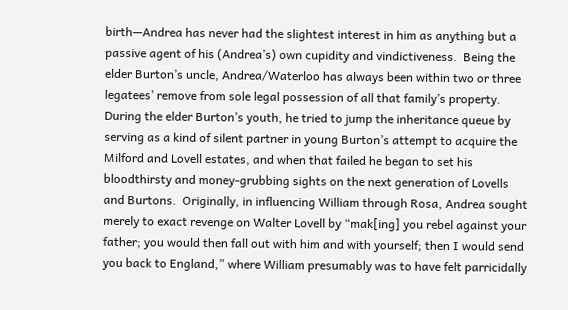birth—Andrea has never had the slightest interest in him as anything but a passive agent of his (Andrea’s) own cupidity and vindictiveness.  Being the elder Burton’s uncle, Andrea/Waterloo has always been within two or three legatees’ remove from sole legal possession of all that family’s property.  During the elder Burton’s youth, he tried to jump the inheritance queue by serving as a kind of silent partner in young Burton’s attempt to acquire the Milford and Lovell estates, and when that failed he began to set his bloodthirsty and money-grubbing sights on the next generation of Lovells and Burtons.  Originally, in influencing William through Rosa, Andrea sought merely to exact revenge on Walter Lovell by “mak[ing] you rebel against your father; you would then fall out with him and with yourself; then I would send you back to England,” where William presumably was to have felt parricidally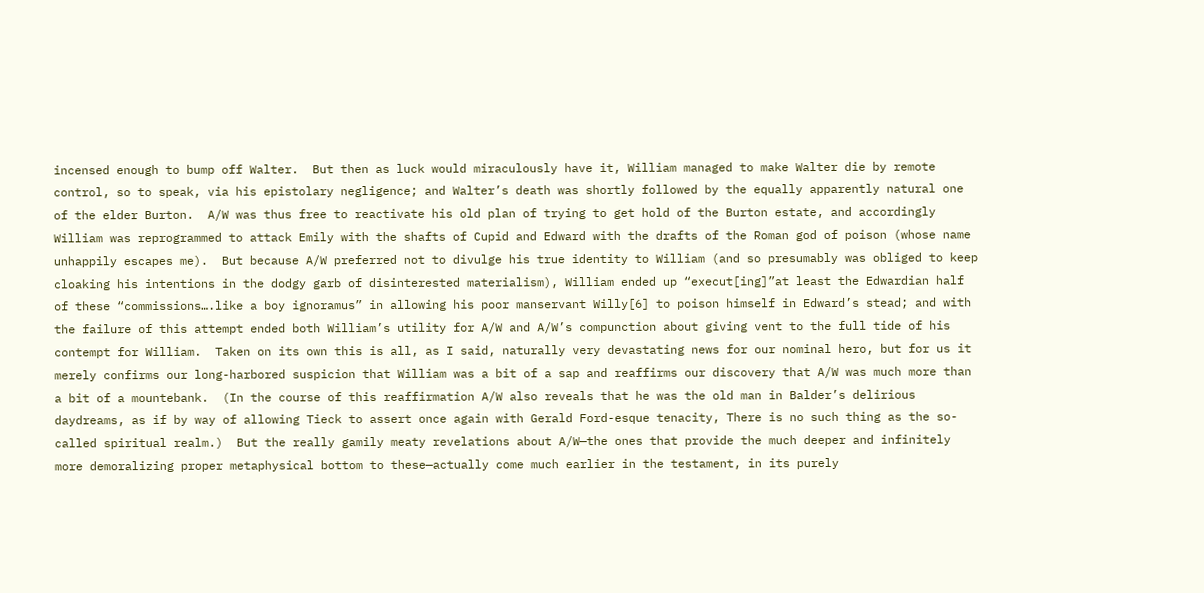incensed enough to bump off Walter.  But then as luck would miraculously have it, William managed to make Walter die by remote control, so to speak, via his epistolary negligence; and Walter’s death was shortly followed by the equally apparently natural one of the elder Burton.  A/W was thus free to reactivate his old plan of trying to get hold of the Burton estate, and accordingly William was reprogrammed to attack Emily with the shafts of Cupid and Edward with the drafts of the Roman god of poison (whose name unhappily escapes me).  But because A/W preferred not to divulge his true identity to William (and so presumably was obliged to keep cloaking his intentions in the dodgy garb of disinterested materialism), William ended up “execut[ing]”at least the Edwardian half of these “commissions….like a boy ignoramus” in allowing his poor manservant Willy[6] to poison himself in Edward’s stead; and with the failure of this attempt ended both William’s utility for A/W and A/W’s compunction about giving vent to the full tide of his contempt for William.  Taken on its own this is all, as I said, naturally very devastating news for our nominal hero, but for us it merely confirms our long-harbored suspicion that William was a bit of a sap and reaffirms our discovery that A/W was much more than a bit of a mountebank.  (In the course of this reaffirmation A/W also reveals that he was the old man in Balder’s delirious daydreams, as if by way of allowing Tieck to assert once again with Gerald Ford-esque tenacity, There is no such thing as the so-called spiritual realm.)  But the really gamily meaty revelations about A/W—the ones that provide the much deeper and infinitely more demoralizing proper metaphysical bottom to these—actually come much earlier in the testament, in its purely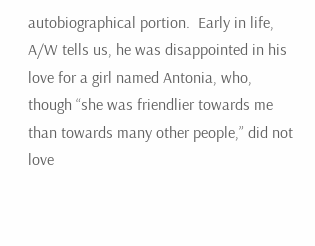autobiographical portion.  Early in life, A/W tells us, he was disappointed in his love for a girl named Antonia, who, though “she was friendlier towards me than towards many other people,” did not love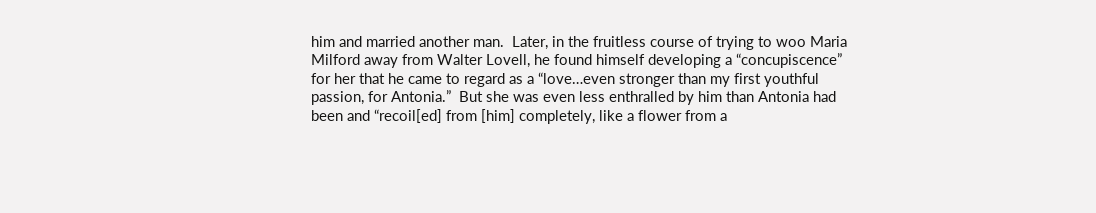him and married another man.  Later, in the fruitless course of trying to woo Maria Milford away from Walter Lovell, he found himself developing a “concupiscence” for her that he came to regard as a “love…even stronger than my first youthful passion, for Antonia.”  But she was even less enthralled by him than Antonia had been and “recoil[ed] from [him] completely, like a flower from a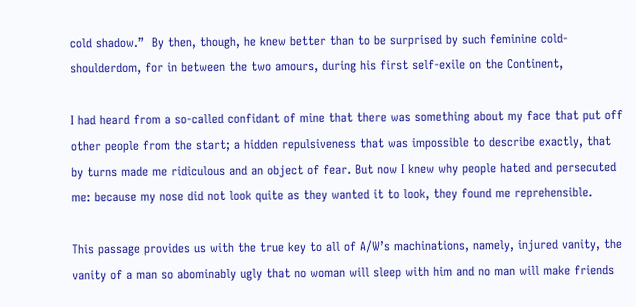cold shadow.”  By then, though, he knew better than to be surprised by such feminine cold-shoulderdom, for in between the two amours, during his first self-exile on the Continent,

I had heard from a so-called confidant of mine that there was something about my face that put off other people from the start; a hidden repulsiveness that was impossible to describe exactly, that by turns made me ridiculous and an object of fear. But now I knew why people hated and persecuted me: because my nose did not look quite as they wanted it to look, they found me reprehensible.

This passage provides us with the true key to all of A/W’s machinations, namely, injured vanity, the vanity of a man so abominably ugly that no woman will sleep with him and no man will make friends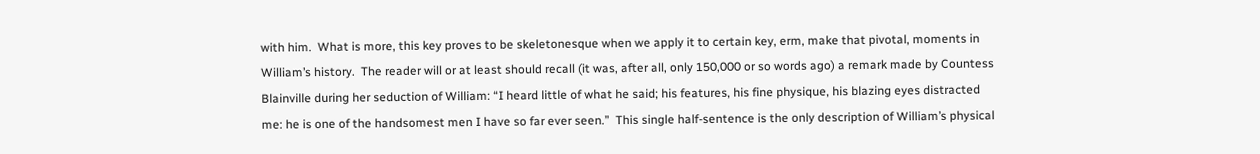with him.  What is more, this key proves to be skeletonesque when we apply it to certain key, erm, make that pivotal, moments in William’s history.  The reader will or at least should recall (it was, after all, only 150,000 or so words ago) a remark made by Countess Blainville during her seduction of William: “I heard little of what he said; his features, his fine physique, his blazing eyes distracted me: he is one of the handsomest men I have so far ever seen.”  This single half-sentence is the only description of William’s physical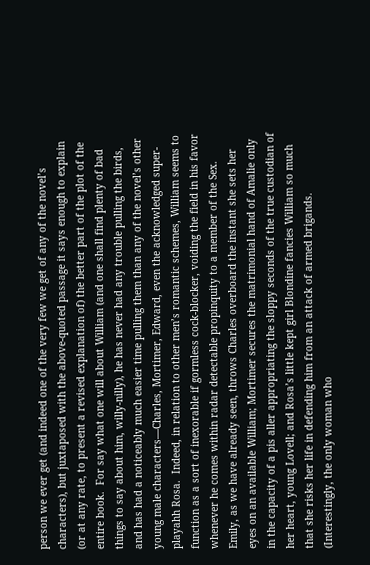person we ever get (and indeed one of the very few we get of any of the novel’s characters), but juxtaposed with the above-quoted passage it says enough to explain (or at any rate, to present a revised explanation of) the better part of the plot of the entire book.  For say what one will about William (and one shall find plenty of bad things to say about him, willy-nilly), he has never had any trouble pulling the birds, and has had a noticeably much easier time pulling them than any of the novel’s other young male characters—Charles, Mortimer, Edward, even the acknowledged super-playahh Rosa.  Indeed, in relation to other men’s romantic schemes, William seems to function as a sort of inexorable if gormless cock-blocker, voiding the field in his favor whenever he comes within radar detectable propinquity to a member of the Sex.  Emily, as we have already seen, throws Charles overboard the instant she sets her eyes on an available William; Mortimer secures the matrimonial hand of Amalie only in the capacity of a pis aller appropriating the sloppy seconds of the true custodian of her heart, young Lovell; and Rosa’s little kept girl Blondine fancies William so much that she risks her life in defending him from an attack of armed brigands.   (Interestingly, the only woman who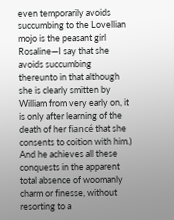even temporarily avoids succumbing to the Lovellian mojo is the peasant girl Rosaline—I say that she avoids succumbing thereunto in that although she is clearly smitten by William from very early on, it is only after learning of the death of her fiancé that she consents to coition with him.)  And he achieves all these conquests in the apparent total absence of woomanly charm or finesse, without resorting to a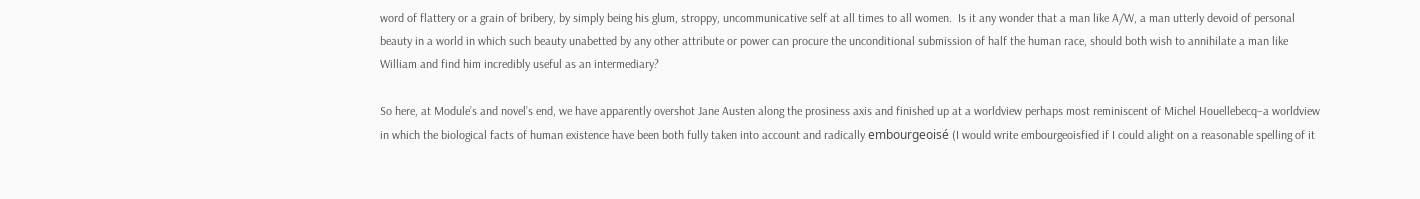word of flattery or a grain of bribery, by simply being his glum, stroppy, uncommunicative self at all times to all women.  Is it any wonder that a man like A/W, a man utterly devoid of personal beauty in a world in which such beauty unabetted by any other attribute or power can procure the unconditional submission of half the human race, should both wish to annihilate a man like William and find him incredibly useful as an intermediary?

So here, at Module’s and novel’s end, we have apparently overshot Jane Austen along the prosiness axis and finished up at a worldview perhaps most reminiscent of Michel Houellebecq–a worldview in which the biological facts of human existence have been both fully taken into account and radically embourgeoisé (I would write embourgeoisfied if I could alight on a reasonable spelling of it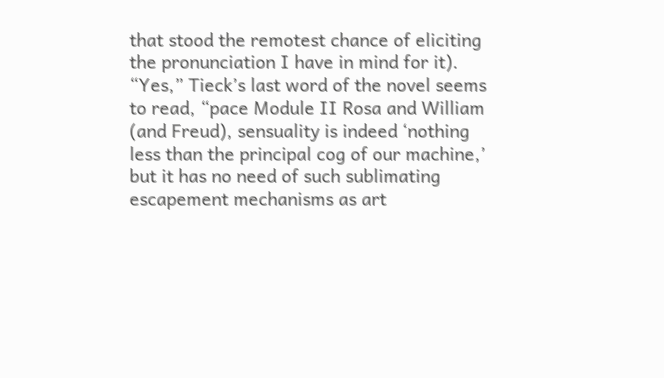that stood the remotest chance of eliciting the pronunciation I have in mind for it).  “Yes,” Tieck’s last word of the novel seems to read, “pace Module II Rosa and William (and Freud), sensuality is indeed ‘nothing less than the principal cog of our machine,’ but it has no need of such sublimating escapement mechanisms as art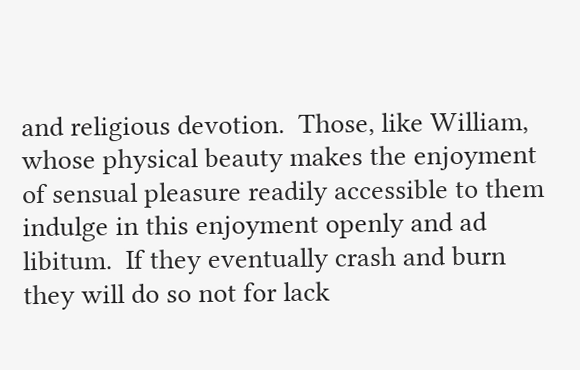and religious devotion.  Those, like William, whose physical beauty makes the enjoyment of sensual pleasure readily accessible to them indulge in this enjoyment openly and ad libitum.  If they eventually crash and burn they will do so not for lack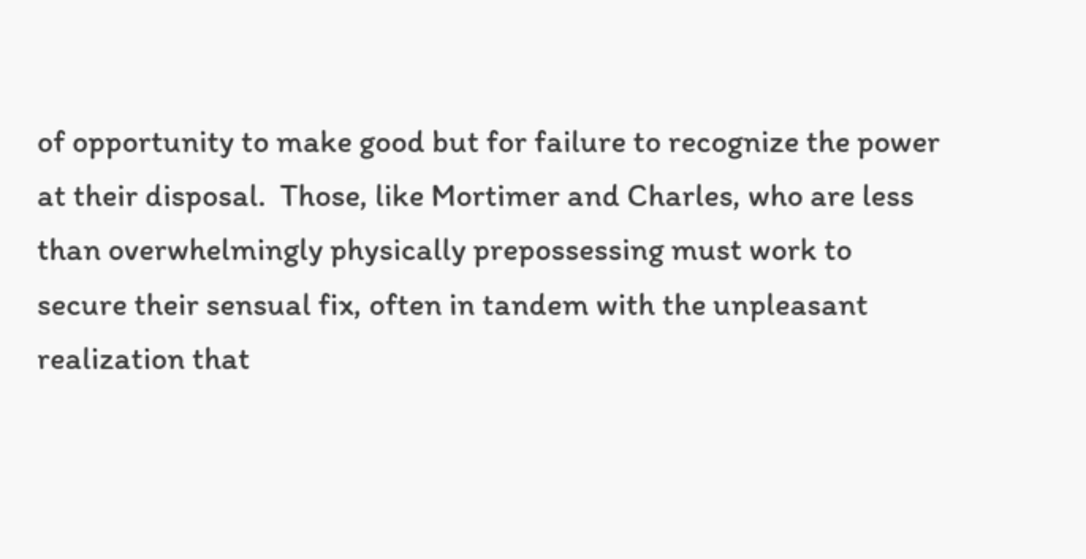of opportunity to make good but for failure to recognize the power at their disposal.  Those, like Mortimer and Charles, who are less than overwhelmingly physically prepossessing must work to secure their sensual fix, often in tandem with the unpleasant realization that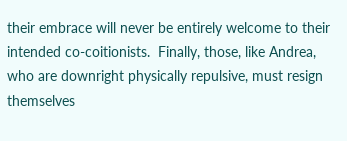their embrace will never be entirely welcome to their intended co-coitionists.  Finally, those, like Andrea, who are downright physically repulsive, must resign themselves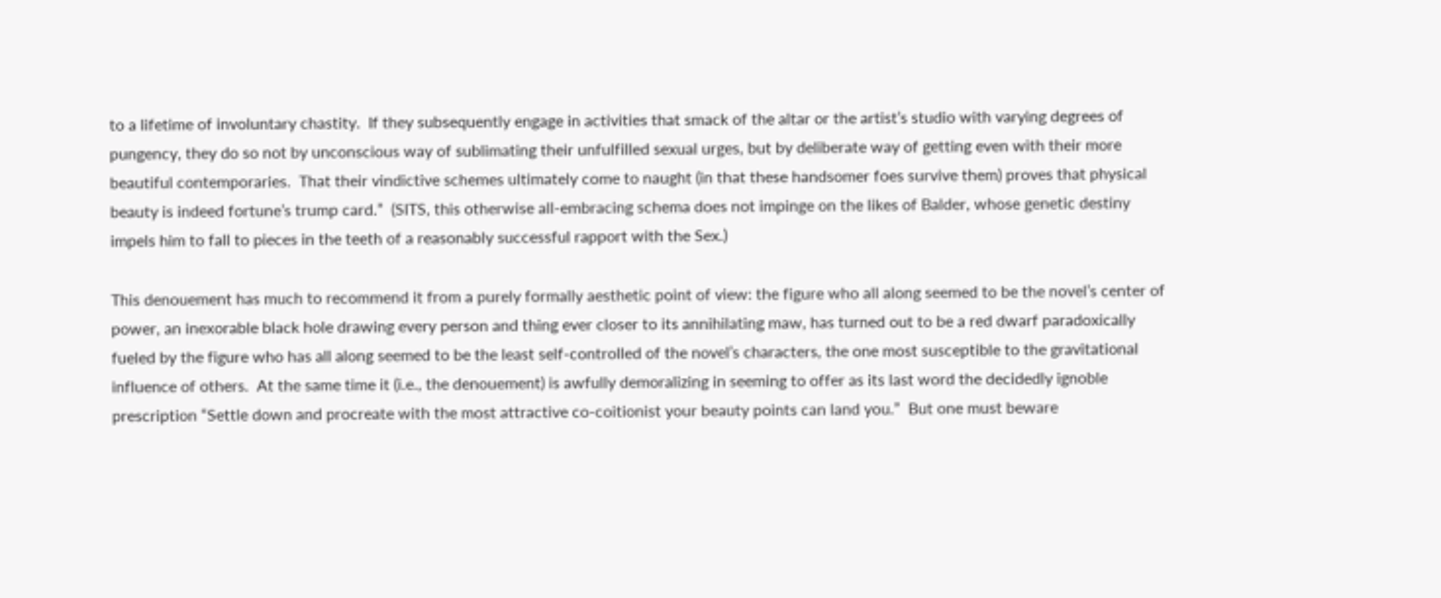to a lifetime of involuntary chastity.  If they subsequently engage in activities that smack of the altar or the artist’s studio with varying degrees of pungency, they do so not by unconscious way of sublimating their unfulfilled sexual urges, but by deliberate way of getting even with their more beautiful contemporaries.  That their vindictive schemes ultimately come to naught (in that these handsomer foes survive them) proves that physical beauty is indeed fortune’s trump card.”  (SITS, this otherwise all-embracing schema does not impinge on the likes of Balder, whose genetic destiny impels him to fall to pieces in the teeth of a reasonably successful rapport with the Sex.)

This denouement has much to recommend it from a purely formally aesthetic point of view: the figure who all along seemed to be the novel’s center of power, an inexorable black hole drawing every person and thing ever closer to its annihilating maw, has turned out to be a red dwarf paradoxically fueled by the figure who has all along seemed to be the least self-controlled of the novel’s characters, the one most susceptible to the gravitational influence of others.  At the same time it (i.e., the denouement) is awfully demoralizing in seeming to offer as its last word the decidedly ignoble prescription “Settle down and procreate with the most attractive co-coitionist your beauty points can land you.”  But one must beware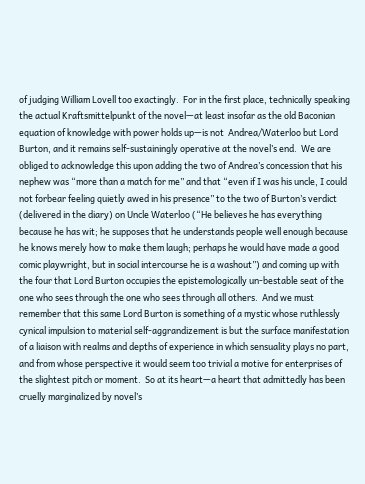of judging William Lovell too exactingly.  For in the first place, technically speaking the actual Kraftsmittelpunkt of the novel—at least insofar as the old Baconian equation of knowledge with power holds up—is not  Andrea/Waterloo but Lord Burton, and it remains self-sustainingly operative at the novel’s end.  We are obliged to acknowledge this upon adding the two of Andrea’s concession that his nephew was “more than a match for me” and that “even if I was his uncle, I could not forbear feeling quietly awed in his presence” to the two of Burton’s verdict  (delivered in the diary) on Uncle Waterloo (“He believes he has everything because he has wit; he supposes that he understands people well enough because he knows merely how to make them laugh; perhaps he would have made a good comic playwright, but in social intercourse he is a washout”) and coming up with the four that Lord Burton occupies the epistemologically un-bestable seat of the one who sees through the one who sees through all others.  And we must remember that this same Lord Burton is something of a mystic whose ruthlessly cynical impulsion to material self-aggrandizement is but the surface manifestation of a liaison with realms and depths of experience in which sensuality plays no part, and from whose perspective it would seem too trivial a motive for enterprises of the slightest pitch or moment.  So at its heart—a heart that admittedly has been cruelly marginalized by novel’s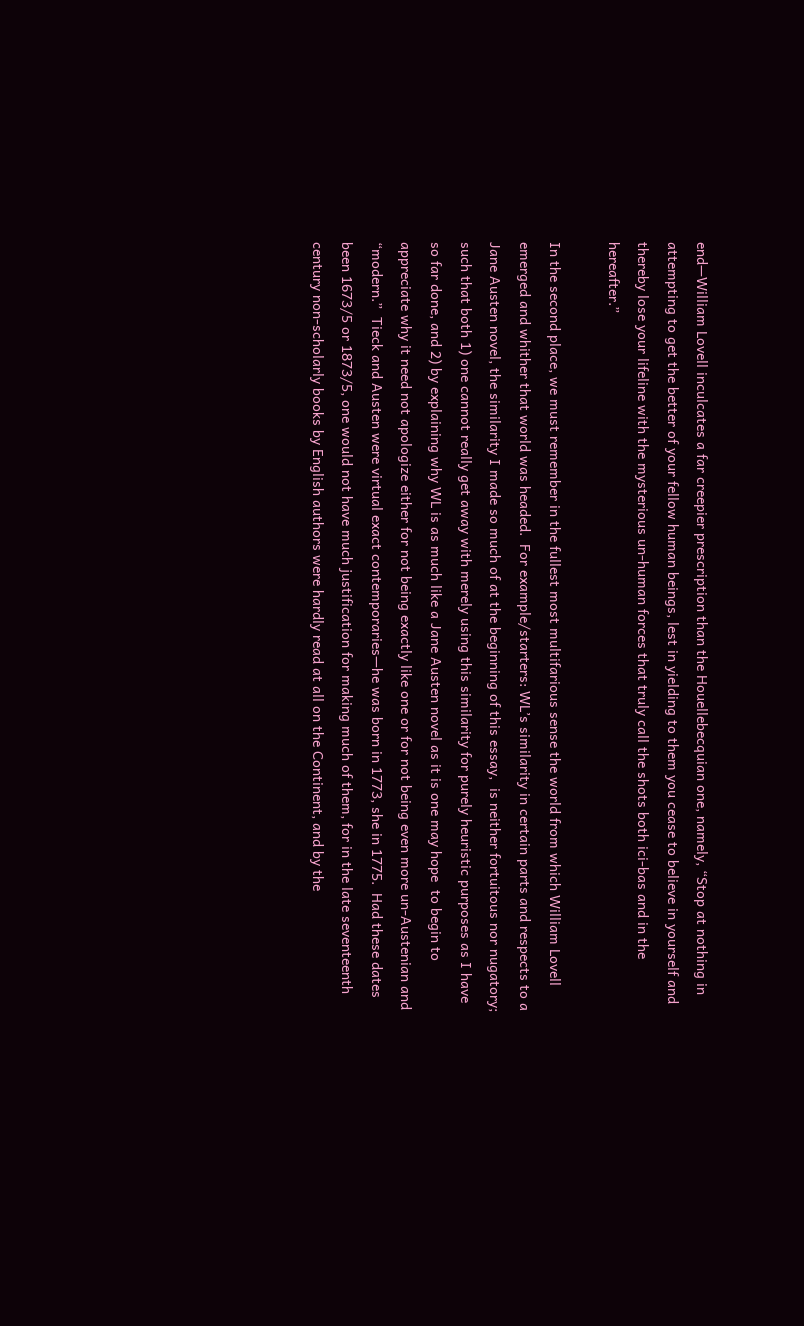end—William Lovell inculcates a far creepier prescription than the Houellebecquian one, namely, “Stop at nothing in attempting to get the better of your fellow human beings, lest in yielding to them you cease to believe in yourself and thereby lose your lifeline with the mysterious un-human forces that truly call the shots both ici-bas and in the hereafter.”

In the second place, we must remember in the fullest most multifarious sense the world from which William Lovell emerged and whither that world was headed.  For example/starters: WL’s similarity in certain parts and respects to a Jane Austen novel, the similarity I made so much of at the beginning of this essay,  is neither fortuitous nor nugatory; such that both 1) one cannot really get away with merely using this similarity for purely heuristic purposes as I have so far done, and 2) by explaining why WL is as much like a Jane Austen novel as it is one may hope  to begin to appreciate why it need not apologize either for not being exactly like one or for not being even more un-Austenian and “modern.”  Tieck and Austen were virtual exact contemporaries—he was born in 1773, she in 1775.  Had these dates been 1673/5 or 1873/5, one would not have much justification for making much of them, for in the late seventeenth century non-scholarly books by English authors were hardly read at all on the Continent, and by the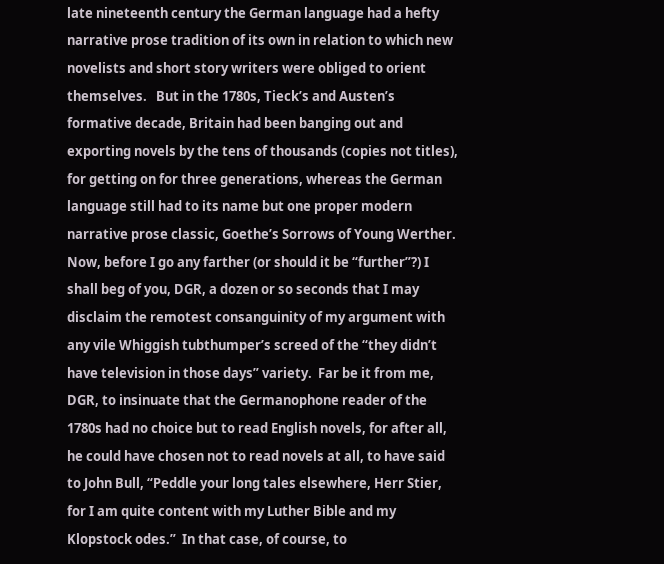late nineteenth century the German language had a hefty narrative prose tradition of its own in relation to which new novelists and short story writers were obliged to orient themselves.   But in the 1780s, Tieck’s and Austen’s formative decade, Britain had been banging out and exporting novels by the tens of thousands (copies not titles), for getting on for three generations, whereas the German language still had to its name but one proper modern narrative prose classic, Goethe’s Sorrows of Young Werther.  Now, before I go any farther (or should it be “further”?) I shall beg of you, DGR, a dozen or so seconds that I may disclaim the remotest consanguinity of my argument with any vile Whiggish tubthumper’s screed of the “they didn’t have television in those days” variety.  Far be it from me, DGR, to insinuate that the Germanophone reader of the 1780s had no choice but to read English novels, for after all, he could have chosen not to read novels at all, to have said to John Bull, “Peddle your long tales elsewhere, Herr Stier, for I am quite content with my Luther Bible and my Klopstock odes.”  In that case, of course, to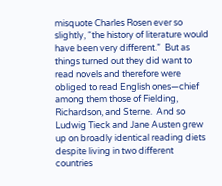misquote Charles Rosen ever so slightly, “the history of literature would have been very different.”  But as things turned out they did want to read novels and therefore were obliged to read English ones—chief among them those of Fielding, Richardson, and Sterne.  And so Ludwig Tieck and Jane Austen grew up on broadly identical reading diets despite living in two different countries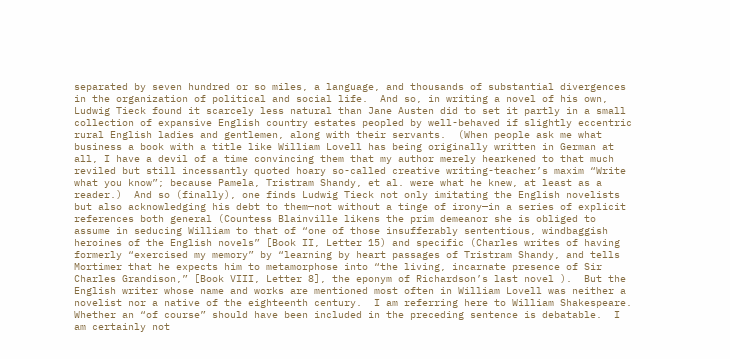separated by seven hundred or so miles, a language, and thousands of substantial divergences in the organization of political and social life.  And so, in writing a novel of his own, Ludwig Tieck found it scarcely less natural than Jane Austen did to set it partly in a small collection of expansive English country estates peopled by well-behaved if slightly eccentric rural English ladies and gentlemen, along with their servants.  (When people ask me what business a book with a title like William Lovell has being originally written in German at all, I have a devil of a time convincing them that my author merely hearkened to that much reviled but still incessantly quoted hoary so-called creative writing-teacher’s maxim “Write what you know”; because Pamela, Tristram Shandy, et al. were what he knew, at least as a reader.)  And so (finally), one finds Ludwig Tieck not only imitating the English novelists but also acknowledging his debt to them—not without a tinge of irony—in a series of explicit references both general (Countess Blainville likens the prim demeanor she is obliged to assume in seducing William to that of “one of those insufferably sententious, windbaggish heroines of the English novels” [Book II, Letter 15) and specific (Charles writes of having formerly “exercised my memory” by “learning by heart passages of Tristram Shandy, and tells Mortimer that he expects him to metamorphose into “the living, incarnate presence of Sir Charles Grandison,” [Book VIII, Letter 8], the eponym of Richardson’s last novel ).  But the English writer whose name and works are mentioned most often in William Lovell was neither a novelist nor a native of the eighteenth century.  I am referring here to William Shakespeare.  Whether an “of course” should have been included in the preceding sentence is debatable.  I am certainly not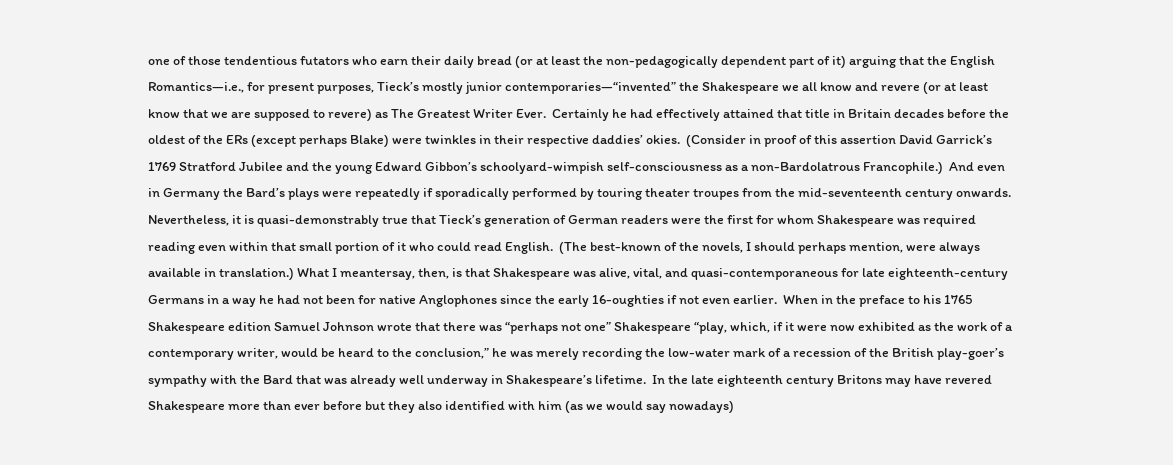one of those tendentious futators who earn their daily bread (or at least the non-pedagogically dependent part of it) arguing that the English Romantics—i.e., for present purposes, Tieck’s mostly junior contemporaries—“invented” the Shakespeare we all know and revere (or at least know that we are supposed to revere) as The Greatest Writer Ever.  Certainly he had effectively attained that title in Britain decades before the oldest of the ERs (except perhaps Blake) were twinkles in their respective daddies’ okies.  (Consider in proof of this assertion David Garrick’s 1769 Stratford Jubilee and the young Edward Gibbon’s schoolyard-wimpish self-consciousness as a non-Bardolatrous Francophile.)  And even in Germany the Bard’s plays were repeatedly if sporadically performed by touring theater troupes from the mid-seventeenth century onwards.  Nevertheless, it is quasi-demonstrably true that Tieck’s generation of German readers were the first for whom Shakespeare was required reading even within that small portion of it who could read English.  (The best-known of the novels, I should perhaps mention, were always available in translation.) What I meantersay, then, is that Shakespeare was alive, vital, and quasi-contemporaneous for late eighteenth-century Germans in a way he had not been for native Anglophones since the early 16-oughties if not even earlier.  When in the preface to his 1765 Shakespeare edition Samuel Johnson wrote that there was “perhaps not one” Shakespeare “play, which, if it were now exhibited as the work of a contemporary writer, would be heard to the conclusion,” he was merely recording the low-water mark of a recession of the British play-goer’s sympathy with the Bard that was already well underway in Shakespeare’s lifetime.  In the late eighteenth century Britons may have revered Shakespeare more than ever before but they also identified with him (as we would say nowadays)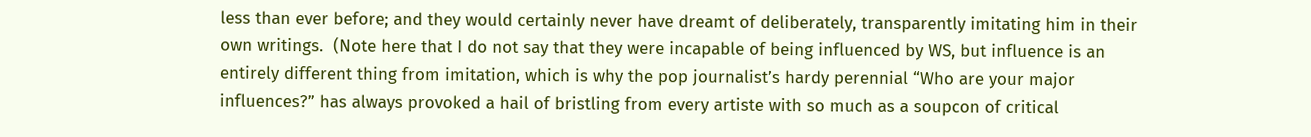less than ever before; and they would certainly never have dreamt of deliberately, transparently imitating him in their own writings.  (Note here that I do not say that they were incapable of being influenced by WS, but influence is an entirely different thing from imitation, which is why the pop journalist’s hardy perennial “Who are your major influences?” has always provoked a hail of bristling from every artiste with so much as a soupcon of critical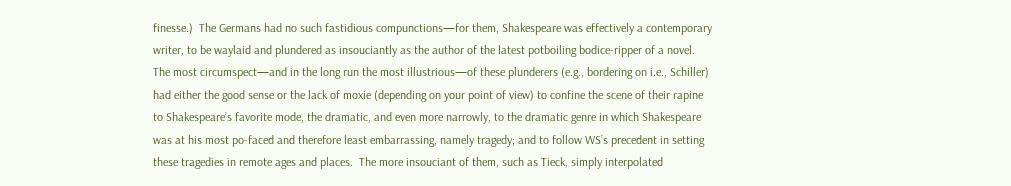finesse.)  The Germans had no such fastidious compunctions—for them, Shakespeare was effectively a contemporary writer, to be waylaid and plundered as insouciantly as the author of the latest potboiling bodice-ripper of a novel.  The most circumspect—and in the long run the most illustrious—of these plunderers (e.g., bordering on i.e., Schiller) had either the good sense or the lack of moxie (depending on your point of view) to confine the scene of their rapine to Shakespeare’s favorite mode, the dramatic, and even more narrowly, to the dramatic genre in which Shakespeare was at his most po-faced and therefore least embarrassing, namely tragedy; and to follow WS’s precedent in setting these tragedies in remote ages and places.  The more insouciant of them, such as Tieck, simply interpolated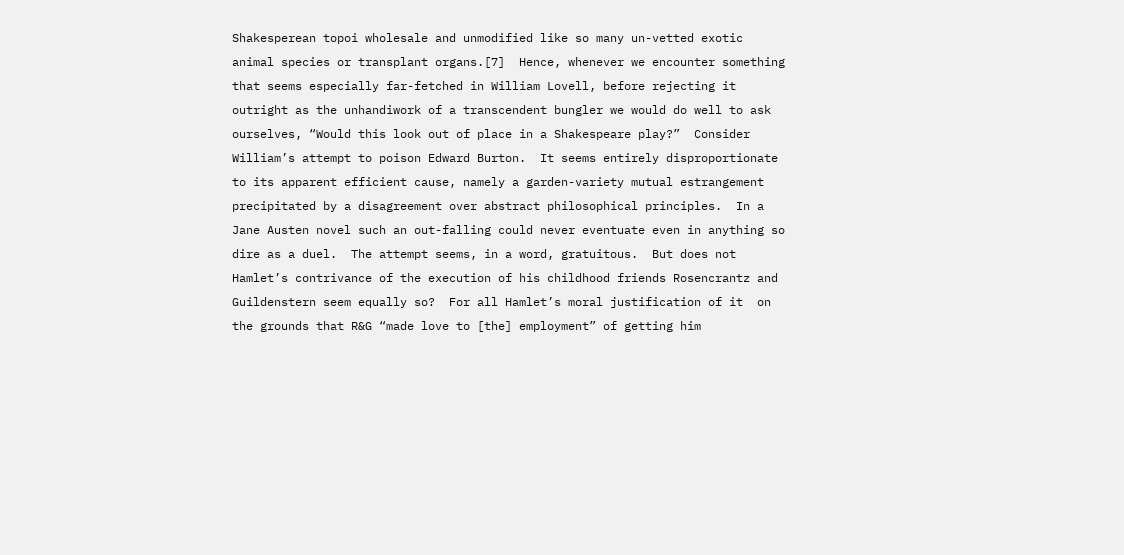Shakesperean topoi wholesale and unmodified like so many un-vetted exotic animal species or transplant organs.[7]  Hence, whenever we encounter something that seems especially far-fetched in William Lovell, before rejecting it outright as the unhandiwork of a transcendent bungler we would do well to ask ourselves, “Would this look out of place in a Shakespeare play?”  Consider William’s attempt to poison Edward Burton.  It seems entirely disproportionate to its apparent efficient cause, namely a garden-variety mutual estrangement precipitated by a disagreement over abstract philosophical principles.  In a Jane Austen novel such an out-falling could never eventuate even in anything so dire as a duel.  The attempt seems, in a word, gratuitous.  But does not Hamlet’s contrivance of the execution of his childhood friends Rosencrantz and Guildenstern seem equally so?  For all Hamlet’s moral justification of it  on the grounds that R&G “made love to [the] employment” of getting him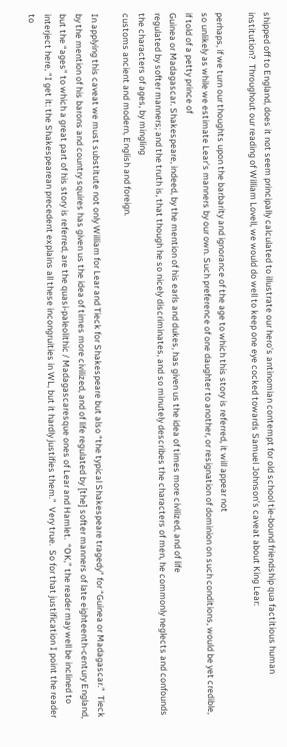shipped off to England, does it not seem principally calculated to illustrate our hero’s antinomian contempt for old school tie-bound friendship qua factitious human institution?  Throughout our reading of William Lovell, we would do well to keep one eye cocked towards Samuel Johnson’s caveat about King Lear:

perhaps, if we turn our thoughts upon the barbarity and ignorance of the age to which this story is referred, it will appear not
so unlikely as while we estimate Lear's manners by our own. Such preference of one daughter to another, or resignation of dominion on such conditions, would be yet credible, if told of a petty prince of
Guinea or Madagascar. Shakespeare, indeed, by the mention of his earls and dukes, has given us the idea of times more civilized, and of life
regulated by softer manners; and the truth is, that though he so nicely discriminates, and so minutely describes the characters of men, he commonly neglects and confounds the characters of ages, by mingling
customs ancient and modern, English and foreign.

In applying this caveat we must substitute not only William for Lear and Tieck for Shakespeare but also “the typical Shakespeare tragedy” for “Guinea or Madagascar.”  Tieck by the mention of his barons and country squires has given us the idea of times more civilized, and of life regulated by [the] softer manners of late eighteenth-century England, but the “ages” to which a great part of his story is referred, are the quasi-paleolithic / Madagascaresque ones of Lear and Hamlet.  “OK,” the reader may well be inclined to interject here, “I get it: the Shakespearean precedent explains all these incongruities in WL, but it hardly justifies them.”  Very true.  So for that justification I point the reader to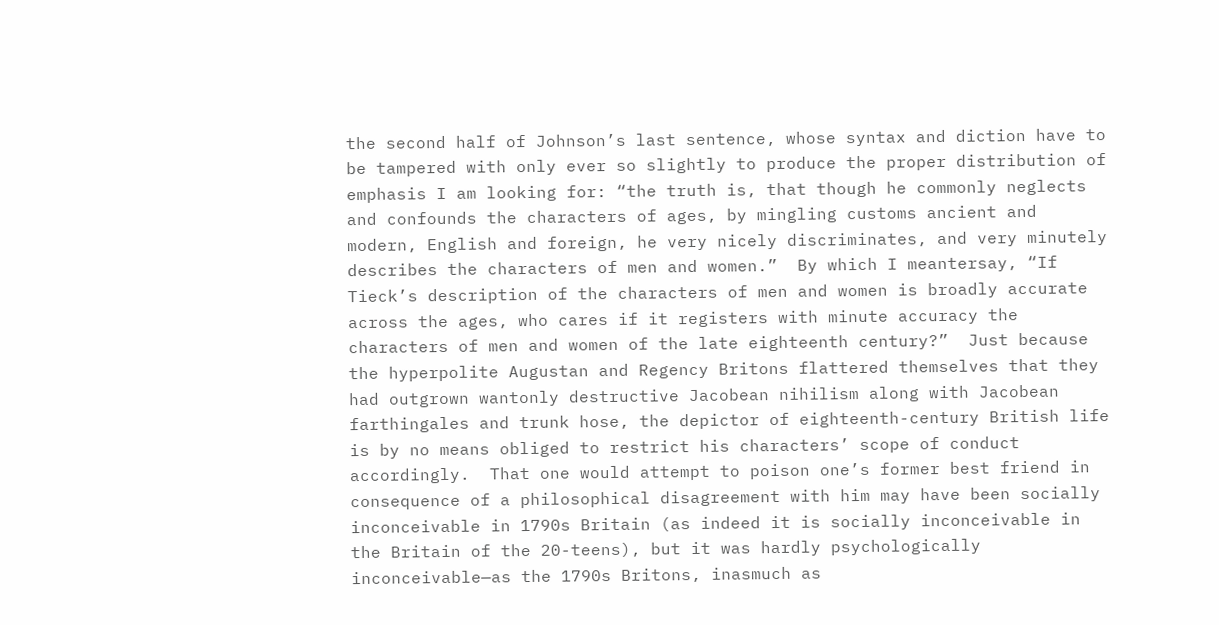the second half of Johnson’s last sentence, whose syntax and diction have to be tampered with only ever so slightly to produce the proper distribution of emphasis I am looking for: “the truth is, that though he commonly neglects and confounds the characters of ages, by mingling customs ancient and modern, English and foreign, he very nicely discriminates, and very minutely describes the characters of men and women.”  By which I meantersay, “If Tieck’s description of the characters of men and women is broadly accurate across the ages, who cares if it registers with minute accuracy the characters of men and women of the late eighteenth century?”  Just because the hyperpolite Augustan and Regency Britons flattered themselves that they had outgrown wantonly destructive Jacobean nihilism along with Jacobean farthingales and trunk hose, the depictor of eighteenth-century British life is by no means obliged to restrict his characters’ scope of conduct accordingly.  That one would attempt to poison one’s former best friend in consequence of a philosophical disagreement with him may have been socially inconceivable in 1790s Britain (as indeed it is socially inconceivable in the Britain of the 20-teens), but it was hardly psychologically inconceivable—as the 1790s Britons, inasmuch as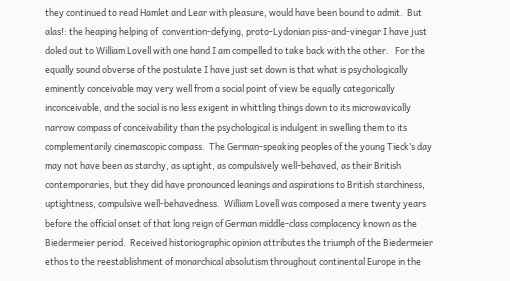they continued to read Hamlet and Lear with pleasure, would have been bound to admit.  But alas!: the heaping helping of  convention-defying, proto-Lydonian piss-and-vinegar I have just doled out to William Lovell with one hand I am compelled to take back with the other.   For the equally sound obverse of the postulate I have just set down is that what is psychologically eminently conceivable may very well from a social point of view be equally categorically inconceivable, and the social is no less exigent in whittling things down to its microwavically narrow compass of conceivability than the psychological is indulgent in swelling them to its complementarily cinemascopic compass.  The German-speaking peoples of the young Tieck’s day may not have been as starchy, as uptight, as compulsively well-behaved, as their British contemporaries, but they did have pronounced leanings and aspirations to British starchiness, uptightness, compulsive well-behavedness.  William Lovell was composed a mere twenty years before the official onset of that long reign of German middle-class complacency known as the Biedermeier period.  Received historiographic opinion attributes the triumph of the Biedermeier ethos to the reestablishment of monarchical absolutism throughout continental Europe in the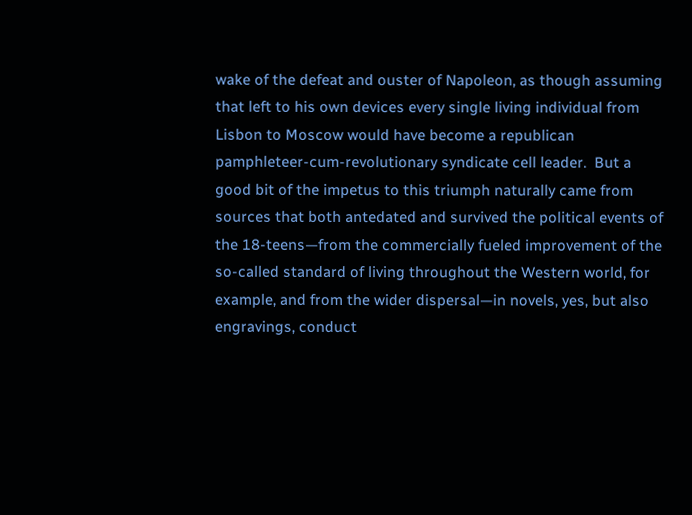wake of the defeat and ouster of Napoleon, as though assuming that left to his own devices every single living individual from Lisbon to Moscow would have become a republican pamphleteer-cum-revolutionary syndicate cell leader.  But a good bit of the impetus to this triumph naturally came from sources that both antedated and survived the political events of the 18-teens—from the commercially fueled improvement of the so-called standard of living throughout the Western world, for example, and from the wider dispersal—in novels, yes, but also engravings, conduct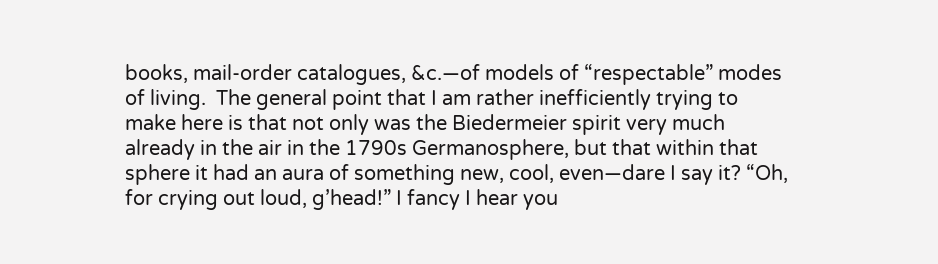books, mail-order catalogues, &c.—of models of “respectable” modes of living.  The general point that I am rather inefficiently trying to make here is that not only was the Biedermeier spirit very much already in the air in the 1790s Germanosphere, but that within that sphere it had an aura of something new, cool, even—dare I say it? “Oh, for crying out loud, g’head!” I fancy I hear you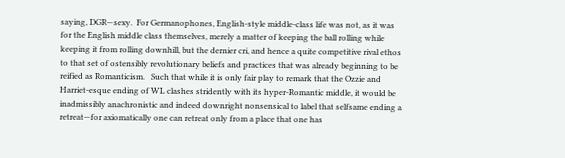saying, DGR—sexy.  For Germanophones, English-style middle-class life was not, as it was for the English middle class themselves, merely a matter of keeping the ball rolling while keeping it from rolling downhill, but the dernier cri, and hence a quite competitive rival ethos to that set of ostensibly revolutionary beliefs and practices that was already beginning to be reified as Romanticism.   Such that while it is only fair play to remark that the Ozzie and Harriet-esque ending of WL clashes stridently with its hyper-Romantic middle, it would be inadmissibly anachronistic and indeed downright nonsensical to label that selfsame ending a retreat—for axiomatically one can retreat only from a place that one has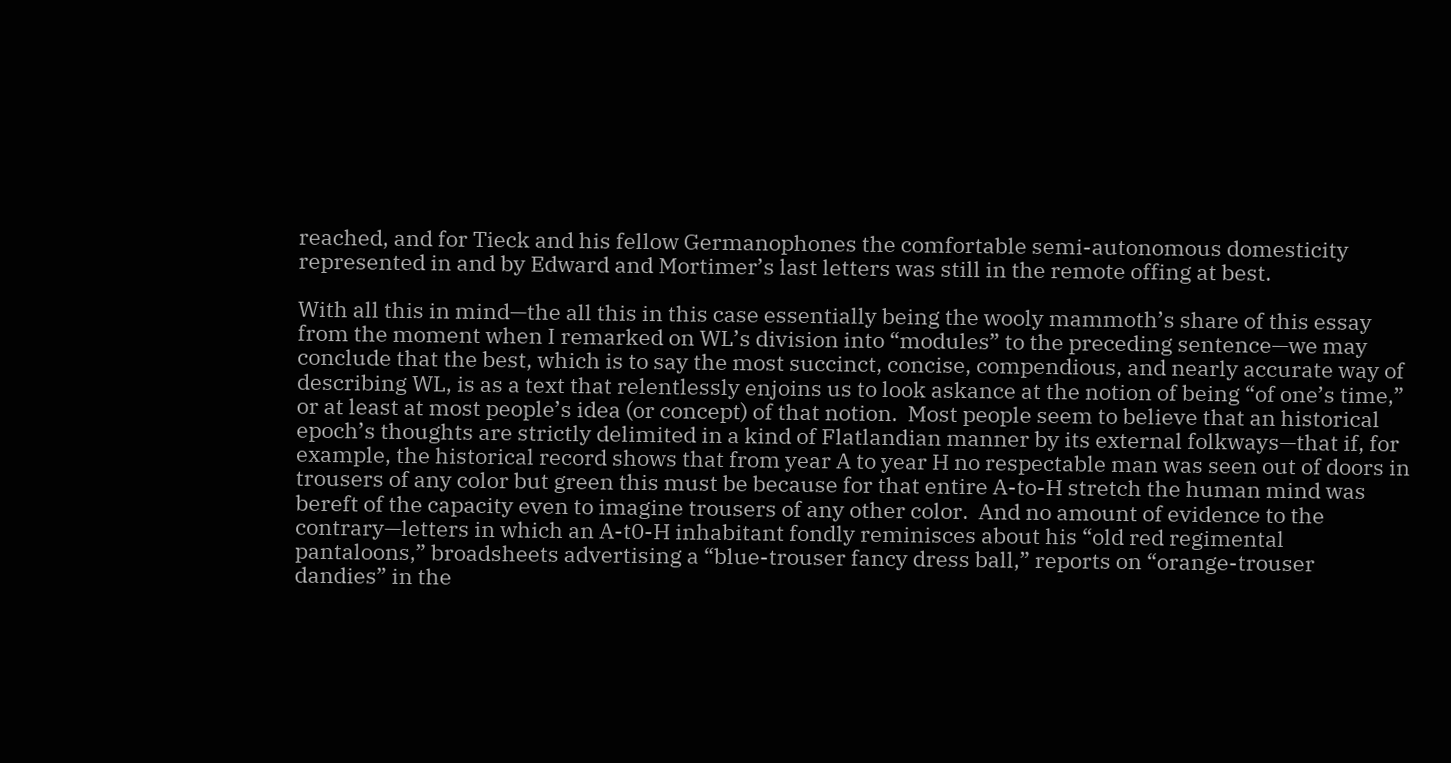reached, and for Tieck and his fellow Germanophones the comfortable semi-autonomous domesticity represented in and by Edward and Mortimer’s last letters was still in the remote offing at best.

With all this in mind—the all this in this case essentially being the wooly mammoth’s share of this essay from the moment when I remarked on WL’s division into “modules” to the preceding sentence—we may conclude that the best, which is to say the most succinct, concise, compendious, and nearly accurate way of describing WL, is as a text that relentlessly enjoins us to look askance at the notion of being “of one’s time,” or at least at most people’s idea (or concept) of that notion.  Most people seem to believe that an historical epoch’s thoughts are strictly delimited in a kind of Flatlandian manner by its external folkways—that if, for example, the historical record shows that from year A to year H no respectable man was seen out of doors in trousers of any color but green this must be because for that entire A-to-H stretch the human mind was bereft of the capacity even to imagine trousers of any other color.  And no amount of evidence to the contrary—letters in which an A-t0-H inhabitant fondly reminisces about his “old red regimental pantaloons,” broadsheets advertising a “blue-trouser fancy dress ball,” reports on “orange-trouser dandies” in the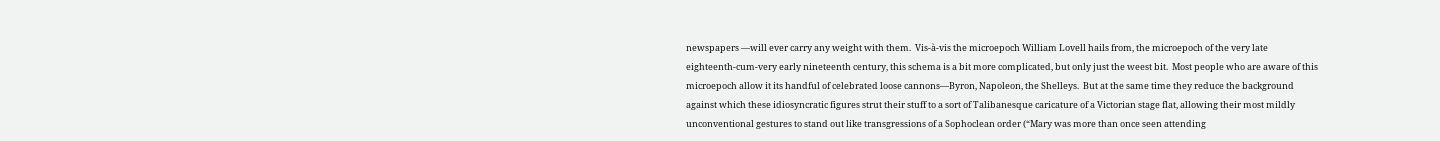newspapers —will ever carry any weight with them.  Vis-à-vis the microepoch William Lovell hails from, the microepoch of the very late eighteenth-cum-very early nineteenth century, this schema is a bit more complicated, but only just the weest bit.  Most people who are aware of this microepoch allow it its handful of celebrated loose cannons—Byron, Napoleon, the Shelleys.  But at the same time they reduce the background against which these idiosyncratic figures strut their stuff to a sort of Talibanesque caricature of a Victorian stage flat, allowing their most mildly unconventional gestures to stand out like transgressions of a Sophoclean order (“Mary was more than once seen attending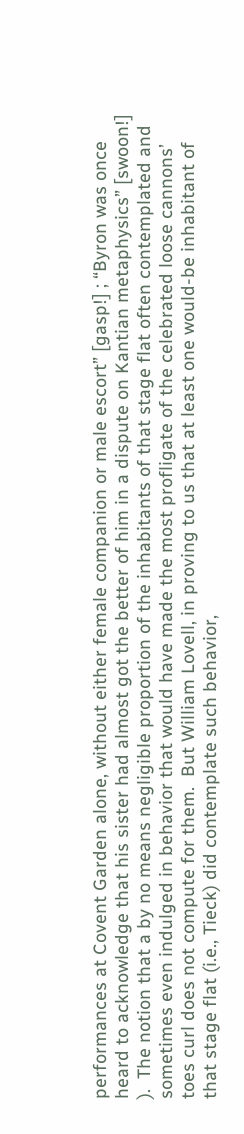performances at Covent Garden alone, without either female companion or male escort” [gasp!] ; “Byron was once heard to acknowledge that his sister had almost got the better of him in a dispute on Kantian metaphysics” [swoon!] ).  The notion that a by no means negligible proportion of the inhabitants of that stage flat often contemplated and sometimes even indulged in behavior that would have made the most profligate of the celebrated loose cannons’ toes curl does not compute for them.  But William Lovell, in proving to us that at least one would-be inhabitant of that stage flat (i.e., Tieck) did contemplate such behavior,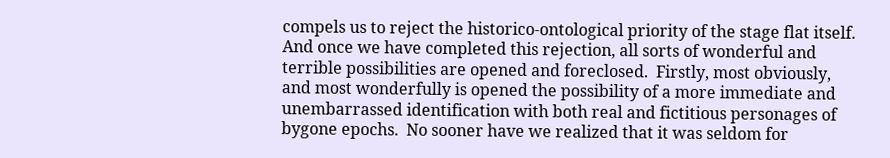compels us to reject the historico-ontological priority of the stage flat itself.  And once we have completed this rejection, all sorts of wonderful and terrible possibilities are opened and foreclosed.  Firstly, most obviously, and most wonderfully is opened the possibility of a more immediate and unembarrassed identification with both real and fictitious personages of bygone epochs.  No sooner have we realized that it was seldom for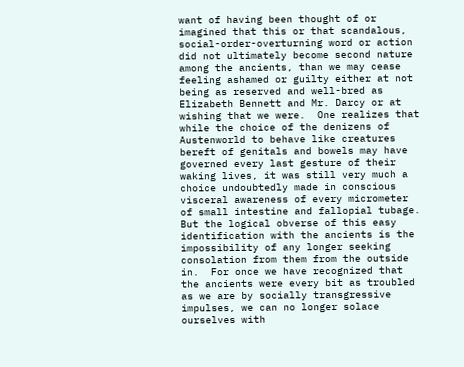want of having been thought of or imagined that this or that scandalous, social-order-overturning word or action did not ultimately become second nature among the ancients, than we may cease feeling ashamed or guilty either at not being as reserved and well-bred as Elizabeth Bennett and Mr. Darcy or at wishing that we were.  One realizes that while the choice of the denizens of Austenworld to behave like creatures bereft of genitals and bowels may have governed every last gesture of their waking lives, it was still very much a choice undoubtedly made in conscious visceral awareness of every micrometer of small intestine and fallopial tubage.  But the logical obverse of this easy identification with the ancients is the impossibility of any longer seeking consolation from them from the outside in.  For once we have recognized that the ancients were every bit as troubled as we are by socially transgressive impulses, we can no longer solace ourselves with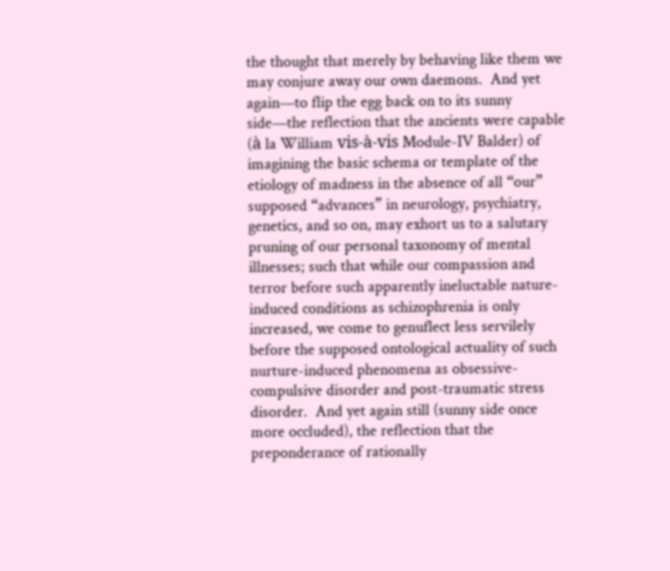the thought that merely by behaving like them we may conjure away our own daemons.  And yet again—to flip the egg back on to its sunny side—the reflection that the ancients were capable (à la William vis-à-vis Module-IV Balder) of imagining the basic schema or template of the etiology of madness in the absence of all “our” supposed “advances” in neurology, psychiatry, genetics, and so on, may exhort us to a salutary pruning of our personal taxonomy of mental illnesses; such that while our compassion and terror before such apparently ineluctable nature-induced conditions as schizophrenia is only increased, we come to genuflect less servilely before the supposed ontological actuality of such nurture-induced phenomena as obsessive-compulsive disorder and post-traumatic stress disorder.  And yet again still (sunny side once more occluded), the reflection that the preponderance of rationally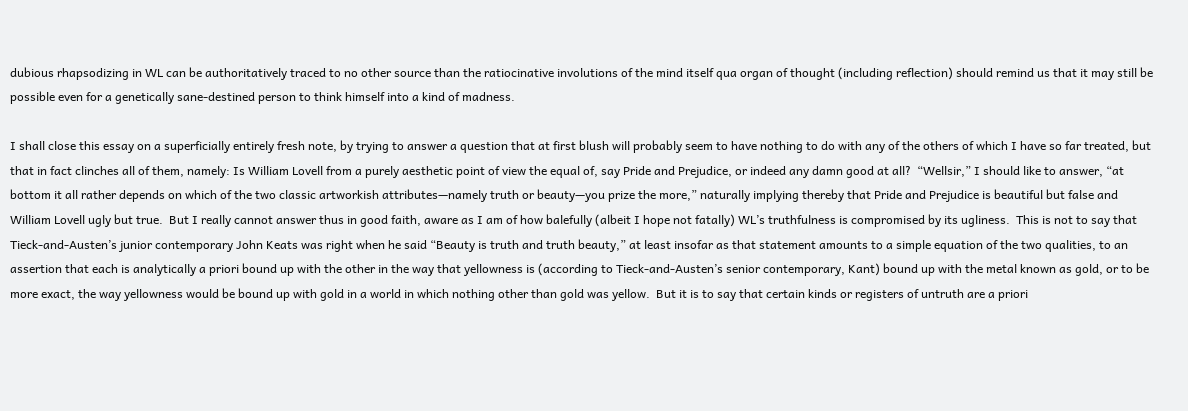dubious rhapsodizing in WL can be authoritatively traced to no other source than the ratiocinative involutions of the mind itself qua organ of thought (including reflection) should remind us that it may still be possible even for a genetically sane-destined person to think himself into a kind of madness.

I shall close this essay on a superficially entirely fresh note, by trying to answer a question that at first blush will probably seem to have nothing to do with any of the others of which I have so far treated, but that in fact clinches all of them, namely: Is William Lovell from a purely aesthetic point of view the equal of, say Pride and Prejudice, or indeed any damn good at all?  “Wellsir,” I should like to answer, “at bottom it all rather depends on which of the two classic artworkish attributes—namely truth or beauty—you prize the more,” naturally implying thereby that Pride and Prejudice is beautiful but false and William Lovell ugly but true.  But I really cannot answer thus in good faith, aware as I am of how balefully (albeit I hope not fatally) WL’s truthfulness is compromised by its ugliness.  This is not to say that Tieck-and-Austen’s junior contemporary John Keats was right when he said “Beauty is truth and truth beauty,” at least insofar as that statement amounts to a simple equation of the two qualities, to an assertion that each is analytically a priori bound up with the other in the way that yellowness is (according to Tieck-and-Austen’s senior contemporary, Kant) bound up with the metal known as gold, or to be more exact, the way yellowness would be bound up with gold in a world in which nothing other than gold was yellow.  But it is to say that certain kinds or registers of untruth are a priori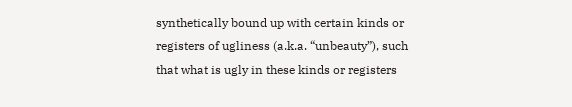synthetically bound up with certain kinds or registers of ugliness (a.k.a. “unbeauty”), such that what is ugly in these kinds or registers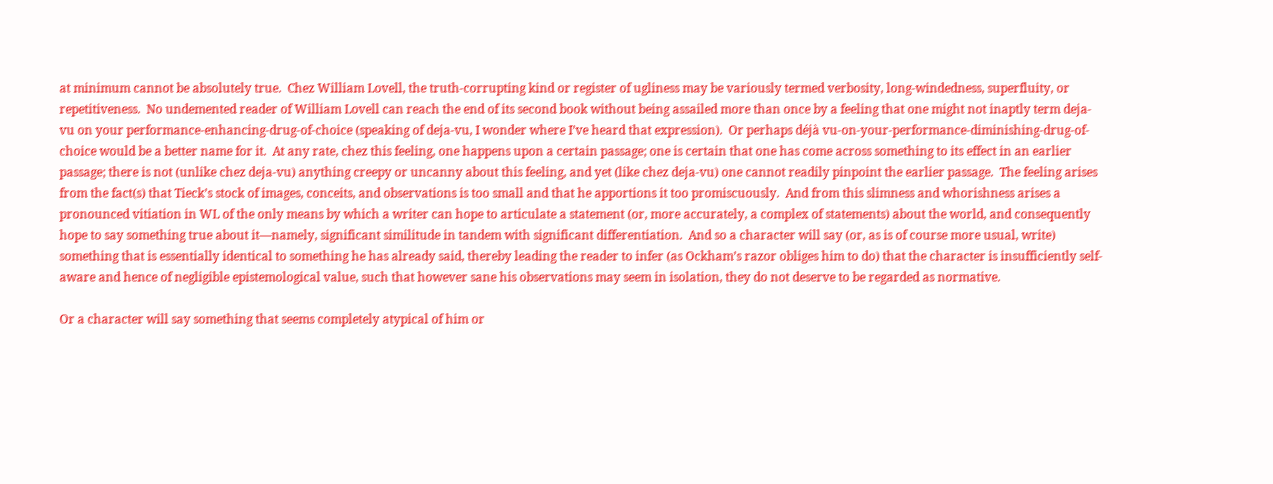at minimum cannot be absolutely true.  Chez William Lovell, the truth-corrupting kind or register of ugliness may be variously termed verbosity, long-windedness, superfluity, or repetitiveness.  No undemented reader of William Lovell can reach the end of its second book without being assailed more than once by a feeling that one might not inaptly term deja-vu on your performance-enhancing-drug-of-choice (speaking of deja-vu, I wonder where I’ve heard that expression).  Or perhaps déjà vu-on-your-performance-diminishing-drug-of-choice would be a better name for it.  At any rate, chez this feeling, one happens upon a certain passage; one is certain that one has come across something to its effect in an earlier passage; there is not (unlike chez deja-vu) anything creepy or uncanny about this feeling, and yet (like chez deja-vu) one cannot readily pinpoint the earlier passage.  The feeling arises from the fact(s) that Tieck’s stock of images, conceits, and observations is too small and that he apportions it too promiscuously.  And from this slimness and whorishness arises a pronounced vitiation in WL of the only means by which a writer can hope to articulate a statement (or, more accurately, a complex of statements) about the world, and consequently hope to say something true about it—namely, significant similitude in tandem with significant differentiation.  And so a character will say (or, as is of course more usual, write) something that is essentially identical to something he has already said, thereby leading the reader to infer (as Ockham’s razor obliges him to do) that the character is insufficiently self-aware and hence of negligible epistemological value, such that however sane his observations may seem in isolation, they do not deserve to be regarded as normative.

Or a character will say something that seems completely atypical of him or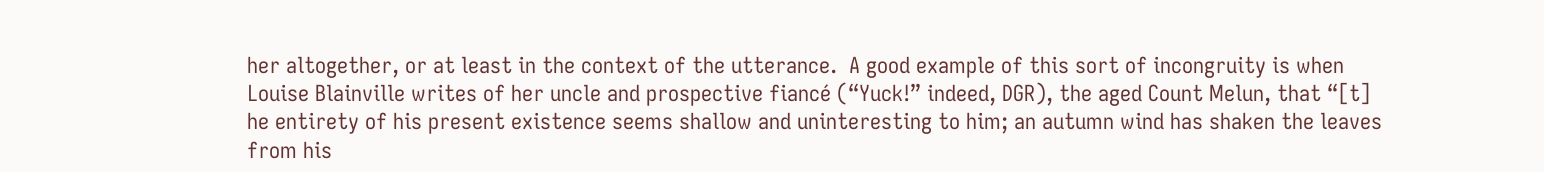her altogether, or at least in the context of the utterance.  A good example of this sort of incongruity is when Louise Blainville writes of her uncle and prospective fiancé (“Yuck!” indeed, DGR), the aged Count Melun, that “[t] he entirety of his present existence seems shallow and uninteresting to him; an autumn wind has shaken the leaves from his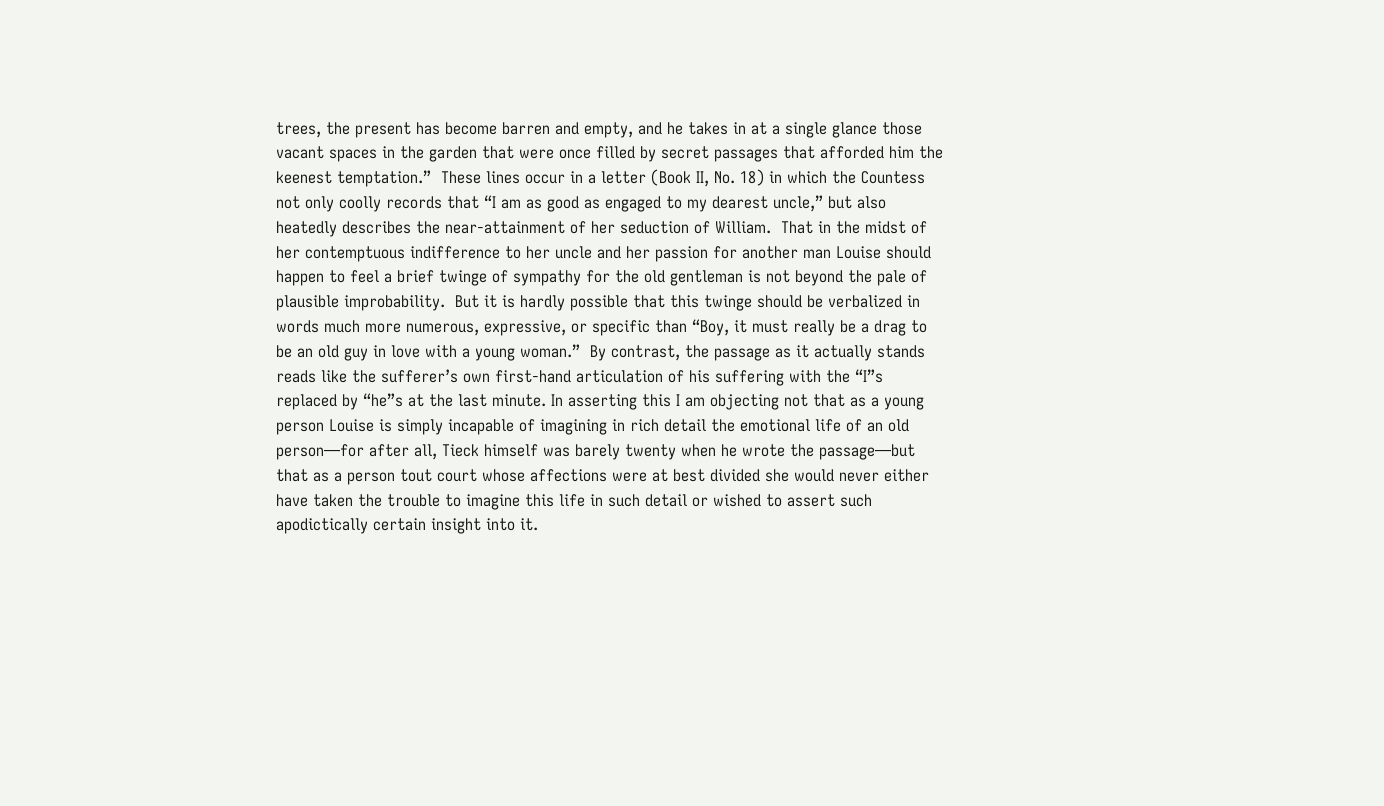trees, the present has become barren and empty, and he takes in at a single glance those vacant spaces in the garden that were once filled by secret passages that afforded him the keenest temptation.”  These lines occur in a letter (Book II, No. 18) in which the Countess not only coolly records that “I am as good as engaged to my dearest uncle,” but also heatedly describes the near-attainment of her seduction of William.  That in the midst of her contemptuous indifference to her uncle and her passion for another man Louise should happen to feel a brief twinge of sympathy for the old gentleman is not beyond the pale of plausible improbability.  But it is hardly possible that this twinge should be verbalized in words much more numerous, expressive, or specific than “Boy, it must really be a drag to be an old guy in love with a young woman.”  By contrast, the passage as it actually stands reads like the sufferer’s own first-hand articulation of his suffering with the “I”s replaced by “he”s at the last minute. In asserting this I am objecting not that as a young person Louise is simply incapable of imagining in rich detail the emotional life of an old person—for after all, Tieck himself was barely twenty when he wrote the passage—but that as a person tout court whose affections were at best divided she would never either have taken the trouble to imagine this life in such detail or wished to assert such apodictically certain insight into it.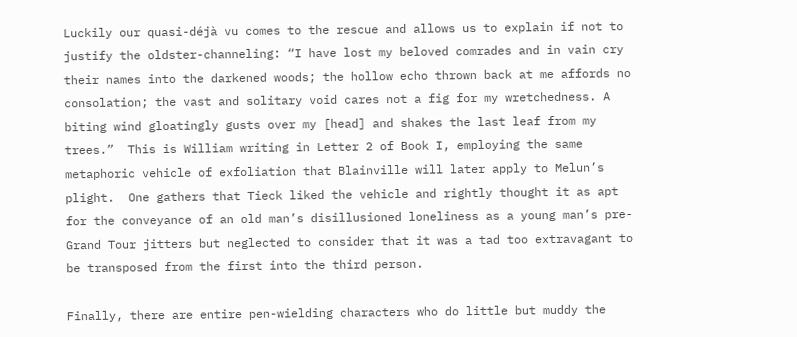Luckily our quasi-déjà vu comes to the rescue and allows us to explain if not to justify the oldster-channeling: “I have lost my beloved comrades and in vain cry their names into the darkened woods; the hollow echo thrown back at me affords no consolation; the vast and solitary void cares not a fig for my wretchedness. A biting wind gloatingly gusts over my [head] and shakes the last leaf from my trees.”  This is William writing in Letter 2 of Book I, employing the same metaphoric vehicle of exfoliation that Blainville will later apply to Melun’s plight.  One gathers that Tieck liked the vehicle and rightly thought it as apt for the conveyance of an old man’s disillusioned loneliness as a young man’s pre-Grand Tour jitters but neglected to consider that it was a tad too extravagant to be transposed from the first into the third person.

Finally, there are entire pen-wielding characters who do little but muddy the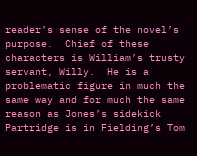reader’s sense of the novel’s purpose.  Chief of these characters is William’s trusty servant, Willy.  He is a problematic figure in much the same way and for much the same reason as Jones’s sidekick Partridge is in Fielding’s Tom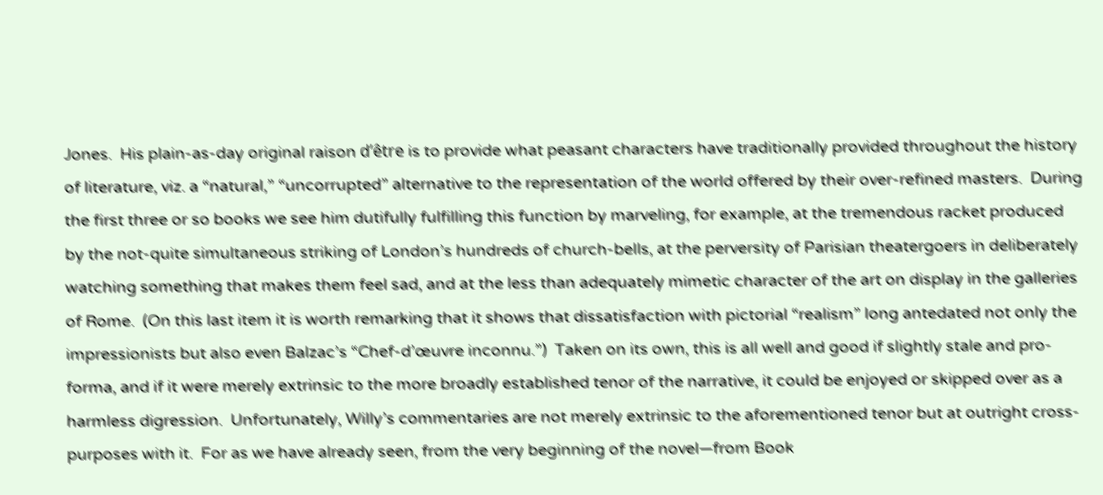Jones.  His plain-as-day original raison d’être is to provide what peasant characters have traditionally provided throughout the history of literature, viz. a “natural,” “uncorrupted” alternative to the representation of the world offered by their over-refined masters.  During the first three or so books we see him dutifully fulfilling this function by marveling, for example, at the tremendous racket produced by the not-quite simultaneous striking of London’s hundreds of church-bells, at the perversity of Parisian theatergoers in deliberately watching something that makes them feel sad, and at the less than adequately mimetic character of the art on display in the galleries of Rome.  (On this last item it is worth remarking that it shows that dissatisfaction with pictorial “realism” long antedated not only the impressionists but also even Balzac’s “Chef-d’œuvre inconnu.”)  Taken on its own, this is all well and good if slightly stale and pro-forma, and if it were merely extrinsic to the more broadly established tenor of the narrative, it could be enjoyed or skipped over as a harmless digression.  Unfortunately, Willy’s commentaries are not merely extrinsic to the aforementioned tenor but at outright cross-purposes with it.  For as we have already seen, from the very beginning of the novel—from Book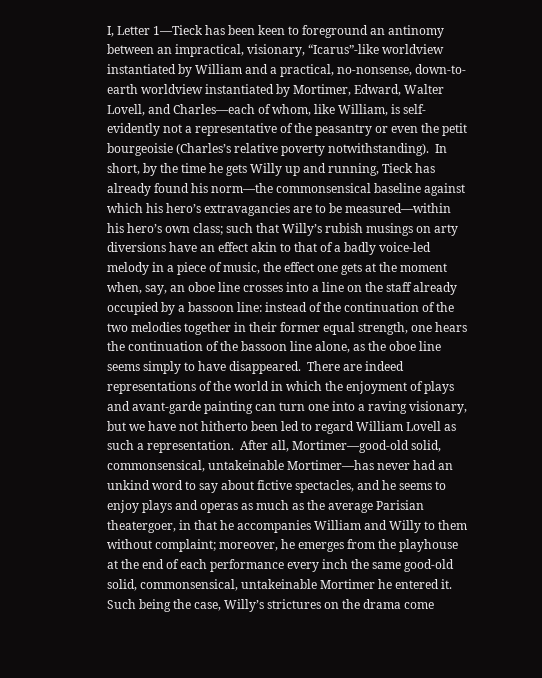I, Letter 1—Tieck has been keen to foreground an antinomy between an impractical, visionary, “Icarus”-like worldview instantiated by William and a practical, no-nonsense, down-to-earth worldview instantiated by Mortimer, Edward, Walter Lovell, and Charles—each of whom, like William, is self-evidently not a representative of the peasantry or even the petit bourgeoisie (Charles’s relative poverty notwithstanding).  In short, by the time he gets Willy up and running, Tieck has already found his norm—the commonsensical baseline against which his hero’s extravagancies are to be measured—within his hero’s own class; such that Willy’s rubish musings on arty diversions have an effect akin to that of a badly voice-led melody in a piece of music, the effect one gets at the moment when, say, an oboe line crosses into a line on the staff already occupied by a bassoon line: instead of the continuation of the two melodies together in their former equal strength, one hears the continuation of the bassoon line alone, as the oboe line seems simply to have disappeared.  There are indeed representations of the world in which the enjoyment of plays and avant-garde painting can turn one into a raving visionary, but we have not hitherto been led to regard William Lovell as such a representation.  After all, Mortimer—good-old solid, commonsensical, untakeinable Mortimer—has never had an unkind word to say about fictive spectacles, and he seems to enjoy plays and operas as much as the average Parisian theatergoer, in that he accompanies William and Willy to them without complaint; moreover, he emerges from the playhouse at the end of each performance every inch the same good-old solid, commonsensical, untakeinable Mortimer he entered it.  Such being the case, Willy’s strictures on the drama come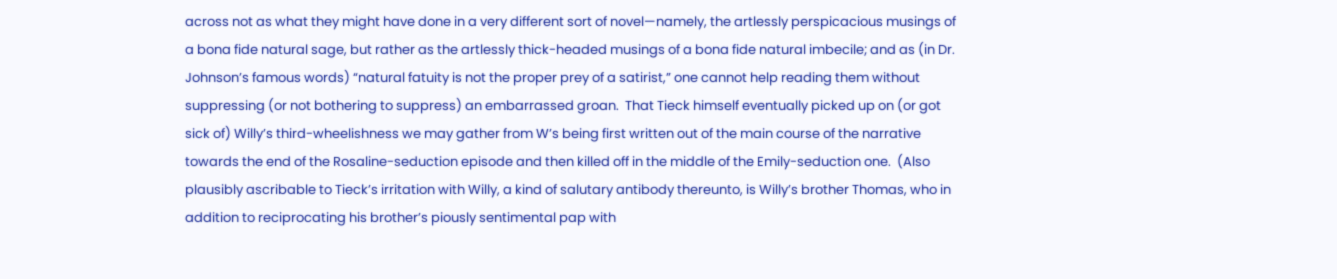across not as what they might have done in a very different sort of novel—namely, the artlessly perspicacious musings of a bona fide natural sage, but rather as the artlessly thick-headed musings of a bona fide natural imbecile; and as (in Dr. Johnson’s famous words) “natural fatuity is not the proper prey of a satirist,” one cannot help reading them without suppressing (or not bothering to suppress) an embarrassed groan.  That Tieck himself eventually picked up on (or got sick of) Willy’s third-wheelishness we may gather from W’s being first written out of the main course of the narrative towards the end of the Rosaline-seduction episode and then killed off in the middle of the Emily-seduction one.  (Also plausibly ascribable to Tieck’s irritation with Willy, a kind of salutary antibody thereunto, is Willy’s brother Thomas, who in addition to reciprocating his brother’s piously sentimental pap with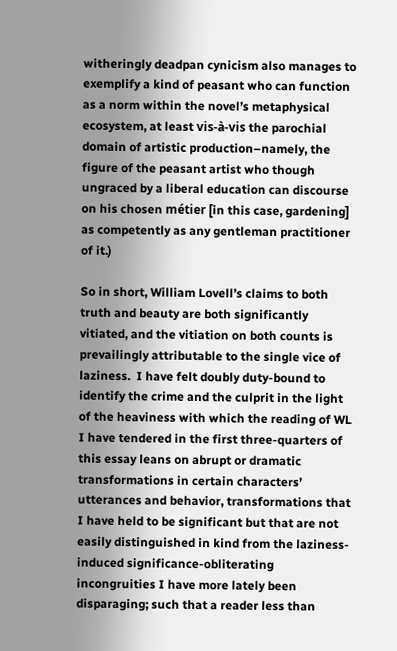witheringly deadpan cynicism also manages to exemplify a kind of peasant who can function as a norm within the novel’s metaphysical ecosystem, at least vis-à-vis the parochial domain of artistic production–namely, the figure of the peasant artist who though ungraced by a liberal education can discourse on his chosen métier [in this case, gardening] as competently as any gentleman practitioner of it.)

So in short, William Lovell’s claims to both truth and beauty are both significantly vitiated, and the vitiation on both counts is prevailingly attributable to the single vice of laziness.  I have felt doubly duty-bound to identify the crime and the culprit in the light of the heaviness with which the reading of WL I have tendered in the first three-quarters of this essay leans on abrupt or dramatic transformations in certain characters’ utterances and behavior, transformations that I have held to be significant but that are not easily distinguished in kind from the laziness-induced significance-obliterating incongruities I have more lately been disparaging; such that a reader less than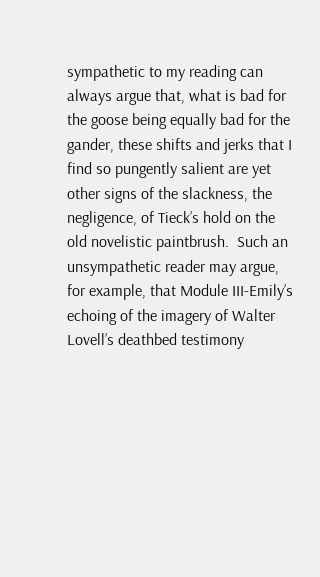sympathetic to my reading can always argue that, what is bad for the goose being equally bad for the gander, these shifts and jerks that I find so pungently salient are yet other signs of the slackness, the negligence, of Tieck’s hold on the old novelistic paintbrush.  Such an unsympathetic reader may argue, for example, that Module III-Emily’s echoing of the imagery of Walter Lovell’s deathbed testimony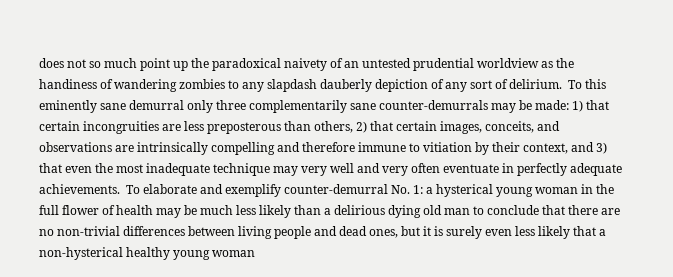does not so much point up the paradoxical naivety of an untested prudential worldview as the handiness of wandering zombies to any slapdash dauberly depiction of any sort of delirium.  To this eminently sane demurral only three complementarily sane counter-demurrals may be made: 1) that certain incongruities are less preposterous than others, 2) that certain images, conceits, and observations are intrinsically compelling and therefore immune to vitiation by their context, and 3) that even the most inadequate technique may very well and very often eventuate in perfectly adequate achievements.  To elaborate and exemplify counter-demurral No. 1: a hysterical young woman in the full flower of health may be much less likely than a delirious dying old man to conclude that there are no non-trivial differences between living people and dead ones, but it is surely even less likely that a non-hysterical healthy young woman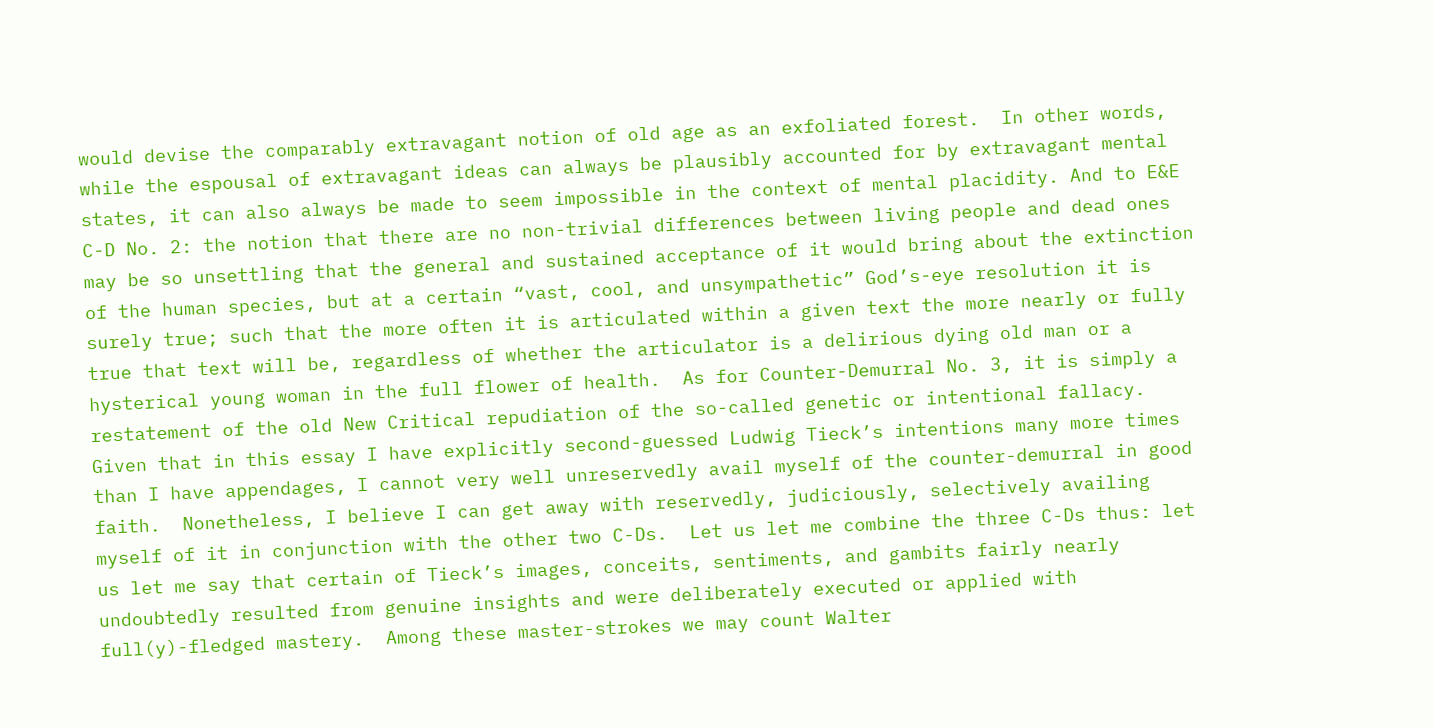would devise the comparably extravagant notion of old age as an exfoliated forest.  In other words, while the espousal of extravagant ideas can always be plausibly accounted for by extravagant mental states, it can also always be made to seem impossible in the context of mental placidity. And to E&E C-D No. 2: the notion that there are no non-trivial differences between living people and dead ones may be so unsettling that the general and sustained acceptance of it would bring about the extinction of the human species, but at a certain “vast, cool, and unsympathetic” God’s-eye resolution it is surely true; such that the more often it is articulated within a given text the more nearly or fully true that text will be, regardless of whether the articulator is a delirious dying old man or a hysterical young woman in the full flower of health.  As for Counter-Demurral No. 3, it is simply a restatement of the old New Critical repudiation of the so-called genetic or intentional fallacy.  Given that in this essay I have explicitly second-guessed Ludwig Tieck’s intentions many more times than I have appendages, I cannot very well unreservedly avail myself of the counter-demurral in good faith.  Nonetheless, I believe I can get away with reservedly, judiciously, selectively availing myself of it in conjunction with the other two C-Ds.  Let us let me combine the three C-Ds thus: let us let me say that certain of Tieck’s images, conceits, sentiments, and gambits fairly nearly undoubtedly resulted from genuine insights and were deliberately executed or applied with full(y)-fledged mastery.  Among these master-strokes we may count Walter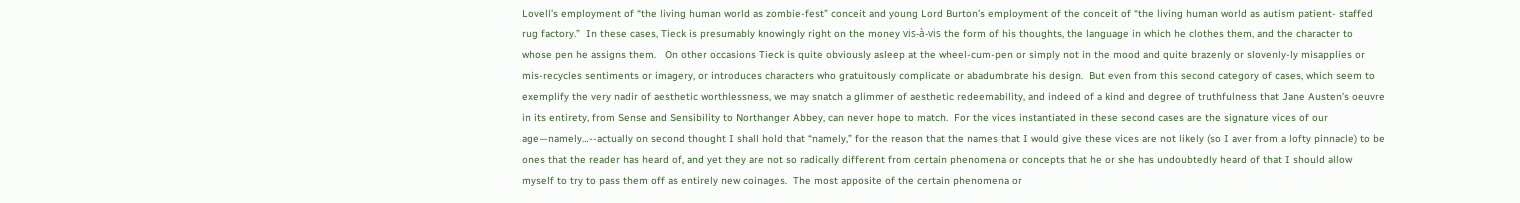Lovell’s employment of “the living human world as zombie-fest” conceit and young Lord Burton’s employment of the conceit of “the living human world as autism patient- staffed rug factory.”  In these cases, Tieck is presumably knowingly right on the money vis-à-vis the form of his thoughts, the language in which he clothes them, and the character to whose pen he assigns them.   On other occasions Tieck is quite obviously asleep at the wheel-cum-pen or simply not in the mood and quite brazenly or slovenly-ly misapplies or mis-recycles sentiments or imagery, or introduces characters who gratuitously complicate or abadumbrate his design.  But even from this second category of cases, which seem to exemplify the very nadir of aesthetic worthlessness, we may snatch a glimmer of aesthetic redeemability, and indeed of a kind and degree of truthfulness that Jane Austen’s oeuvre in its entirety, from Sense and Sensibility to Northanger Abbey, can never hope to match.  For the vices instantiated in these second cases are the signature vices of our age—namely…--actually on second thought I shall hold that “namely,” for the reason that the names that I would give these vices are not likely (so I aver from a lofty pinnacle) to be ones that the reader has heard of, and yet they are not so radically different from certain phenomena or concepts that he or she has undoubtedly heard of that I should allow myself to try to pass them off as entirely new coinages.  The most apposite of the certain phenomena or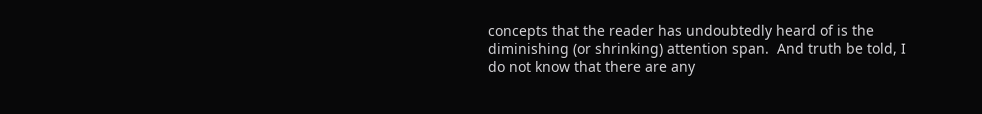concepts that the reader has undoubtedly heard of is the diminishing (or shrinking) attention span.  And truth be told, I do not know that there are any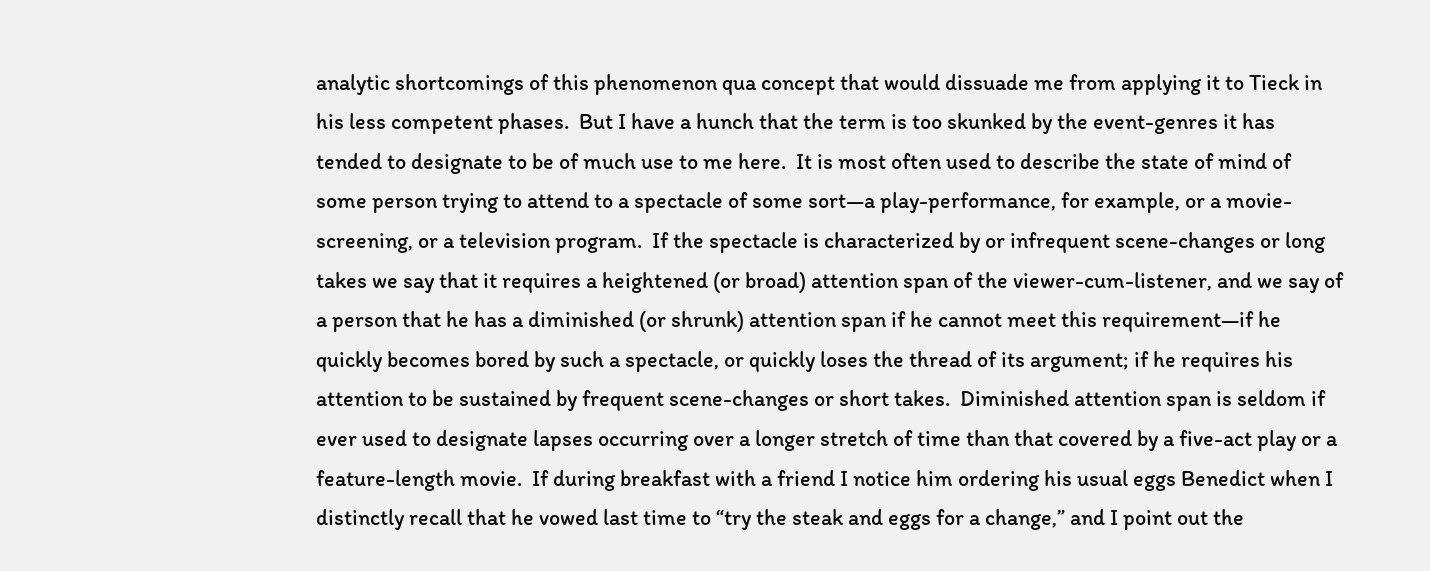analytic shortcomings of this phenomenon qua concept that would dissuade me from applying it to Tieck in his less competent phases.  But I have a hunch that the term is too skunked by the event-genres it has tended to designate to be of much use to me here.  It is most often used to describe the state of mind of some person trying to attend to a spectacle of some sort—a play-performance, for example, or a movie-screening, or a television program.  If the spectacle is characterized by or infrequent scene-changes or long takes we say that it requires a heightened (or broad) attention span of the viewer-cum-listener, and we say of a person that he has a diminished (or shrunk) attention span if he cannot meet this requirement—if he quickly becomes bored by such a spectacle, or quickly loses the thread of its argument; if he requires his attention to be sustained by frequent scene-changes or short takes.  Diminished attention span is seldom if ever used to designate lapses occurring over a longer stretch of time than that covered by a five-act play or a feature-length movie.  If during breakfast with a friend I notice him ordering his usual eggs Benedict when I distinctly recall that he vowed last time to “try the steak and eggs for a change,” and I point out the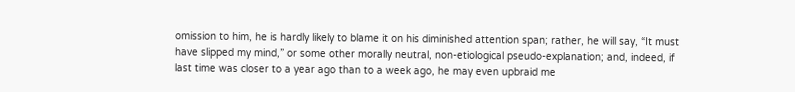omission to him, he is hardly likely to blame it on his diminished attention span; rather, he will say, “It must have slipped my mind,” or some other morally neutral, non-etiological pseudo-explanation; and, indeed, if last time was closer to a year ago than to a week ago, he may even upbraid me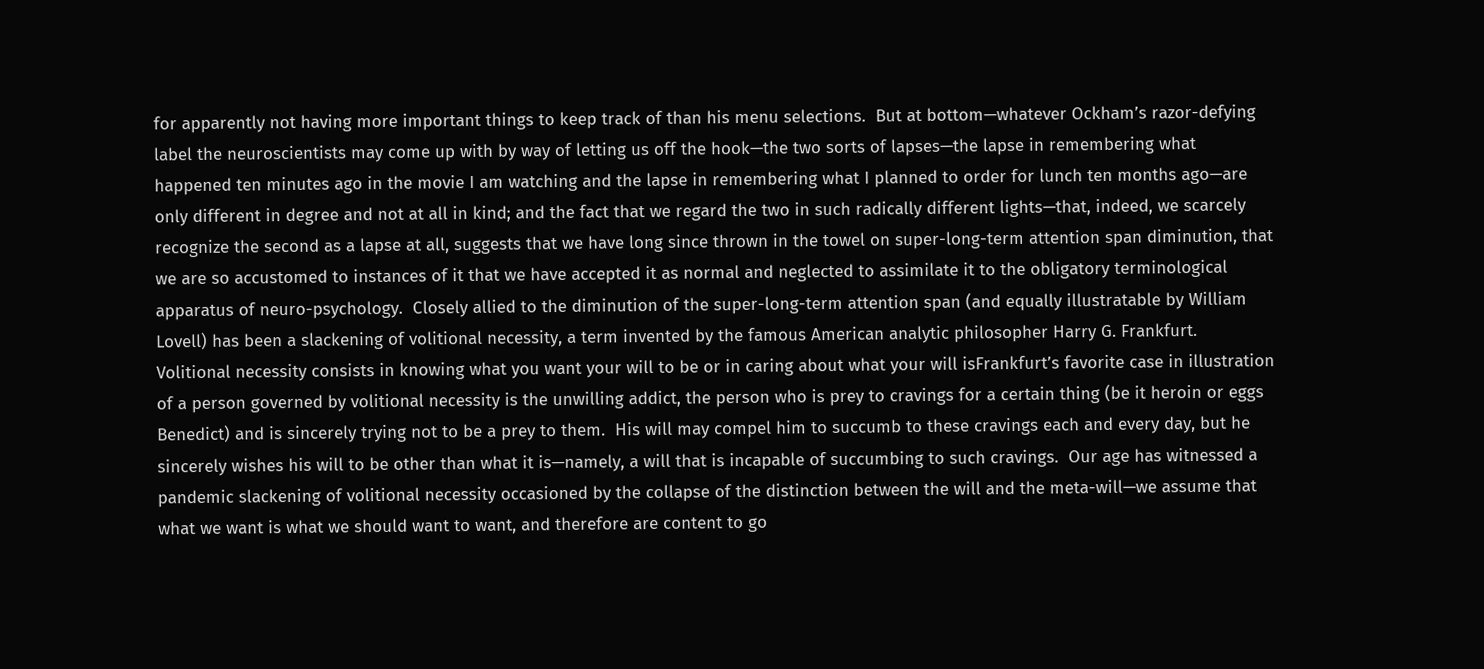for apparently not having more important things to keep track of than his menu selections.  But at bottom—whatever Ockham’s razor-defying label the neuroscientists may come up with by way of letting us off the hook—the two sorts of lapses—the lapse in remembering what happened ten minutes ago in the movie I am watching and the lapse in remembering what I planned to order for lunch ten months ago—are only different in degree and not at all in kind; and the fact that we regard the two in such radically different lights—that, indeed, we scarcely recognize the second as a lapse at all, suggests that we have long since thrown in the towel on super-long-term attention span diminution, that we are so accustomed to instances of it that we have accepted it as normal and neglected to assimilate it to the obligatory terminological apparatus of neuro-psychology.  Closely allied to the diminution of the super-long-term attention span (and equally illustratable by William Lovell) has been a slackening of volitional necessity, a term invented by the famous American analytic philosopher Harry G. Frankfurt.  Volitional necessity consists in knowing what you want your will to be or in caring about what your will isFrankfurt’s favorite case in illustration of a person governed by volitional necessity is the unwilling addict, the person who is prey to cravings for a certain thing (be it heroin or eggs Benedict) and is sincerely trying not to be a prey to them.  His will may compel him to succumb to these cravings each and every day, but he sincerely wishes his will to be other than what it is—namely, a will that is incapable of succumbing to such cravings.  Our age has witnessed a pandemic slackening of volitional necessity occasioned by the collapse of the distinction between the will and the meta-will—we assume that what we want is what we should want to want, and therefore are content to go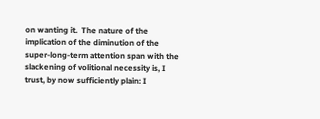on wanting it.  The nature of the implication of the diminution of the super-long-term attention span with the slackening of volitional necessity is, I trust, by now sufficiently plain: I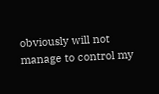obviously will not manage to control my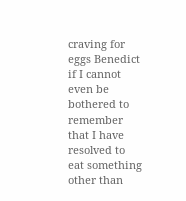craving for eggs Benedict if I cannot even be bothered to remember that I have resolved to eat something other than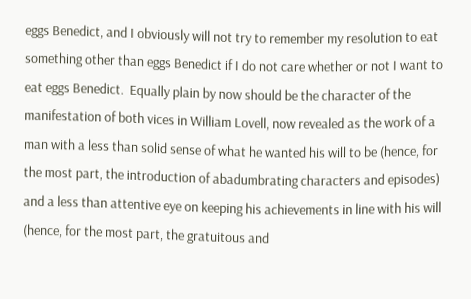eggs Benedict, and I obviously will not try to remember my resolution to eat something other than eggs Benedict if I do not care whether or not I want to eat eggs Benedict.  Equally plain by now should be the character of the manifestation of both vices in William Lovell, now revealed as the work of a man with a less than solid sense of what he wanted his will to be (hence, for the most part, the introduction of abadumbrating characters and episodes) and a less than attentive eye on keeping his achievements in line with his will (hence, for the most part, the gratuitous and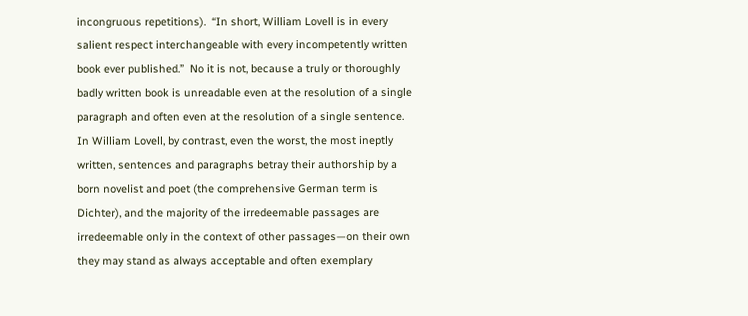incongruous repetitions).  “In short, William Lovell is in every salient respect interchangeable with every incompetently written book ever published.”  No it is not, because a truly or thoroughly badly written book is unreadable even at the resolution of a single paragraph and often even at the resolution of a single sentence.  In William Lovell, by contrast, even the worst, the most ineptly written, sentences and paragraphs betray their authorship by a born novelist and poet (the comprehensive German term is Dichter), and the majority of the irredeemable passages are irredeemable only in the context of other passages—on their own they may stand as always acceptable and often exemplary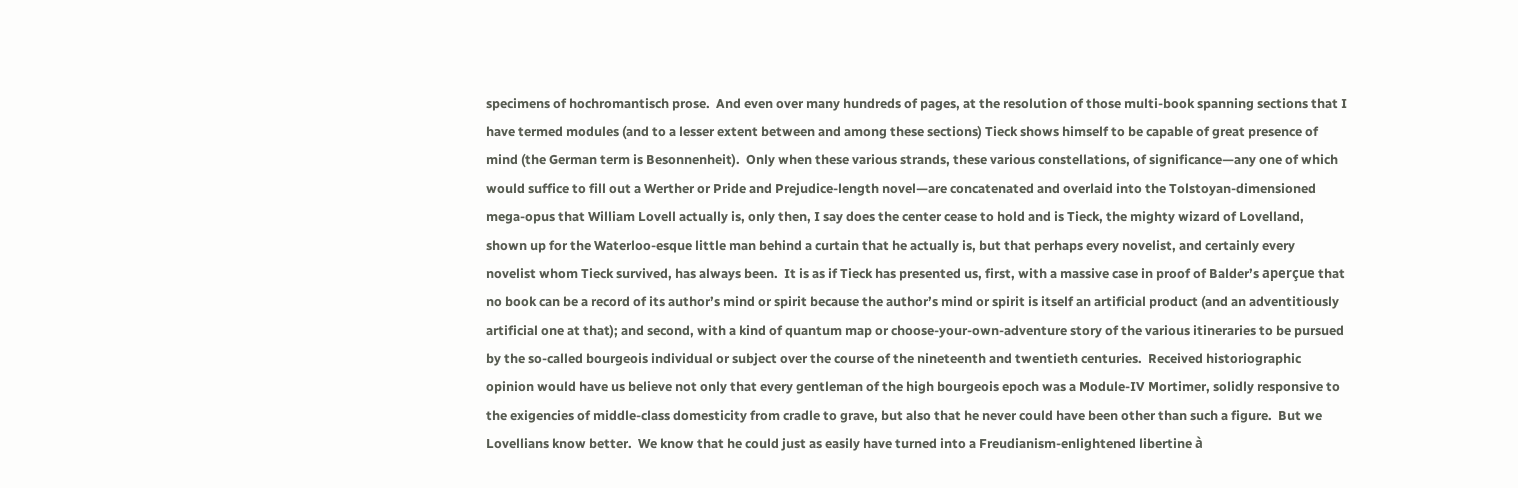specimens of hochromantisch prose.  And even over many hundreds of pages, at the resolution of those multi-book spanning sections that I have termed modules (and to a lesser extent between and among these sections) Tieck shows himself to be capable of great presence of mind (the German term is Besonnenheit).  Only when these various strands, these various constellations, of significance—any one of which would suffice to fill out a Werther or Pride and Prejudice-length novel—are concatenated and overlaid into the Tolstoyan-dimensioned mega-opus that William Lovell actually is, only then, I say does the center cease to hold and is Tieck, the mighty wizard of Lovelland, shown up for the Waterloo-esque little man behind a curtain that he actually is, but that perhaps every novelist, and certainly every novelist whom Tieck survived, has always been.  It is as if Tieck has presented us, first, with a massive case in proof of Balder’s aperçue that no book can be a record of its author’s mind or spirit because the author’s mind or spirit is itself an artificial product (and an adventitiously artificial one at that); and second, with a kind of quantum map or choose-your-own-adventure story of the various itineraries to be pursued by the so-called bourgeois individual or subject over the course of the nineteenth and twentieth centuries.  Received historiographic opinion would have us believe not only that every gentleman of the high bourgeois epoch was a Module-IV Mortimer, solidly responsive to the exigencies of middle-class domesticity from cradle to grave, but also that he never could have been other than such a figure.  But we Lovellians know better.  We know that he could just as easily have turned into a Freudianism-enlightened libertine à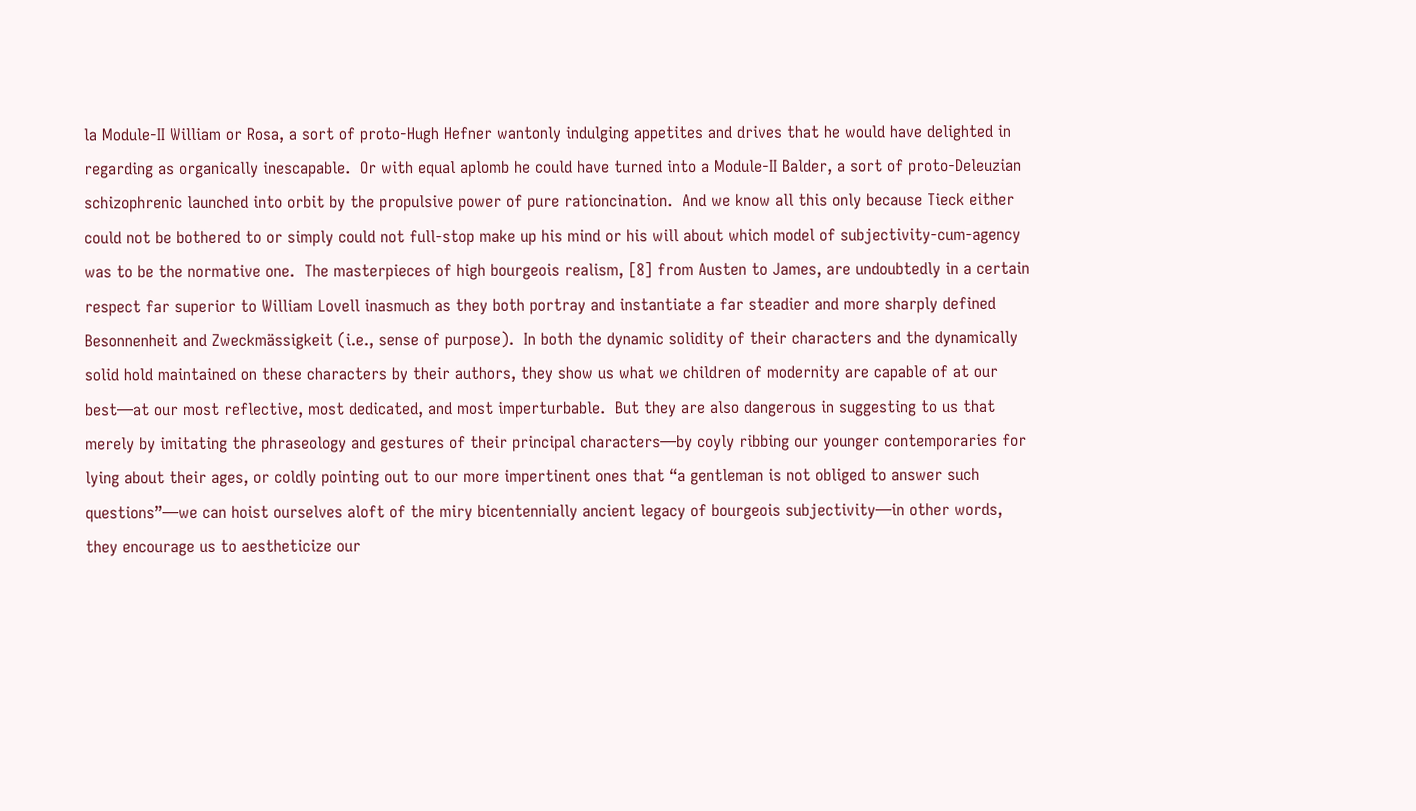la Module-II William or Rosa, a sort of proto-Hugh Hefner wantonly indulging appetites and drives that he would have delighted in regarding as organically inescapable.  Or with equal aplomb he could have turned into a Module-II Balder, a sort of proto-Deleuzian schizophrenic launched into orbit by the propulsive power of pure rationcination.  And we know all this only because Tieck either could not be bothered to or simply could not full-stop make up his mind or his will about which model of subjectivity-cum-agency was to be the normative one.  The masterpieces of high bourgeois realism, [8] from Austen to James, are undoubtedly in a certain respect far superior to William Lovell inasmuch as they both portray and instantiate a far steadier and more sharply defined Besonnenheit and Zweckmässigkeit (i.e., sense of purpose).  In both the dynamic solidity of their characters and the dynamically solid hold maintained on these characters by their authors, they show us what we children of modernity are capable of at our best—at our most reflective, most dedicated, and most imperturbable.  But they are also dangerous in suggesting to us that merely by imitating the phraseology and gestures of their principal characters—by coyly ribbing our younger contemporaries for lying about their ages, or coldly pointing out to our more impertinent ones that “a gentleman is not obliged to answer such questions”—we can hoist ourselves aloft of the miry bicentennially ancient legacy of bourgeois subjectivity—in other words, they encourage us to aestheticize our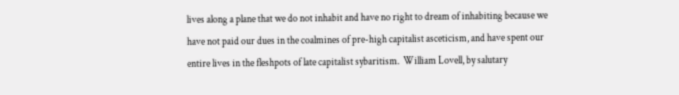lives along a plane that we do not inhabit and have no right to dream of inhabiting because we have not paid our dues in the coalmines of pre-high capitalist asceticism, and have spent our entire lives in the fleshpots of late capitalist sybaritism.  William Lovell, by salutary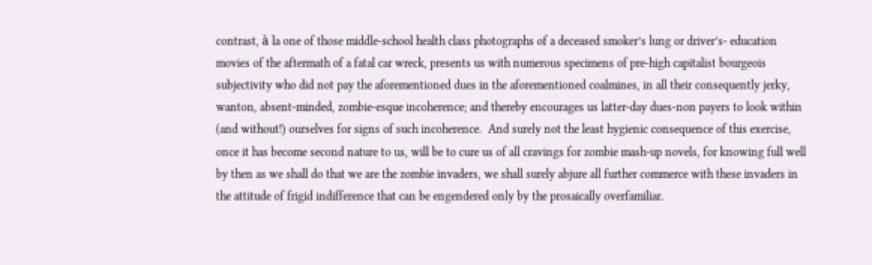contrast, à la one of those middle-school health class photographs of a deceased smoker’s lung or driver’s- education movies of the aftermath of a fatal car wreck, presents us with numerous specimens of pre-high capitalist bourgeois subjectivity who did not pay the aforementioned dues in the aforementioned coalmines, in all their consequently jerky, wanton, absent-minded, zombie-esque incoherence; and thereby encourages us latter-day dues-non payers to look within (and without!) ourselves for signs of such incoherence.  And surely not the least hygienic consequence of this exercise, once it has become second nature to us, will be to cure us of all cravings for zombie mash-up novels, for knowing full well by then as we shall do that we are the zombie invaders, we shall surely abjure all further commerce with these invaders in the attitude of frigid indifference that can be engendered only by the prosaically overfamiliar.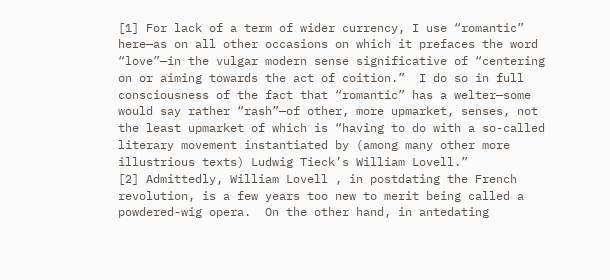[1] For lack of a term of wider currency, I use “romantic” here—as on all other occasions on which it prefaces the word “love”—in the vulgar modern sense significative of “centering on or aiming towards the act of coition.”  I do so in full consciousness of the fact that “romantic” has a welter—some would say rather “rash”—of other, more upmarket, senses, not the least upmarket of which is “having to do with a so-called literary movement instantiated by (among many other more illustrious texts) Ludwig Tieck’s William Lovell.”
[2] Admittedly, William Lovell , in postdating the French revolution, is a few years too new to merit being called a powdered-wig opera.  On the other hand, in antedating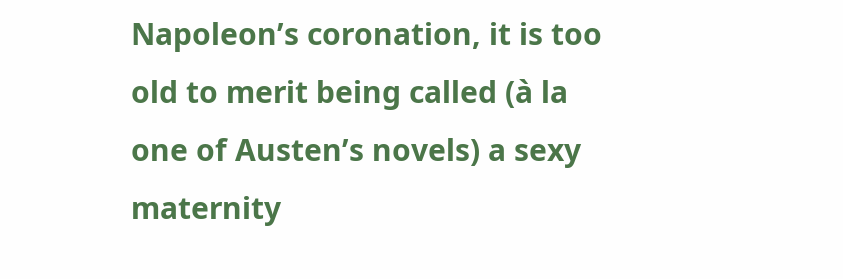Napoleon’s coronation, it is too old to merit being called (à la one of Austen’s novels) a sexy maternity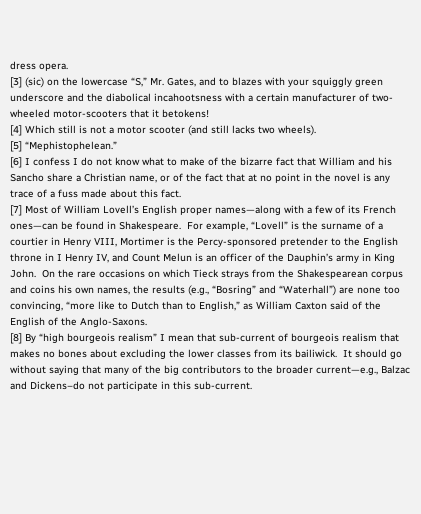dress opera.
[3] (sic) on the lowercase “S,” Mr. Gates, and to blazes with your squiggly green underscore and the diabolical incahootsness with a certain manufacturer of two-wheeled motor-scooters that it betokens!
[4] Which still is not a motor scooter (and still lacks two wheels).
[5] “Mephistophelean.”
[6] I confess I do not know what to make of the bizarre fact that William and his Sancho share a Christian name, or of the fact that at no point in the novel is any trace of a fuss made about this fact.
[7] Most of William Lovell’s English proper names—along with a few of its French ones—can be found in Shakespeare.  For example, “Lovell” is the surname of a courtier in Henry VIII, Mortimer is the Percy-sponsored pretender to the English throne in I Henry IV, and Count Melun is an officer of the Dauphin’s army in King John.  On the rare occasions on which Tieck strays from the Shakespearean corpus and coins his own names, the results (e.g., “Bosring” and “Waterhall”) are none too convincing, “more like to Dutch than to English,” as William Caxton said of the English of the Anglo-Saxons.
[8] By “high bourgeois realism” I mean that sub-current of bourgeois realism that makes no bones about excluding the lower classes from its bailiwick.  It should go without saying that many of the big contributors to the broader current—e.g., Balzac and Dickens–do not participate in this sub-current.